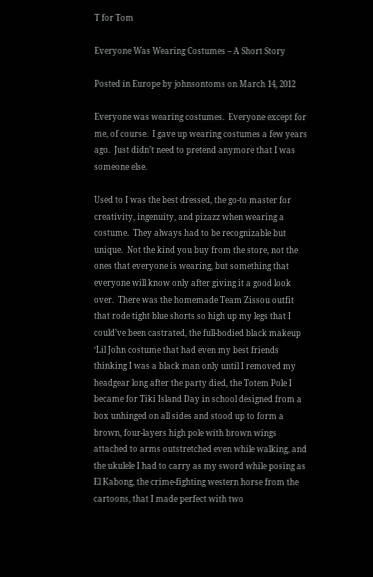T for Tom

Everyone Was Wearing Costumes – A Short Story

Posted in Europe by johnsontoms on March 14, 2012

Everyone was wearing costumes.  Everyone except for me, of course.  I gave up wearing costumes a few years ago.  Just didn’t need to pretend anymore that I was someone else.

Used to I was the best dressed, the go-to master for creativity, ingenuity, and pizazz when wearing a costume.  They always had to be recognizable but unique.  Not the kind you buy from the store, not the ones that everyone is wearing, but something that everyone will know only after giving it a good look over.  There was the homemade Team Zissou outfit that rode tight blue shorts so high up my legs that I could’ve been castrated, the full-bodied black makeup ‘Lil John costume that had even my best friends thinking I was a black man only until I removed my headgear long after the party died, the Totem Pole I became for Tiki Island Day in school designed from a box unhinged on all sides and stood up to form a brown, four-layers high pole with brown wings attached to arms outstretched even while walking, and the ukulele I had to carry as my sword while posing as El Kabong, the crime-fighting western horse from the cartoons, that I made perfect with two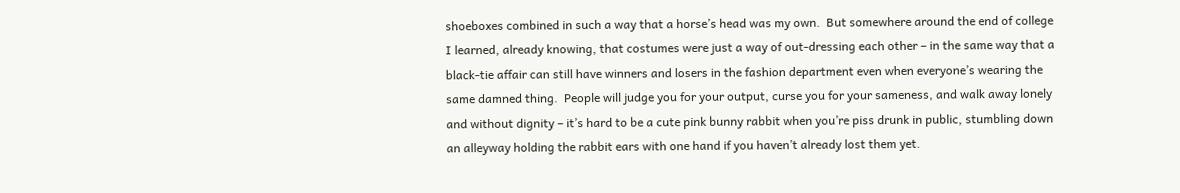shoeboxes combined in such a way that a horse’s head was my own.  But somewhere around the end of college I learned, already knowing, that costumes were just a way of out-dressing each other – in the same way that a black-tie affair can still have winners and losers in the fashion department even when everyone’s wearing the same damned thing.  People will judge you for your output, curse you for your sameness, and walk away lonely and without dignity – it’s hard to be a cute pink bunny rabbit when you’re piss drunk in public, stumbling down an alleyway holding the rabbit ears with one hand if you haven’t already lost them yet.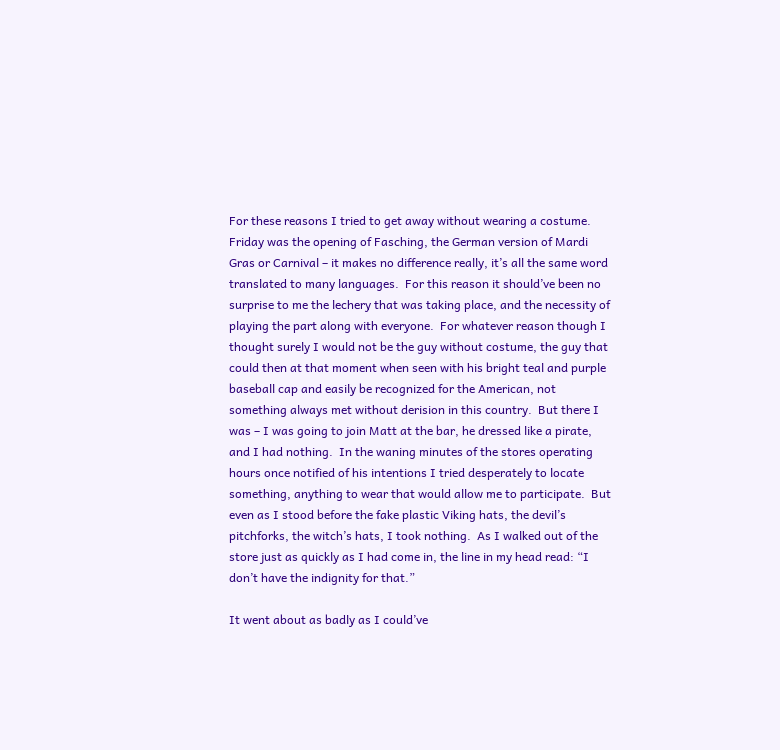For these reasons I tried to get away without wearing a costume.  Friday was the opening of Fasching, the German version of Mardi Gras or Carnival – it makes no difference really, it’s all the same word translated to many languages.  For this reason it should’ve been no surprise to me the lechery that was taking place, and the necessity of playing the part along with everyone.  For whatever reason though I thought surely I would not be the guy without costume, the guy that could then at that moment when seen with his bright teal and purple baseball cap and easily be recognized for the American, not something always met without derision in this country.  But there I was – I was going to join Matt at the bar, he dressed like a pirate, and I had nothing.  In the waning minutes of the stores operating hours once notified of his intentions I tried desperately to locate something, anything to wear that would allow me to participate.  But even as I stood before the fake plastic Viking hats, the devil’s pitchforks, the witch’s hats, I took nothing.  As I walked out of the store just as quickly as I had come in, the line in my head read: “I don’t have the indignity for that.”

It went about as badly as I could’ve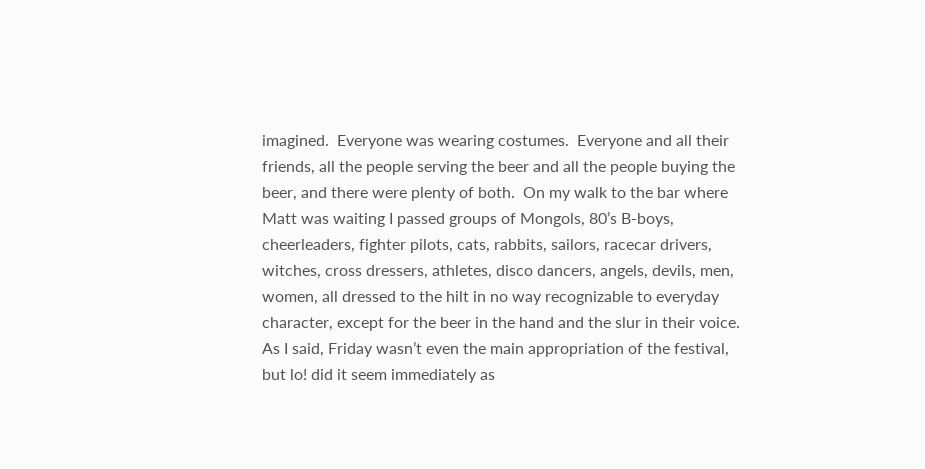imagined.  Everyone was wearing costumes.  Everyone and all their friends, all the people serving the beer and all the people buying the beer, and there were plenty of both.  On my walk to the bar where Matt was waiting I passed groups of Mongols, 80’s B-boys, cheerleaders, fighter pilots, cats, rabbits, sailors, racecar drivers, witches, cross dressers, athletes, disco dancers, angels, devils, men, women, all dressed to the hilt in no way recognizable to everyday character, except for the beer in the hand and the slur in their voice.  As I said, Friday wasn’t even the main appropriation of the festival, but lo! did it seem immediately as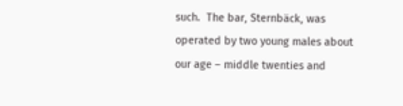such.  The bar, Sternbäck, was operated by two young males about our age – middle twenties and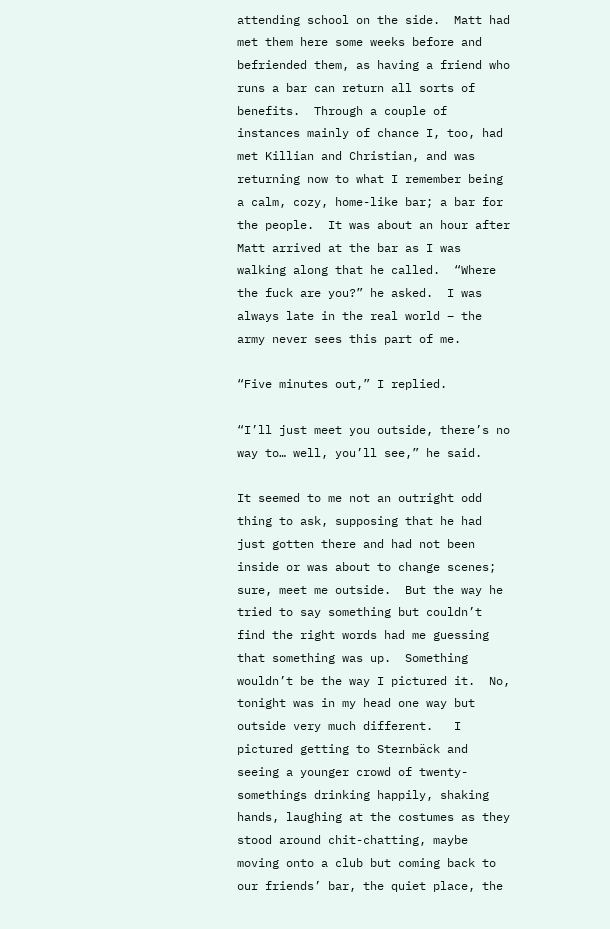attending school on the side.  Matt had met them here some weeks before and befriended them, as having a friend who runs a bar can return all sorts of benefits.  Through a couple of instances mainly of chance I, too, had met Killian and Christian, and was returning now to what I remember being a calm, cozy, home-like bar; a bar for the people.  It was about an hour after Matt arrived at the bar as I was walking along that he called.  “Where the fuck are you?” he asked.  I was always late in the real world – the army never sees this part of me.

“Five minutes out,” I replied.

“I’ll just meet you outside, there’s no way to… well, you’ll see,” he said.

It seemed to me not an outright odd thing to ask, supposing that he had just gotten there and had not been inside or was about to change scenes; sure, meet me outside.  But the way he tried to say something but couldn’t find the right words had me guessing that something was up.  Something wouldn’t be the way I pictured it.  No, tonight was in my head one way but outside very much different.   I pictured getting to Sternbäck and seeing a younger crowd of twenty-somethings drinking happily, shaking hands, laughing at the costumes as they stood around chit-chatting, maybe moving onto a club but coming back to our friends’ bar, the quiet place, the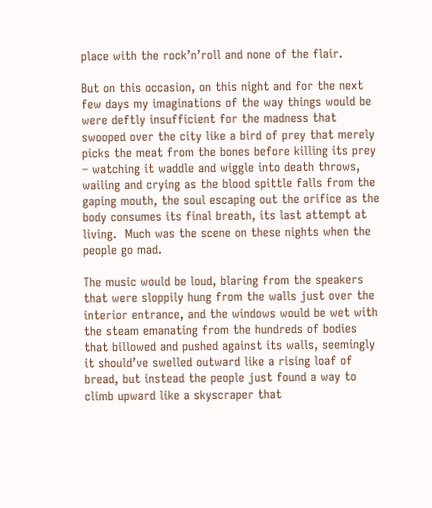place with the rock’n’roll and none of the flair.

But on this occasion, on this night and for the next few days my imaginations of the way things would be were deftly insufficient for the madness that swooped over the city like a bird of prey that merely picks the meat from the bones before killing its prey – watching it waddle and wiggle into death throws, wailing and crying as the blood spittle falls from the gaping mouth, the soul escaping out the orifice as the body consumes its final breath, its last attempt at living.  Much was the scene on these nights when the people go mad.

The music would be loud, blaring from the speakers that were sloppily hung from the walls just over the interior entrance, and the windows would be wet with the steam emanating from the hundreds of bodies that billowed and pushed against its walls, seemingly it should’ve swelled outward like a rising loaf of bread, but instead the people just found a way to climb upward like a skyscraper that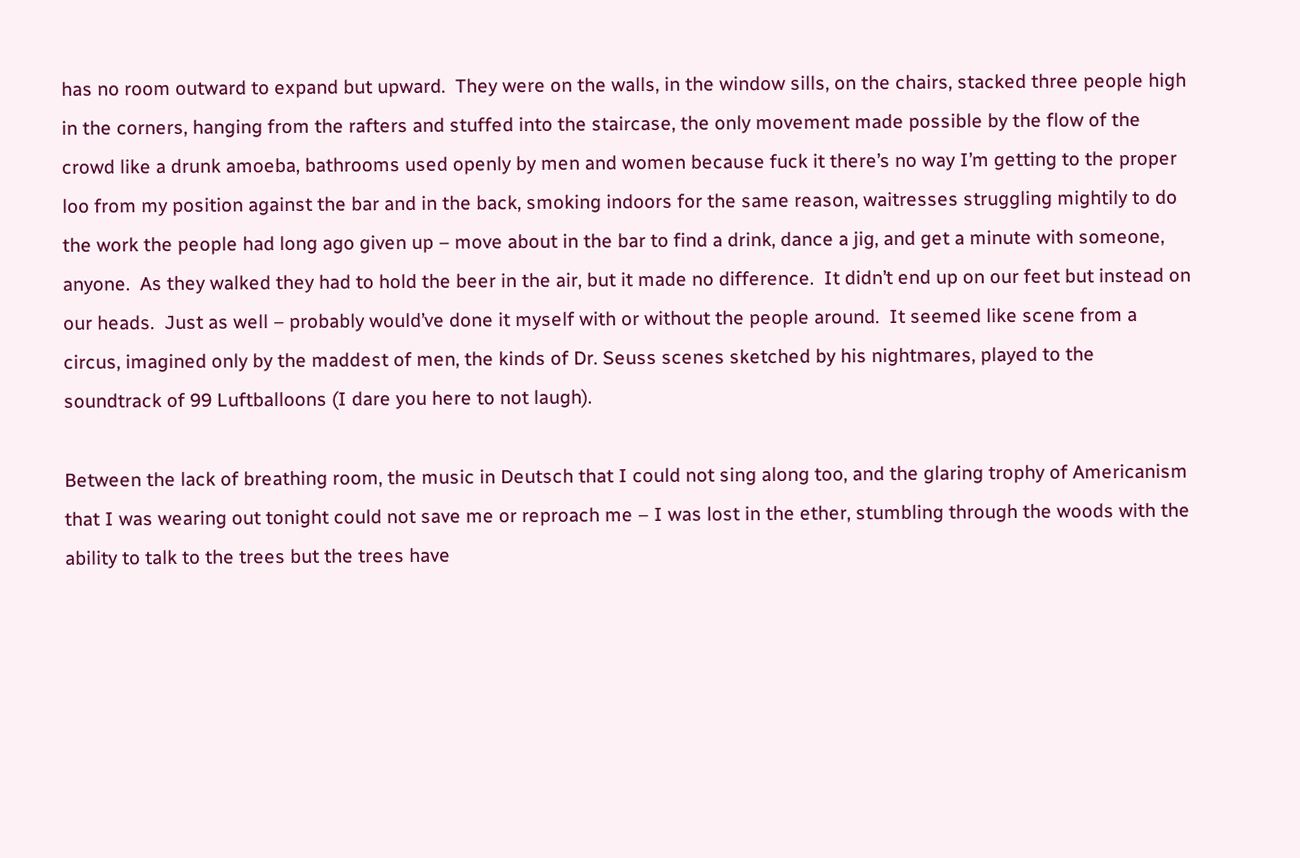has no room outward to expand but upward.  They were on the walls, in the window sills, on the chairs, stacked three people high in the corners, hanging from the rafters and stuffed into the staircase, the only movement made possible by the flow of the crowd like a drunk amoeba, bathrooms used openly by men and women because fuck it there’s no way I’m getting to the proper loo from my position against the bar and in the back, smoking indoors for the same reason, waitresses struggling mightily to do the work the people had long ago given up – move about in the bar to find a drink, dance a jig, and get a minute with someone, anyone.  As they walked they had to hold the beer in the air, but it made no difference.  It didn’t end up on our feet but instead on our heads.  Just as well – probably would’ve done it myself with or without the people around.  It seemed like scene from a circus, imagined only by the maddest of men, the kinds of Dr. Seuss scenes sketched by his nightmares, played to the soundtrack of 99 Luftballoons (I dare you here to not laugh).

Between the lack of breathing room, the music in Deutsch that I could not sing along too, and the glaring trophy of Americanism that I was wearing out tonight could not save me or reproach me – I was lost in the ether, stumbling through the woods with the ability to talk to the trees but the trees have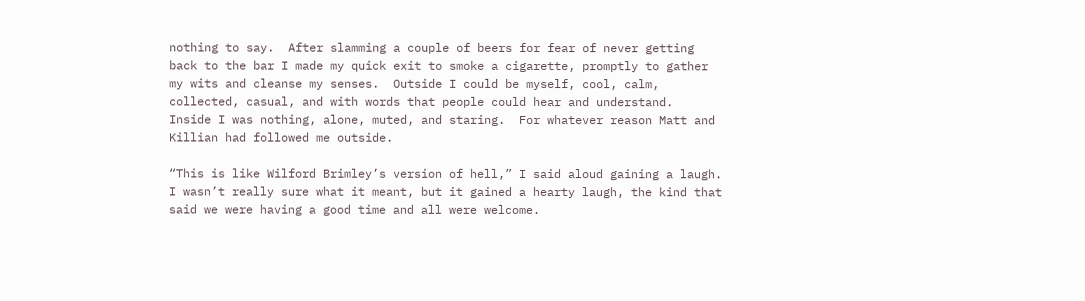nothing to say.  After slamming a couple of beers for fear of never getting back to the bar I made my quick exit to smoke a cigarette, promptly to gather my wits and cleanse my senses.  Outside I could be myself, cool, calm, collected, casual, and with words that people could hear and understand.  Inside I was nothing, alone, muted, and staring.  For whatever reason Matt and Killian had followed me outside.

“This is like Wilford Brimley’s version of hell,” I said aloud gaining a laugh.  I wasn’t really sure what it meant, but it gained a hearty laugh, the kind that said we were having a good time and all were welcome.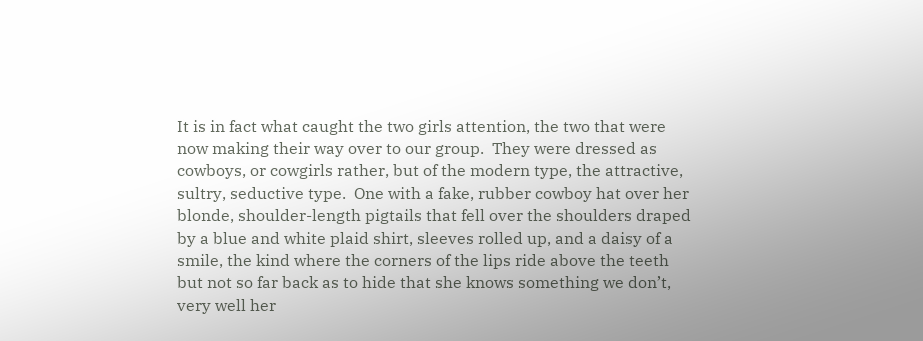It is in fact what caught the two girls attention, the two that were now making their way over to our group.  They were dressed as cowboys, or cowgirls rather, but of the modern type, the attractive, sultry, seductive type.  One with a fake, rubber cowboy hat over her blonde, shoulder-length pigtails that fell over the shoulders draped by a blue and white plaid shirt, sleeves rolled up, and a daisy of a smile, the kind where the corners of the lips ride above the teeth but not so far back as to hide that she knows something we don’t, very well her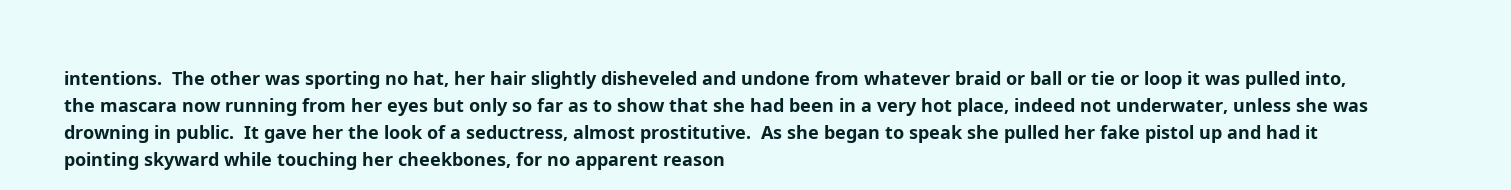intentions.  The other was sporting no hat, her hair slightly disheveled and undone from whatever braid or ball or tie or loop it was pulled into, the mascara now running from her eyes but only so far as to show that she had been in a very hot place, indeed not underwater, unless she was drowning in public.  It gave her the look of a seductress, almost prostitutive.  As she began to speak she pulled her fake pistol up and had it pointing skyward while touching her cheekbones, for no apparent reason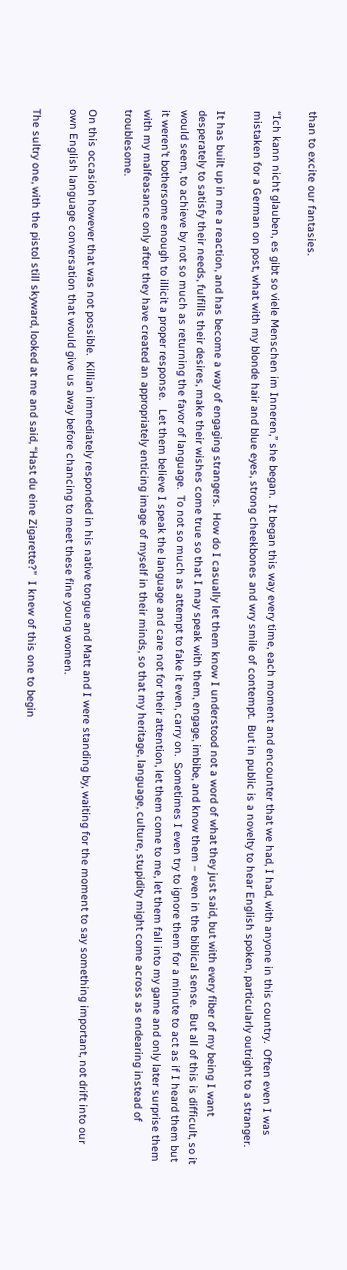than to excite our fantasies.

“Ich kann nicht glauben, es gibt so viele Menschen im Inneren,” she began.  It began this way every time, each moment and encounter that we had, I had, with anyone in this country.  Often even I was mistaken for a German on post, what with my blonde hair and blue eyes, strong cheekbones and wry smile of contempt.  But in public is a novelty to hear English spoken, particularly outright to a stranger.

It has built up in me a reaction, and has become a way of engaging strangers.  How do I casually let them know I understood not a word of what they just said, but with every fiber of my being I want desperately to satisfy their needs, fulfills their desires, make their wishes come true so that I may speak with them, engage, imbibe, and know them – even in the biblical sense.  But all of this is difficult, so it would seem, to achieve by not so much as returning the favor of language.  To not so much as attempt to fake it even, carry on.  Sometimes I even try to ignore them for a minute to act as if I heard them but it weren’t bothersome enough to illicit a proper response.   Let them believe I speak the language and care not for their attention, let them come to me, let them fall into my game and only later surprise them with my malfeasance only after they have created an appropriately enticing image of myself in their minds, so that my heritage, language, culture, stupidity might come across as endearing instead of troublesome.

On this occasion however that was not possible.  Killian immediately responded in his native tongue and Matt and I were standing by, waiting for the moment to say something important, not drift into our own English language conversation that would give us away before chancing to meet these fine young women.

The sultry one, with the pistol still skyward, looked at me and said, “Hast du eine Zigarette?”  I knew of this one to begin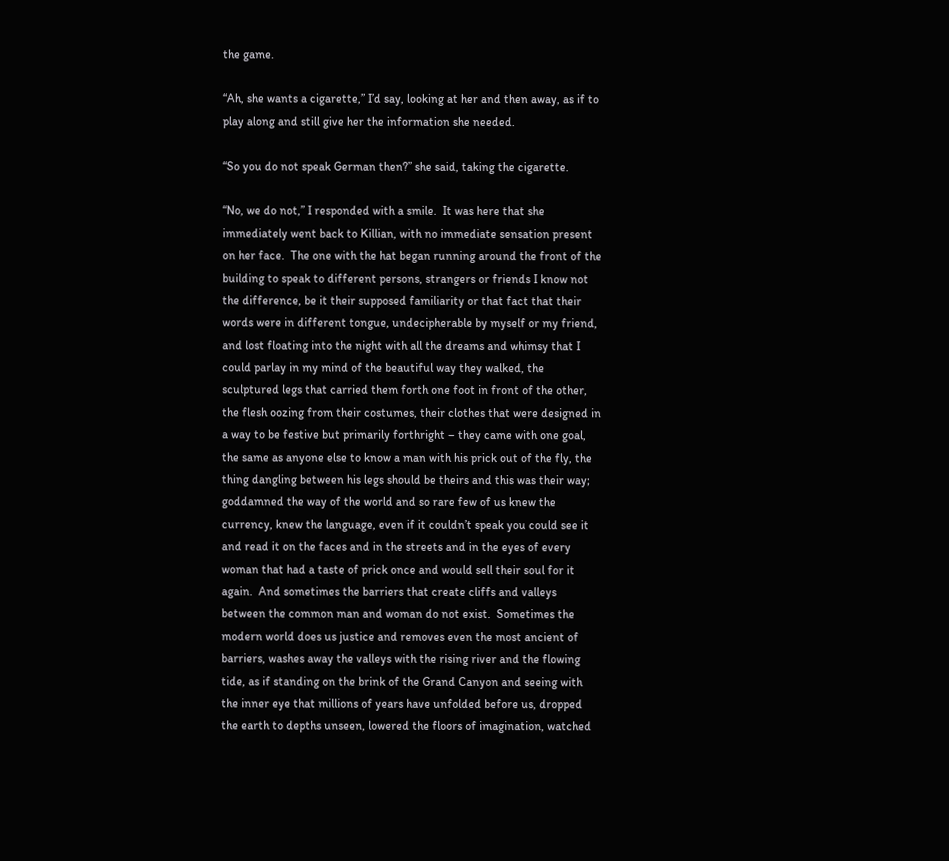the game.

“Ah, she wants a cigarette,” I’d say, looking at her and then away, as if to play along and still give her the information she needed.

“So you do not speak German then?” she said, taking the cigarette.

“No, we do not,” I responded with a smile.  It was here that she immediately went back to Killian, with no immediate sensation present on her face.  The one with the hat began running around the front of the building to speak to different persons, strangers or friends I know not the difference, be it their supposed familiarity or that fact that their words were in different tongue, undecipherable by myself or my friend, and lost floating into the night with all the dreams and whimsy that I could parlay in my mind of the beautiful way they walked, the sculptured legs that carried them forth one foot in front of the other, the flesh oozing from their costumes, their clothes that were designed in a way to be festive but primarily forthright – they came with one goal, the same as anyone else to know a man with his prick out of the fly, the thing dangling between his legs should be theirs and this was their way; goddamned the way of the world and so rare few of us knew the currency, knew the language, even if it couldn’t speak you could see it and read it on the faces and in the streets and in the eyes of every woman that had a taste of prick once and would sell their soul for it again.  And sometimes the barriers that create cliffs and valleys between the common man and woman do not exist.  Sometimes the modern world does us justice and removes even the most ancient of barriers, washes away the valleys with the rising river and the flowing tide, as if standing on the brink of the Grand Canyon and seeing with the inner eye that millions of years have unfolded before us, dropped the earth to depths unseen, lowered the floors of imagination, watched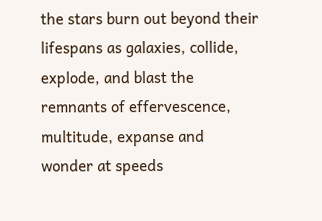the stars burn out beyond their lifespans as galaxies, collide, explode, and blast the remnants of effervescence, multitude, expanse and wonder at speeds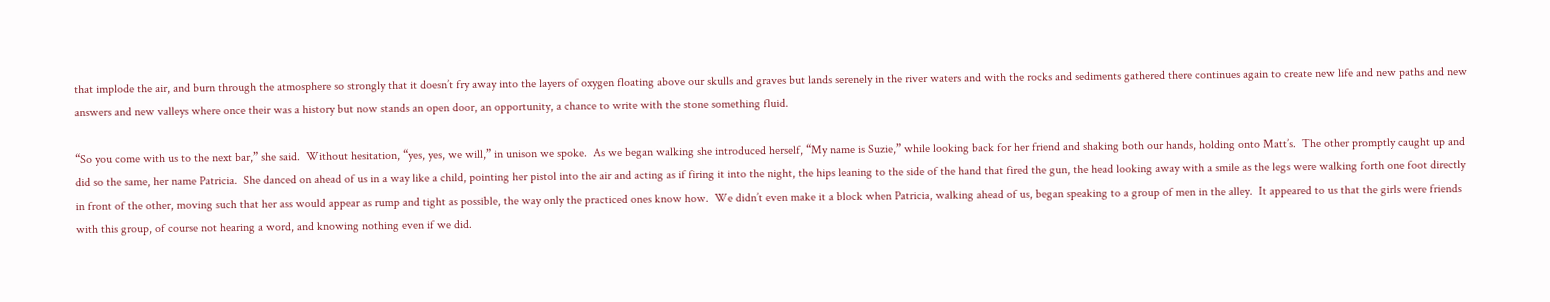that implode the air, and burn through the atmosphere so strongly that it doesn’t fry away into the layers of oxygen floating above our skulls and graves but lands serenely in the river waters and with the rocks and sediments gathered there continues again to create new life and new paths and new answers and new valleys where once their was a history but now stands an open door, an opportunity, a chance to write with the stone something fluid.

“So you come with us to the next bar,” she said.  Without hesitation, “yes, yes, we will,” in unison we spoke.  As we began walking she introduced herself, “My name is Suzie,” while looking back for her friend and shaking both our hands, holding onto Matt’s.  The other promptly caught up and did so the same, her name Patricia.  She danced on ahead of us in a way like a child, pointing her pistol into the air and acting as if firing it into the night, the hips leaning to the side of the hand that fired the gun, the head looking away with a smile as the legs were walking forth one foot directly in front of the other, moving such that her ass would appear as rump and tight as possible, the way only the practiced ones know how.  We didn’t even make it a block when Patricia, walking ahead of us, began speaking to a group of men in the alley.  It appeared to us that the girls were friends with this group, of course not hearing a word, and knowing nothing even if we did.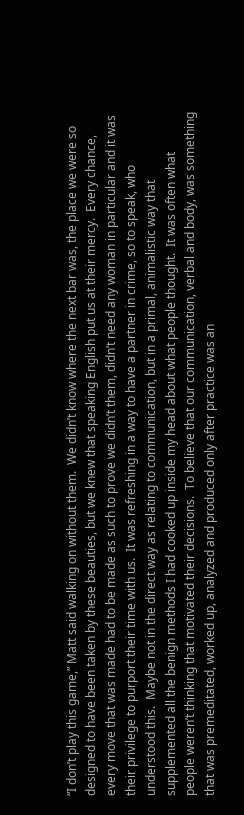“I don’t play this game,” Matt said walking on without them.  We didn’t know where the next bar was, the place we were so designed to have been taken by these beauties, but we knew that speaking English put us at their mercy.  Every chance, every move that was made had to be made as such to prove we didn’t them, didn’t need any woman in particular and it was their privilege to purport their time with us.  It was refreshing in a way to have a partner in crime, so to speak, who understood this.  Maybe not in the direct way as relating to communication, but in a primal, animalistic way that supplemented all the benign methods I had cooked up inside my head about what people thought.  It was often what people weren’t thinking that motivated their decisions.  To believe that our communication, verbal and body, was something that was premeditated, worked up, analyzed and produced only after practice was an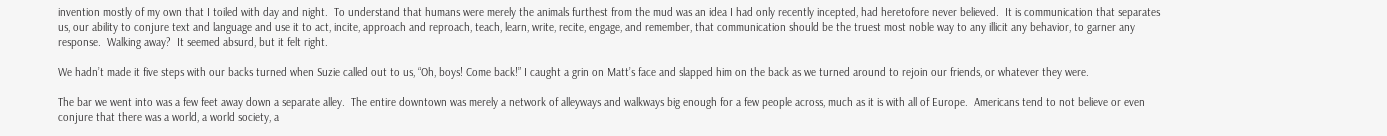invention mostly of my own that I toiled with day and night.  To understand that humans were merely the animals furthest from the mud was an idea I had only recently incepted, had heretofore never believed.  It is communication that separates us, our ability to conjure text and language and use it to act, incite, approach and reproach, teach, learn, write, recite, engage, and remember, that communication should be the truest most noble way to any illicit any behavior, to garner any response.  Walking away?  It seemed absurd, but it felt right.

We hadn’t made it five steps with our backs turned when Suzie called out to us, “Oh, boys! Come back!” I caught a grin on Matt’s face and slapped him on the back as we turned around to rejoin our friends, or whatever they were.

The bar we went into was a few feet away down a separate alley.  The entire downtown was merely a network of alleyways and walkways big enough for a few people across, much as it is with all of Europe.  Americans tend to not believe or even conjure that there was a world, a world society, a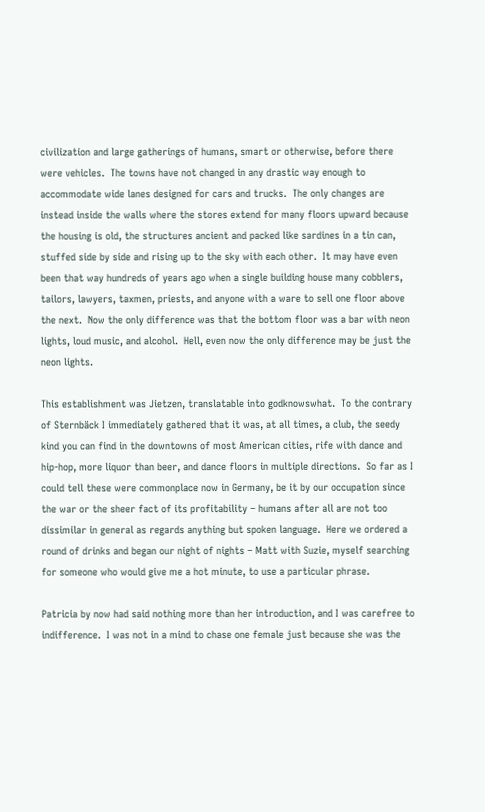civilization and large gatherings of humans, smart or otherwise, before there were vehicles.  The towns have not changed in any drastic way enough to accommodate wide lanes designed for cars and trucks.  The only changes are instead inside the walls where the stores extend for many floors upward because the housing is old, the structures ancient and packed like sardines in a tin can, stuffed side by side and rising up to the sky with each other.  It may have even been that way hundreds of years ago when a single building house many cobblers, tailors, lawyers, taxmen, priests, and anyone with a ware to sell one floor above the next.  Now the only difference was that the bottom floor was a bar with neon lights, loud music, and alcohol.  Hell, even now the only difference may be just the neon lights.

This establishment was Jietzen, translatable into godknowswhat.  To the contrary of Sternbäck I immediately gathered that it was, at all times, a club, the seedy kind you can find in the downtowns of most American cities, rife with dance and hip-hop, more liquor than beer, and dance floors in multiple directions.  So far as I could tell these were commonplace now in Germany, be it by our occupation since the war or the sheer fact of its profitability – humans after all are not too dissimilar in general as regards anything but spoken language.  Here we ordered a round of drinks and began our night of nights – Matt with Suzie, myself searching for someone who would give me a hot minute, to use a particular phrase.

Patricia by now had said nothing more than her introduction, and I was carefree to indifference.  I was not in a mind to chase one female just because she was the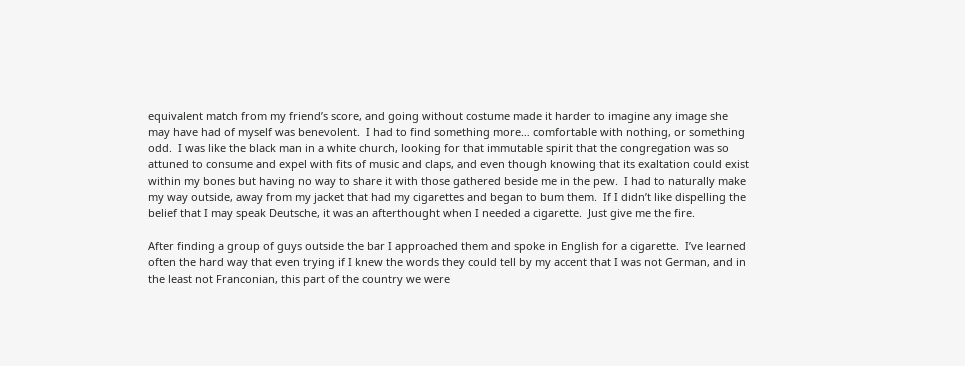equivalent match from my friend’s score, and going without costume made it harder to imagine any image she may have had of myself was benevolent.  I had to find something more… comfortable with nothing, or something odd.  I was like the black man in a white church, looking for that immutable spirit that the congregation was so attuned to consume and expel with fits of music and claps, and even though knowing that its exaltation could exist within my bones but having no way to share it with those gathered beside me in the pew.  I had to naturally make my way outside, away from my jacket that had my cigarettes and began to bum them.  If I didn’t like dispelling the belief that I may speak Deutsche, it was an afterthought when I needed a cigarette.  Just give me the fire.

After finding a group of guys outside the bar I approached them and spoke in English for a cigarette.  I’ve learned often the hard way that even trying if I knew the words they could tell by my accent that I was not German, and in the least not Franconian, this part of the country we were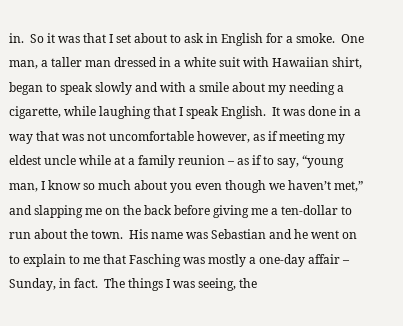in.  So it was that I set about to ask in English for a smoke.  One man, a taller man dressed in a white suit with Hawaiian shirt, began to speak slowly and with a smile about my needing a cigarette, while laughing that I speak English.  It was done in a way that was not uncomfortable however, as if meeting my eldest uncle while at a family reunion – as if to say, “young man, I know so much about you even though we haven’t met,” and slapping me on the back before giving me a ten-dollar to run about the town.  His name was Sebastian and he went on to explain to me that Fasching was mostly a one-day affair – Sunday, in fact.  The things I was seeing, the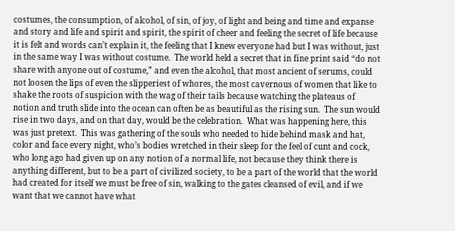costumes, the consumption, of alcohol, of sin, of joy, of light and being and time and expanse and story and life and spirit and spirit, the spirit of cheer and feeling the secret of life because it is felt and words can’t explain it, the feeling that I knew everyone had but I was without, just in the same way I was without costume.  The world held a secret that in fine print said “do not share with anyone out of costume,” and even the alcohol, that most ancient of serums, could not loosen the lips of even the slipperiest of whores, the most cavernous of women that like to shake the roots of suspicion with the wag of their tails because watching the plateaus of notion and truth slide into the ocean can often be as beautiful as the rising sun.  The sun would rise in two days, and on that day, would be the celebration.  What was happening here, this was just pretext.  This was gathering of the souls who needed to hide behind mask and hat, color and face every night, who’s bodies wretched in their sleep for the feel of cunt and cock, who long ago had given up on any notion of a normal life, not because they think there is anything different, but to be a part of civilized society, to be a part of the world that the world had created for itself we must be free of sin, walking to the gates cleansed of evil, and if we want that we cannot have what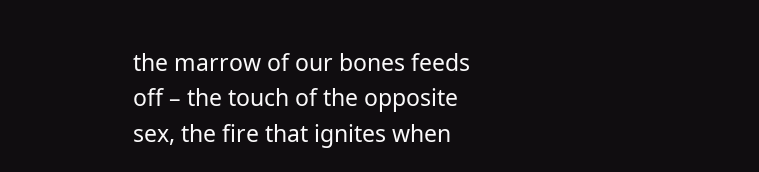the marrow of our bones feeds off – the touch of the opposite sex, the fire that ignites when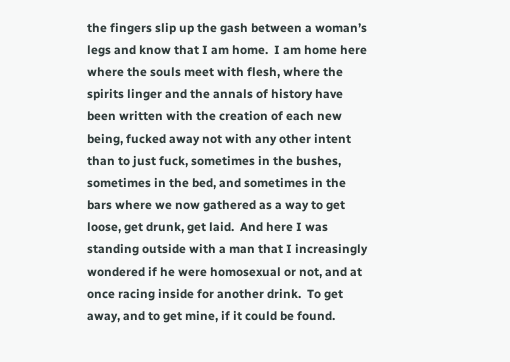the fingers slip up the gash between a woman’s legs and know that I am home.  I am home here where the souls meet with flesh, where the spirits linger and the annals of history have been written with the creation of each new being, fucked away not with any other intent than to just fuck, sometimes in the bushes, sometimes in the bed, and sometimes in the bars where we now gathered as a way to get loose, get drunk, get laid.  And here I was standing outside with a man that I increasingly wondered if he were homosexual or not, and at once racing inside for another drink.  To get away, and to get mine, if it could be found.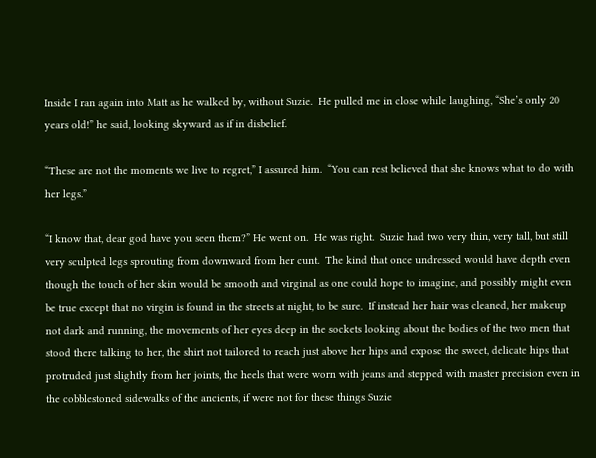Inside I ran again into Matt as he walked by, without Suzie.  He pulled me in close while laughing, “She’s only 20 years old!” he said, looking skyward as if in disbelief.

“These are not the moments we live to regret,” I assured him.  “You can rest believed that she knows what to do with her legs.”

“I know that, dear god have you seen them?” He went on.  He was right.  Suzie had two very thin, very tall, but still very sculpted legs sprouting from downward from her cunt.  The kind that once undressed would have depth even though the touch of her skin would be smooth and virginal as one could hope to imagine, and possibly might even be true except that no virgin is found in the streets at night, to be sure.  If instead her hair was cleaned, her makeup not dark and running, the movements of her eyes deep in the sockets looking about the bodies of the two men that stood there talking to her, the shirt not tailored to reach just above her hips and expose the sweet, delicate hips that protruded just slightly from her joints, the heels that were worn with jeans and stepped with master precision even in the cobblestoned sidewalks of the ancients, if were not for these things Suzie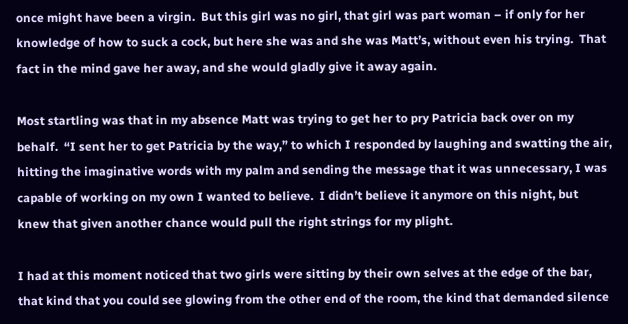once might have been a virgin.  But this girl was no girl, that girl was part woman – if only for her knowledge of how to suck a cock, but here she was and she was Matt’s, without even his trying.  That fact in the mind gave her away, and she would gladly give it away again.

Most startling was that in my absence Matt was trying to get her to pry Patricia back over on my behalf.  “I sent her to get Patricia by the way,” to which I responded by laughing and swatting the air, hitting the imaginative words with my palm and sending the message that it was unnecessary, I was capable of working on my own I wanted to believe.  I didn’t believe it anymore on this night, but knew that given another chance would pull the right strings for my plight.

I had at this moment noticed that two girls were sitting by their own selves at the edge of the bar, that kind that you could see glowing from the other end of the room, the kind that demanded silence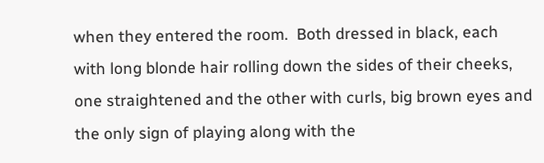when they entered the room.  Both dressed in black, each with long blonde hair rolling down the sides of their cheeks, one straightened and the other with curls, big brown eyes and the only sign of playing along with the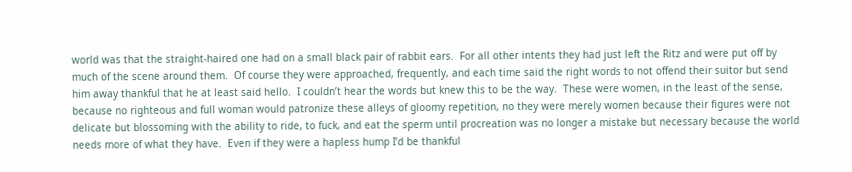world was that the straight-haired one had on a small black pair of rabbit ears.  For all other intents they had just left the Ritz and were put off by much of the scene around them.  Of course they were approached, frequently, and each time said the right words to not offend their suitor but send him away thankful that he at least said hello.  I couldn’t hear the words but knew this to be the way.  These were women, in the least of the sense, because no righteous and full woman would patronize these alleys of gloomy repetition, no they were merely women because their figures were not delicate but blossoming with the ability to ride, to fuck, and eat the sperm until procreation was no longer a mistake but necessary because the world needs more of what they have.  Even if they were a hapless hump I’d be thankful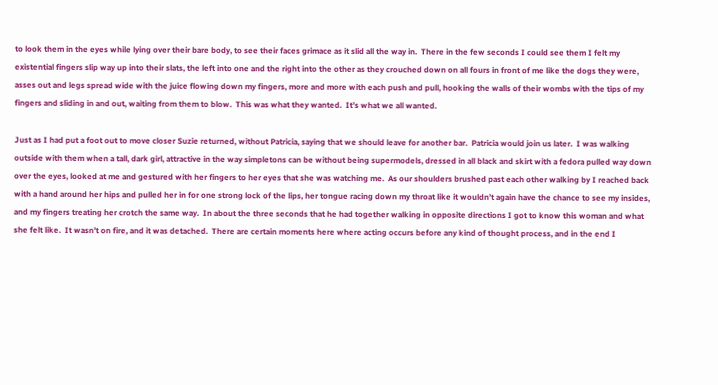to look them in the eyes while lying over their bare body, to see their faces grimace as it slid all the way in.  There in the few seconds I could see them I felt my existential fingers slip way up into their slats, the left into one and the right into the other as they crouched down on all fours in front of me like the dogs they were, asses out and legs spread wide with the juice flowing down my fingers, more and more with each push and pull, hooking the walls of their wombs with the tips of my fingers and sliding in and out, waiting from them to blow.  This was what they wanted.  It’s what we all wanted.

Just as I had put a foot out to move closer Suzie returned, without Patricia, saying that we should leave for another bar.  Patricia would join us later.  I was walking outside with them when a tall, dark girl, attractive in the way simpletons can be without being supermodels, dressed in all black and skirt with a fedora pulled way down over the eyes, looked at me and gestured with her fingers to her eyes that she was watching me.  As our shoulders brushed past each other walking by I reached back with a hand around her hips and pulled her in for one strong lock of the lips, her tongue racing down my throat like it wouldn’t again have the chance to see my insides, and my fingers treating her crotch the same way.  In about the three seconds that he had together walking in opposite directions I got to know this woman and what she felt like.  It wasn’t on fire, and it was detached.  There are certain moments here where acting occurs before any kind of thought process, and in the end I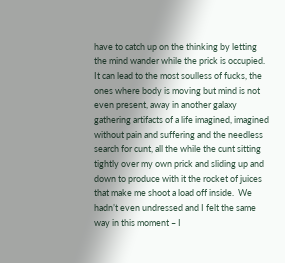have to catch up on the thinking by letting the mind wander while the prick is occupied.  It can lead to the most soulless of fucks, the ones where body is moving but mind is not even present, away in another galaxy gathering artifacts of a life imagined, imagined without pain and suffering and the needless search for cunt, all the while the cunt sitting tightly over my own prick and sliding up and down to produce with it the rocket of juices that make me shoot a load off inside.  We hadn’t even undressed and I felt the same way in this moment – I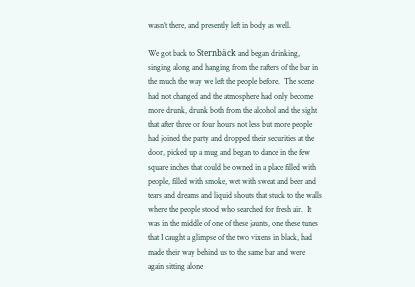wasn’t there, and presently left in body as well.

We got back to Sternbäck and began drinking, singing along and hanging from the rafters of the bar in the much the way we left the people before.  The scene had not changed and the atmosphere had only become more drunk, drunk both from the alcohol and the sight that after three or four hours not less but more people had joined the party and dropped their securities at the door, picked up a mug and began to dance in the few square inches that could be owned in a place filled with people, filled with smoke, wet with sweat and beer and tears and dreams and liquid shouts that stuck to the walls where the people stood who searched for fresh air.  It was in the middle of one of these jaunts, one these tunes that I caught a glimpse of the two vixens in black, had made their way behind us to the same bar and were again sitting alone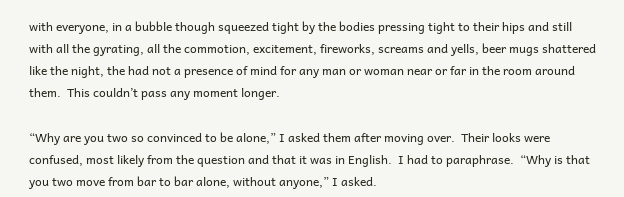with everyone, in a bubble though squeezed tight by the bodies pressing tight to their hips and still with all the gyrating, all the commotion, excitement, fireworks, screams and yells, beer mugs shattered like the night, the had not a presence of mind for any man or woman near or far in the room around them.  This couldn’t pass any moment longer.

“Why are you two so convinced to be alone,” I asked them after moving over.  Their looks were confused, most likely from the question and that it was in English.  I had to paraphrase.  “Why is that you two move from bar to bar alone, without anyone,” I asked.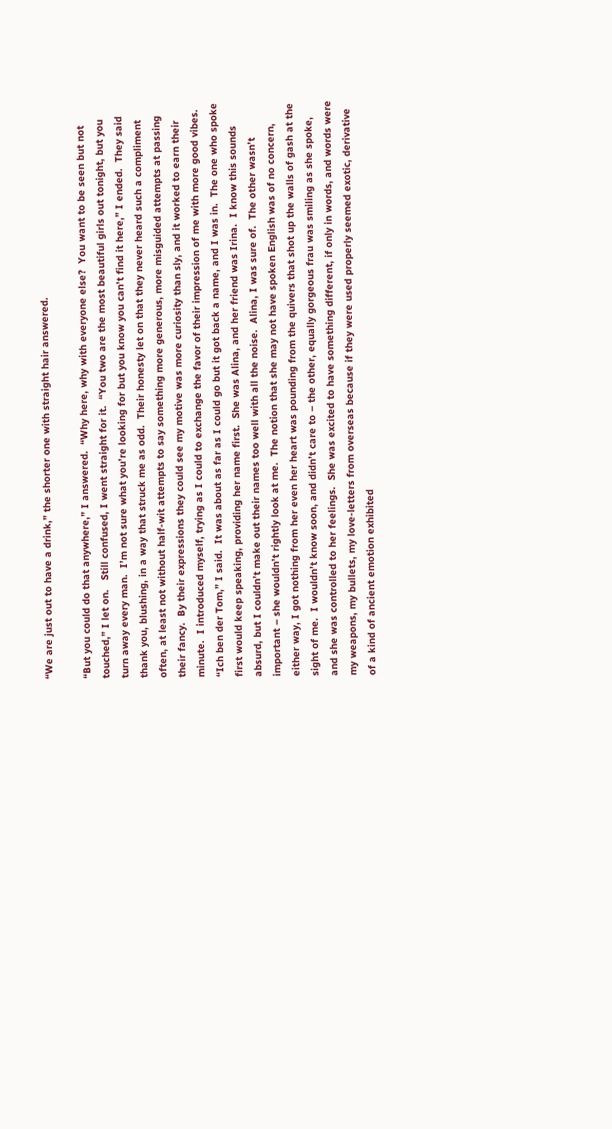“We are just out to have a drink,” the shorter one with straight hair answered.

“But you could do that anywhere,” I answered.  “Why here, why with everyone else?  You want to be seen but not touched,” I let on.   Still confused, I went straight for it.  “You two are the most beautiful girls out tonight, but you turn away every man.  I’m not sure what you’re looking for but you know you can’t find it here,” I ended.  They said thank you, blushing, in a way that struck me as odd.  Their honesty let on that they never heard such a compliment often, at least not without half-wit attempts to say something more generous, more misguided attempts at passing their fancy.  By their expressions they could see my motive was more curiosity than sly, and it worked to earn their minute.  I introduced myself, trying as I could to exchange the favor of their impression of me with more good vibes.  “Ich ben der Tom,” I said.  It was about as far as I could go but it got back a name, and I was in.  The one who spoke first would keep speaking, providing her name first.  She was Alina, and her friend was Irina.  I know this sounds absurd, but I couldn’t make out their names too well with all the noise.  Alina, I was sure of.  The other wasn’t important – she wouldn’t rightly look at me.  The notion that she may not have spoken English was of no concern, either way, I got nothing from her even her heart was pounding from the quivers that shot up the walls of gash at the sight of me.  I wouldn’t know soon, and didn’t care to – the other, equally gorgeous frau was smiling as she spoke, and she was controlled to her feelings.  She was excited to have something different, if only in words, and words were my weapons, my bullets, my love-letters from overseas because if they were used properly seemed exotic, derivative of a kind of ancient emotion exhibited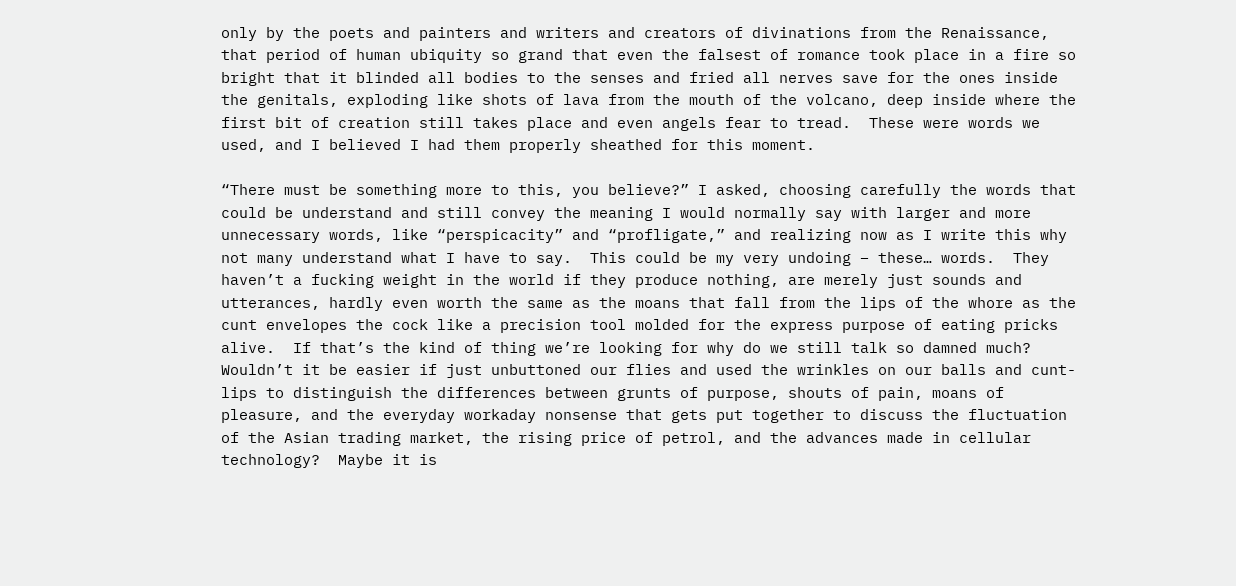only by the poets and painters and writers and creators of divinations from the Renaissance, that period of human ubiquity so grand that even the falsest of romance took place in a fire so bright that it blinded all bodies to the senses and fried all nerves save for the ones inside the genitals, exploding like shots of lava from the mouth of the volcano, deep inside where the first bit of creation still takes place and even angels fear to tread.  These were words we used, and I believed I had them properly sheathed for this moment.

“There must be something more to this, you believe?” I asked, choosing carefully the words that could be understand and still convey the meaning I would normally say with larger and more unnecessary words, like “perspicacity” and “profligate,” and realizing now as I write this why not many understand what I have to say.  This could be my very undoing – these… words.  They haven’t a fucking weight in the world if they produce nothing, are merely just sounds and utterances, hardly even worth the same as the moans that fall from the lips of the whore as the cunt envelopes the cock like a precision tool molded for the express purpose of eating pricks alive.  If that’s the kind of thing we’re looking for why do we still talk so damned much?  Wouldn’t it be easier if just unbuttoned our flies and used the wrinkles on our balls and cunt-lips to distinguish the differences between grunts of purpose, shouts of pain, moans of pleasure, and the everyday workaday nonsense that gets put together to discuss the fluctuation of the Asian trading market, the rising price of petrol, and the advances made in cellular technology?  Maybe it is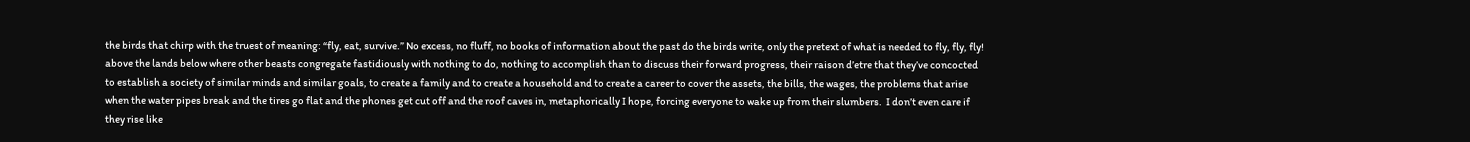the birds that chirp with the truest of meaning: “fly, eat, survive.” No excess, no fluff, no books of information about the past do the birds write, only the pretext of what is needed to fly, fly, fly! above the lands below where other beasts congregate fastidiously with nothing to do, nothing to accomplish than to discuss their forward progress, their raison d’etre that they’ve concocted to establish a society of similar minds and similar goals, to create a family and to create a household and to create a career to cover the assets, the bills, the wages, the problems that arise when the water pipes break and the tires go flat and the phones get cut off and the roof caves in, metaphorically I hope, forcing everyone to wake up from their slumbers.  I don’t even care if they rise like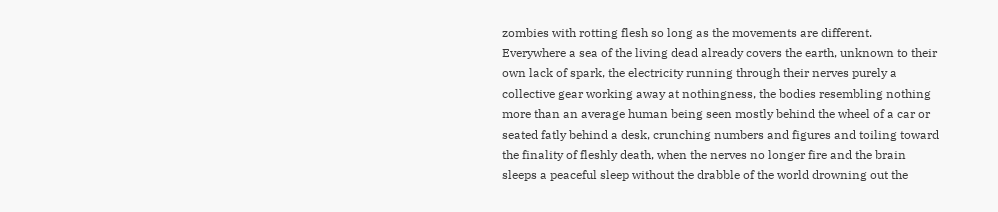zombies with rotting flesh so long as the movements are different.  Everywhere a sea of the living dead already covers the earth, unknown to their own lack of spark, the electricity running through their nerves purely a collective gear working away at nothingness, the bodies resembling nothing more than an average human being seen mostly behind the wheel of a car or seated fatly behind a desk, crunching numbers and figures and toiling toward the finality of fleshly death, when the nerves no longer fire and the brain sleeps a peaceful sleep without the drabble of the world drowning out the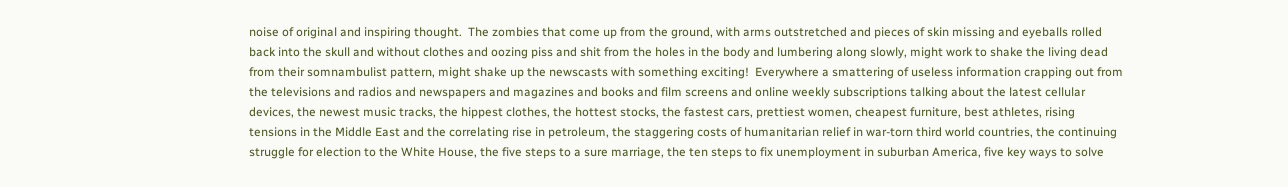noise of original and inspiring thought.  The zombies that come up from the ground, with arms outstretched and pieces of skin missing and eyeballs rolled back into the skull and without clothes and oozing piss and shit from the holes in the body and lumbering along slowly, might work to shake the living dead from their somnambulist pattern, might shake up the newscasts with something exciting!  Everywhere a smattering of useless information crapping out from the televisions and radios and newspapers and magazines and books and film screens and online weekly subscriptions talking about the latest cellular devices, the newest music tracks, the hippest clothes, the hottest stocks, the fastest cars, prettiest women, cheapest furniture, best athletes, rising tensions in the Middle East and the correlating rise in petroleum, the staggering costs of humanitarian relief in war-torn third world countries, the continuing struggle for election to the White House, the five steps to a sure marriage, the ten steps to fix unemployment in suburban America, five key ways to solve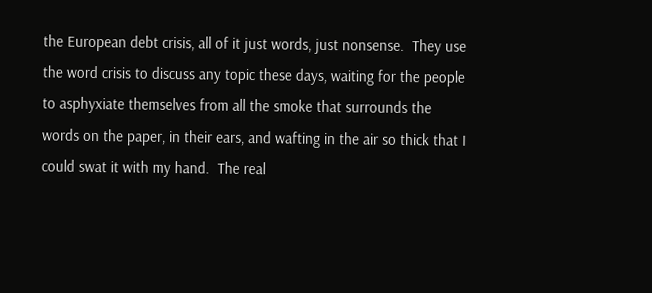the European debt crisis, all of it just words, just nonsense.  They use the word crisis to discuss any topic these days, waiting for the people to asphyxiate themselves from all the smoke that surrounds the words on the paper, in their ears, and wafting in the air so thick that I could swat it with my hand.  The real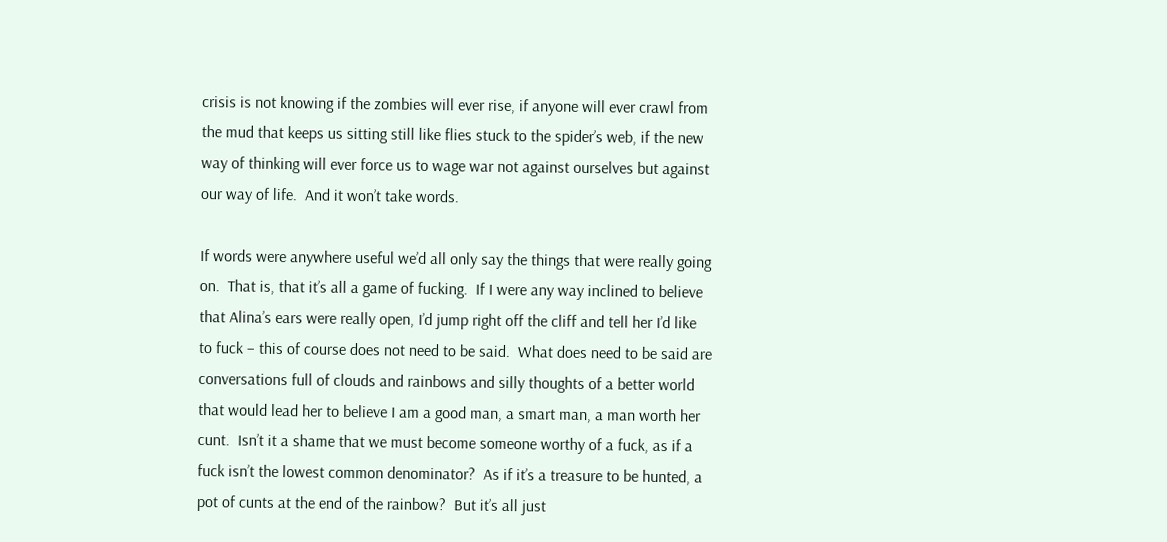crisis is not knowing if the zombies will ever rise, if anyone will ever crawl from the mud that keeps us sitting still like flies stuck to the spider’s web, if the new way of thinking will ever force us to wage war not against ourselves but against our way of life.  And it won’t take words.

If words were anywhere useful we’d all only say the things that were really going on.  That is, that it’s all a game of fucking.  If I were any way inclined to believe that Alina’s ears were really open, I’d jump right off the cliff and tell her I’d like to fuck – this of course does not need to be said.  What does need to be said are conversations full of clouds and rainbows and silly thoughts of a better world that would lead her to believe I am a good man, a smart man, a man worth her cunt.  Isn’t it a shame that we must become someone worthy of a fuck, as if a fuck isn’t the lowest common denominator?  As if it’s a treasure to be hunted, a pot of cunts at the end of the rainbow?  But it’s all just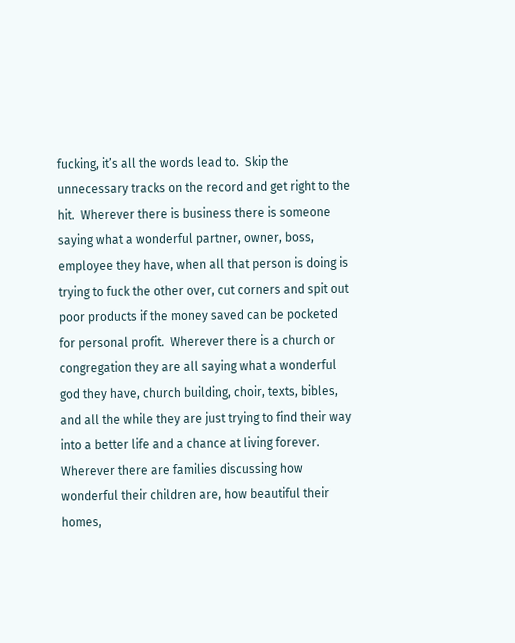fucking, it’s all the words lead to.  Skip the unnecessary tracks on the record and get right to the hit.  Wherever there is business there is someone saying what a wonderful partner, owner, boss, employee they have, when all that person is doing is trying to fuck the other over, cut corners and spit out poor products if the money saved can be pocketed for personal profit.  Wherever there is a church or congregation they are all saying what a wonderful god they have, church building, choir, texts, bibles, and all the while they are just trying to find their way into a better life and a chance at living forever.  Wherever there are families discussing how wonderful their children are, how beautiful their homes,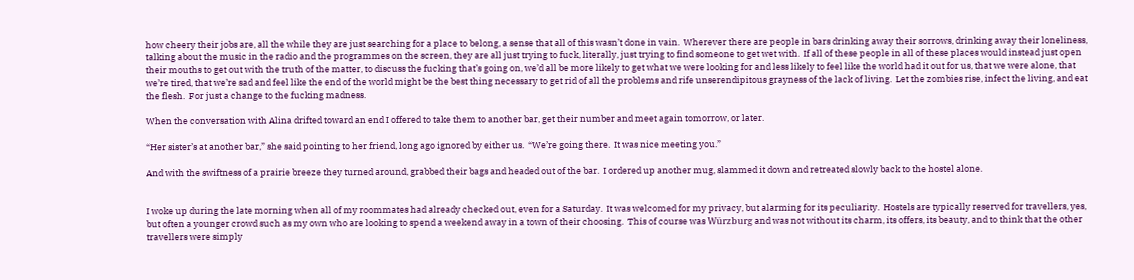how cheery their jobs are, all the while they are just searching for a place to belong, a sense that all of this wasn’t done in vain.  Wherever there are people in bars drinking away their sorrows, drinking away their loneliness, talking about the music in the radio and the programmes on the screen, they are all just trying to fuck, literally, just trying to find someone to get wet with.  If all of these people in all of these places would instead just open their mouths to get out with the truth of the matter, to discuss the fucking that’s going on, we’d all be more likely to get what we were looking for and less likely to feel like the world had it out for us, that we were alone, that we’re tired, that we’re sad and feel like the end of the world might be the best thing necessary to get rid of all the problems and rife unserendipitous grayness of the lack of living.  Let the zombies rise, infect the living, and eat the flesh.  For just a change to the fucking madness.

When the conversation with Alina drifted toward an end I offered to take them to another bar, get their number and meet again tomorrow, or later.

“Her sister’s at another bar,” she said pointing to her friend, long ago ignored by either us.  “We’re going there.  It was nice meeting you.”

And with the swiftness of a prairie breeze they turned around, grabbed their bags and headed out of the bar.  I ordered up another mug, slammed it down and retreated slowly back to the hostel alone.


I woke up during the late morning when all of my roommates had already checked out, even for a Saturday.  It was welcomed for my privacy, but alarming for its peculiarity.  Hostels are typically reserved for travellers, yes, but often a younger crowd such as my own who are looking to spend a weekend away in a town of their choosing.  This of course was Würzburg and was not without its charm, its offers, its beauty, and to think that the other travellers were simply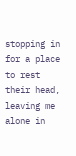stopping in for a place to rest their head, leaving me alone in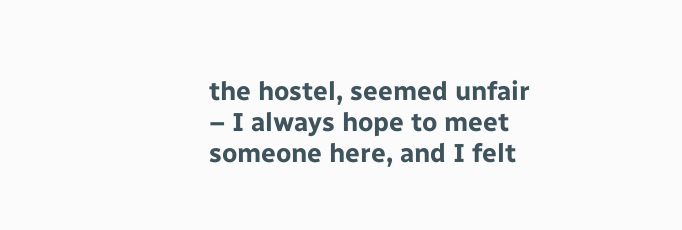the hostel, seemed unfair – I always hope to meet someone here, and I felt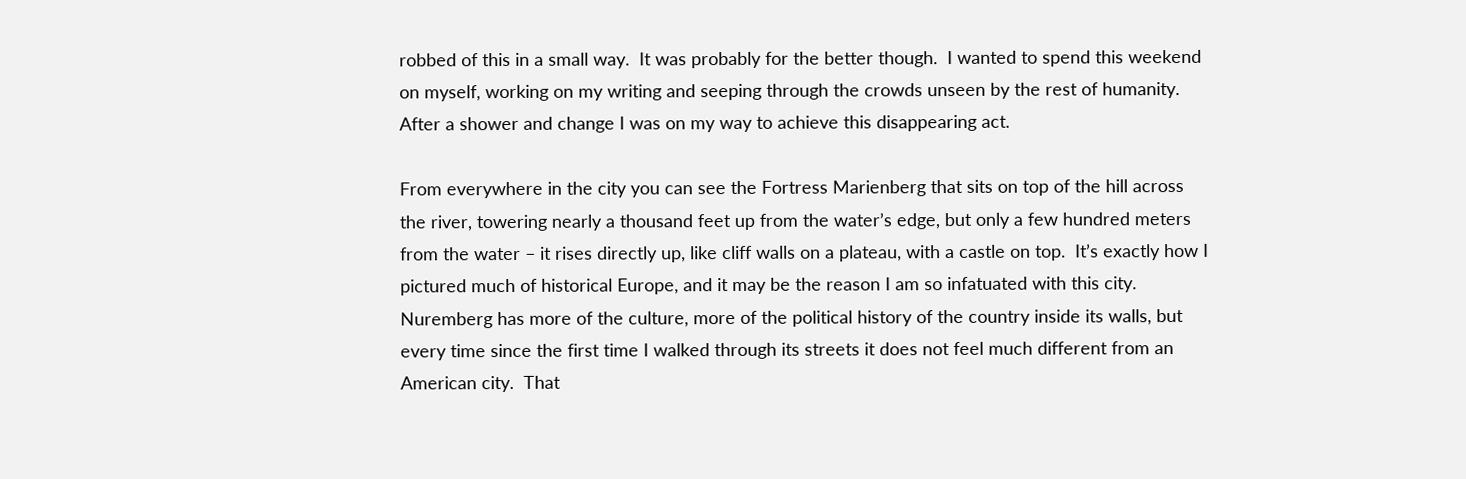robbed of this in a small way.  It was probably for the better though.  I wanted to spend this weekend on myself, working on my writing and seeping through the crowds unseen by the rest of humanity.  After a shower and change I was on my way to achieve this disappearing act.

From everywhere in the city you can see the Fortress Marienberg that sits on top of the hill across the river, towering nearly a thousand feet up from the water’s edge, but only a few hundred meters from the water – it rises directly up, like cliff walls on a plateau, with a castle on top.  It’s exactly how I pictured much of historical Europe, and it may be the reason I am so infatuated with this city.  Nuremberg has more of the culture, more of the political history of the country inside its walls, but every time since the first time I walked through its streets it does not feel much different from an American city.  That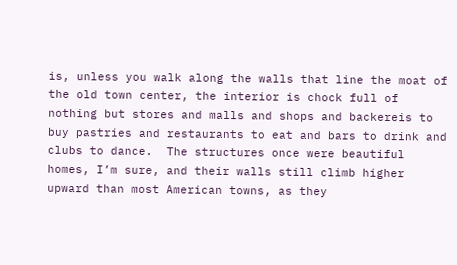is, unless you walk along the walls that line the moat of the old town center, the interior is chock full of nothing but stores and malls and shops and backereis to buy pastries and restaurants to eat and bars to drink and clubs to dance.  The structures once were beautiful homes, I’m sure, and their walls still climb higher upward than most American towns, as they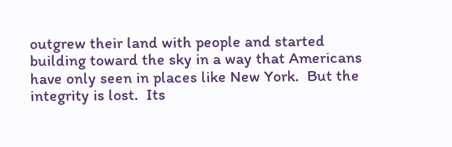outgrew their land with people and started building toward the sky in a way that Americans have only seen in places like New York.  But the integrity is lost.  Its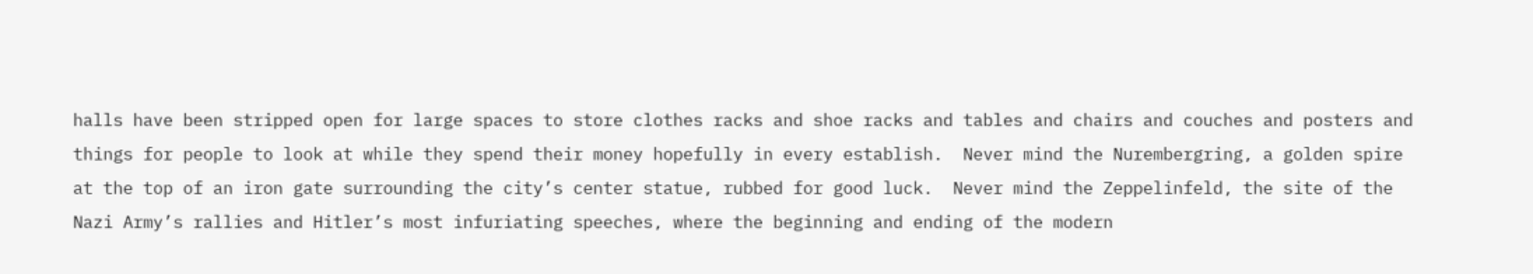halls have been stripped open for large spaces to store clothes racks and shoe racks and tables and chairs and couches and posters and things for people to look at while they spend their money hopefully in every establish.  Never mind the Nurembergring, a golden spire at the top of an iron gate surrounding the city’s center statue, rubbed for good luck.  Never mind the Zeppelinfeld, the site of the Nazi Army’s rallies and Hitler’s most infuriating speeches, where the beginning and ending of the modern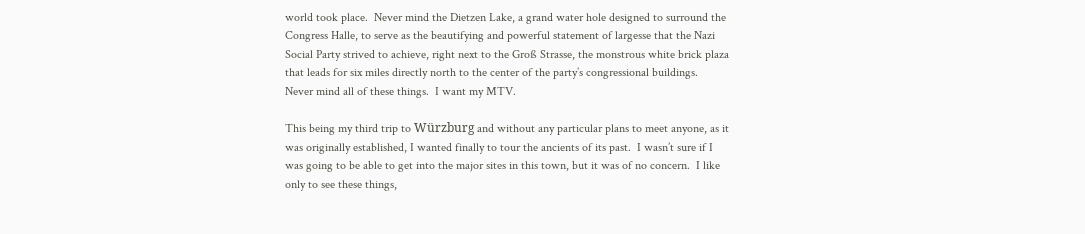world took place.  Never mind the Dietzen Lake, a grand water hole designed to surround the Congress Halle, to serve as the beautifying and powerful statement of largesse that the Nazi Social Party strived to achieve, right next to the Groß Strasse, the monstrous white brick plaza that leads for six miles directly north to the center of the party’s congressional buildings.  Never mind all of these things.  I want my MTV.

This being my third trip to Würzburg and without any particular plans to meet anyone, as it was originally established, I wanted finally to tour the ancients of its past.  I wasn’t sure if I was going to be able to get into the major sites in this town, but it was of no concern.  I like only to see these things,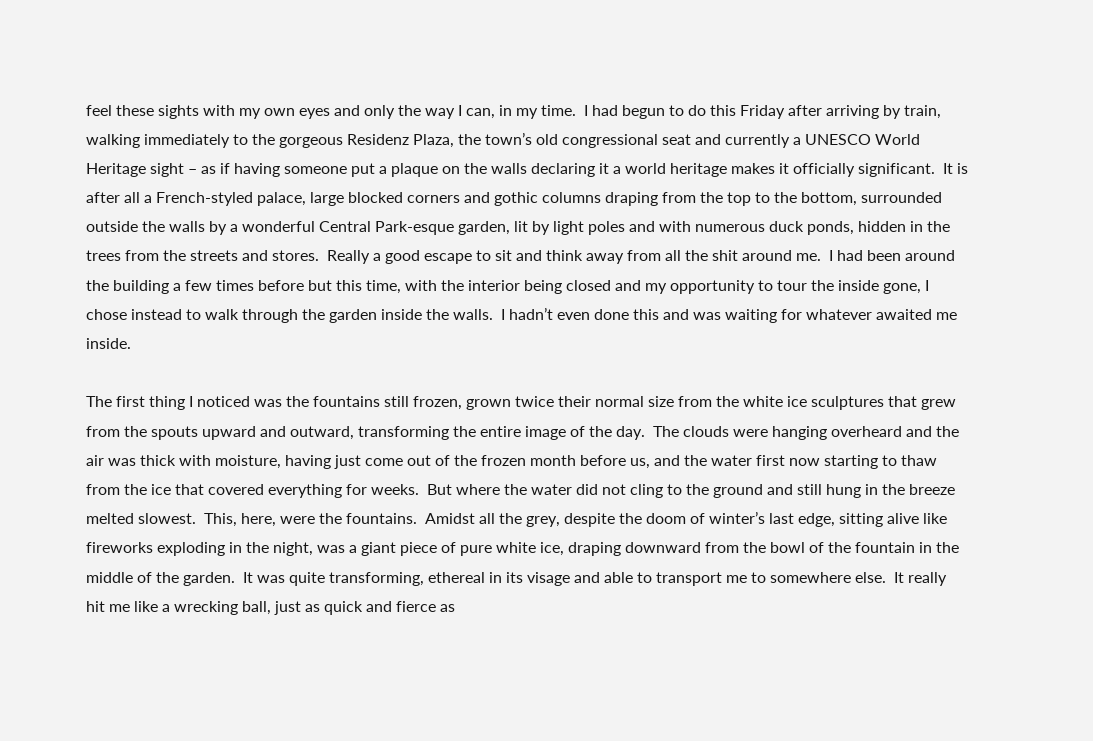feel these sights with my own eyes and only the way I can, in my time.  I had begun to do this Friday after arriving by train, walking immediately to the gorgeous Residenz Plaza, the town’s old congressional seat and currently a UNESCO World Heritage sight – as if having someone put a plaque on the walls declaring it a world heritage makes it officially significant.  It is after all a French-styled palace, large blocked corners and gothic columns draping from the top to the bottom, surrounded outside the walls by a wonderful Central Park-esque garden, lit by light poles and with numerous duck ponds, hidden in the trees from the streets and stores.  Really a good escape to sit and think away from all the shit around me.  I had been around the building a few times before but this time, with the interior being closed and my opportunity to tour the inside gone, I chose instead to walk through the garden inside the walls.  I hadn’t even done this and was waiting for whatever awaited me inside.

The first thing I noticed was the fountains still frozen, grown twice their normal size from the white ice sculptures that grew from the spouts upward and outward, transforming the entire image of the day.  The clouds were hanging overheard and the air was thick with moisture, having just come out of the frozen month before us, and the water first now starting to thaw from the ice that covered everything for weeks.  But where the water did not cling to the ground and still hung in the breeze melted slowest.  This, here, were the fountains.  Amidst all the grey, despite the doom of winter’s last edge, sitting alive like fireworks exploding in the night, was a giant piece of pure white ice, draping downward from the bowl of the fountain in the middle of the garden.  It was quite transforming, ethereal in its visage and able to transport me to somewhere else.  It really hit me like a wrecking ball, just as quick and fierce as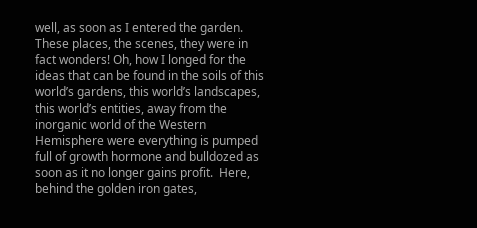well, as soon as I entered the garden.  These places, the scenes, they were in fact wonders! Oh, how I longed for the ideas that can be found in the soils of this world’s gardens, this world’s landscapes, this world’s entities, away from the inorganic world of the Western Hemisphere were everything is pumped full of growth hormone and bulldozed as soon as it no longer gains profit.  Here, behind the golden iron gates,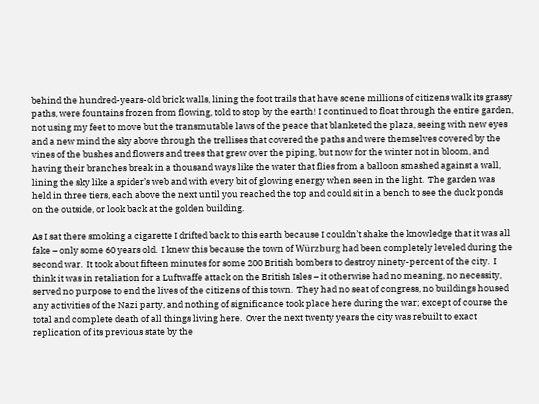behind the hundred-years-old brick walls, lining the foot trails that have scene millions of citizens walk its grassy paths, were fountains frozen from flowing, told to stop by the earth! I continued to float through the entire garden, not using my feet to move but the transmutable laws of the peace that blanketed the plaza, seeing with new eyes and a new mind the sky above through the trellises that covered the paths and were themselves covered by the vines of the bushes and flowers and trees that grew over the piping, but now for the winter not in bloom, and having their branches break in a thousand ways like the water that flies from a balloon smashed against a wall, lining the sky like a spider’s web and with every bit of glowing energy when seen in the light.  The garden was held in three tiers, each above the next until you reached the top and could sit in a bench to see the duck ponds on the outside, or look back at the golden building.

As I sat there smoking a cigarette I drifted back to this earth because I couldn’t shake the knowledge that it was all fake – only some 60 years old.  I knew this because the town of Würzburg had been completely leveled during the second war.  It took about fifteen minutes for some 200 British bombers to destroy ninety-percent of the city.  I think it was in retaliation for a Luftwaffe attack on the British Isles – it otherwise had no meaning, no necessity, served no purpose to end the lives of the citizens of this town.  They had no seat of congress, no buildings housed any activities of the Nazi party, and nothing of significance took place here during the war; except of course the total and complete death of all things living here.  Over the next twenty years the city was rebuilt to exact replication of its previous state by the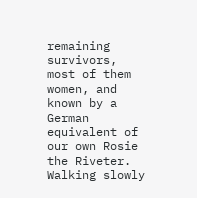remaining survivors, most of them women, and known by a German equivalent of our own Rosie the Riveter.  Walking slowly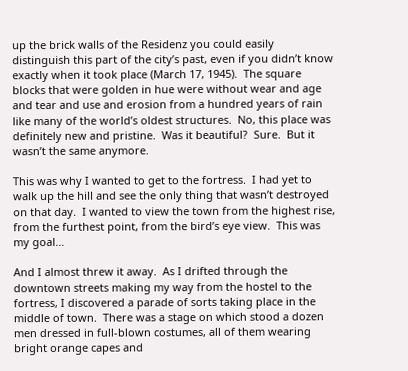up the brick walls of the Residenz you could easily distinguish this part of the city’s past, even if you didn’t know exactly when it took place (March 17, 1945).  The square blocks that were golden in hue were without wear and age and tear and use and erosion from a hundred years of rain like many of the world’s oldest structures.  No, this place was definitely new and pristine.  Was it beautiful?  Sure.  But it wasn’t the same anymore.

This was why I wanted to get to the fortress.  I had yet to walk up the hill and see the only thing that wasn’t destroyed on that day.  I wanted to view the town from the highest rise, from the furthest point, from the bird’s eye view.  This was my goal…

And I almost threw it away.  As I drifted through the downtown streets making my way from the hostel to the fortress, I discovered a parade of sorts taking place in the middle of town.  There was a stage on which stood a dozen men dressed in full-blown costumes, all of them wearing bright orange capes and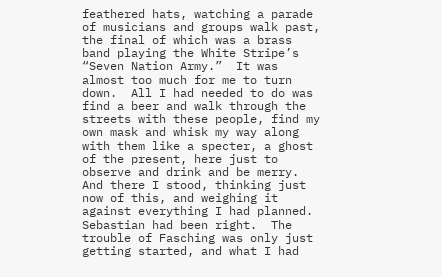feathered hats, watching a parade of musicians and groups walk past, the final of which was a brass band playing the White Stripe’s “Seven Nation Army.”  It was almost too much for me to turn down.  All I had needed to do was find a beer and walk through the streets with these people, find my own mask and whisk my way along with them like a specter, a ghost of the present, here just to observe and drink and be merry.  And there I stood, thinking just now of this, and weighing it against everything I had planned.  Sebastian had been right.  The trouble of Fasching was only just getting started, and what I had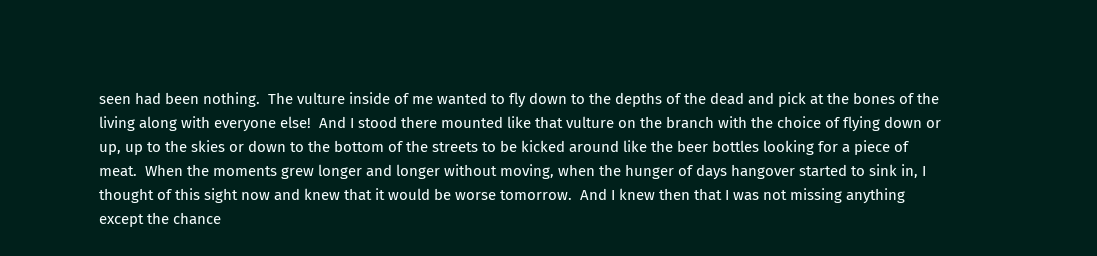seen had been nothing.  The vulture inside of me wanted to fly down to the depths of the dead and pick at the bones of the living along with everyone else!  And I stood there mounted like that vulture on the branch with the choice of flying down or up, up to the skies or down to the bottom of the streets to be kicked around like the beer bottles looking for a piece of meat.  When the moments grew longer and longer without moving, when the hunger of days hangover started to sink in, I thought of this sight now and knew that it would be worse tomorrow.  And I knew then that I was not missing anything except the chance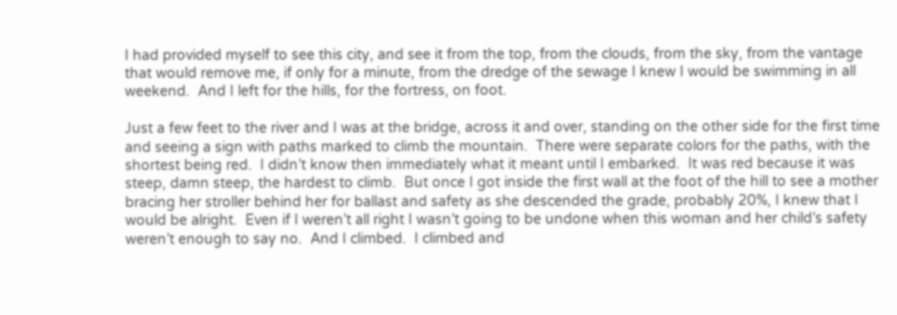I had provided myself to see this city, and see it from the top, from the clouds, from the sky, from the vantage that would remove me, if only for a minute, from the dredge of the sewage I knew I would be swimming in all weekend.  And I left for the hills, for the fortress, on foot.

Just a few feet to the river and I was at the bridge, across it and over, standing on the other side for the first time and seeing a sign with paths marked to climb the mountain.  There were separate colors for the paths, with the shortest being red.  I didn’t know then immediately what it meant until I embarked.  It was red because it was steep, damn steep, the hardest to climb.  But once I got inside the first wall at the foot of the hill to see a mother bracing her stroller behind her for ballast and safety as she descended the grade, probably 20%, I knew that I would be alright.  Even if I weren’t all right I wasn’t going to be undone when this woman and her child’s safety weren’t enough to say no.  And I climbed.  I climbed and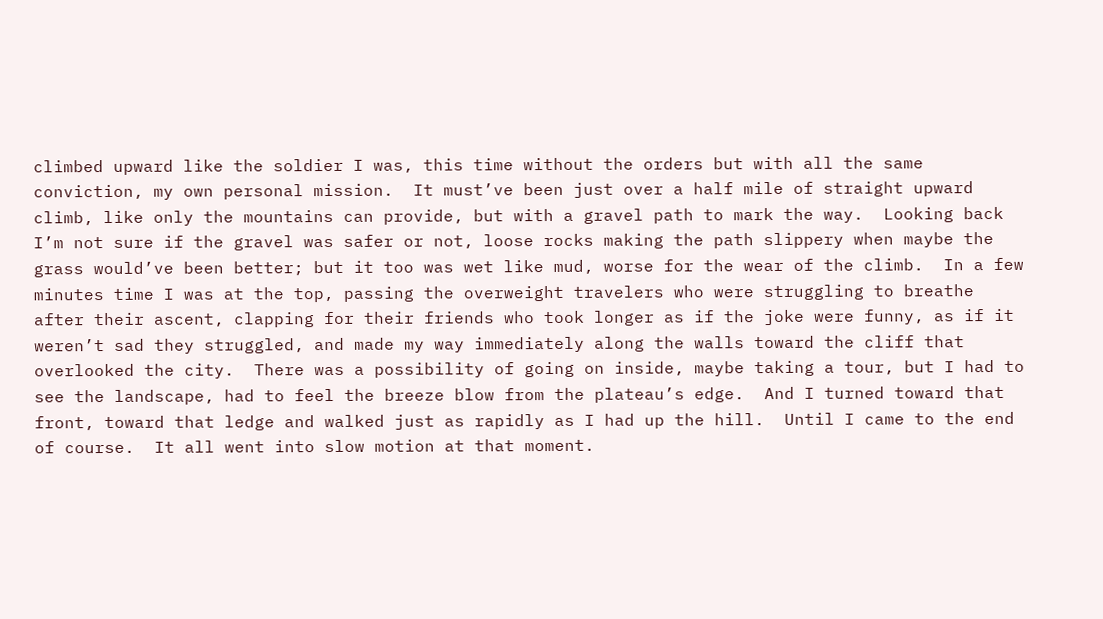climbed upward like the soldier I was, this time without the orders but with all the same conviction, my own personal mission.  It must’ve been just over a half mile of straight upward climb, like only the mountains can provide, but with a gravel path to mark the way.  Looking back I’m not sure if the gravel was safer or not, loose rocks making the path slippery when maybe the grass would’ve been better; but it too was wet like mud, worse for the wear of the climb.  In a few minutes time I was at the top, passing the overweight travelers who were struggling to breathe after their ascent, clapping for their friends who took longer as if the joke were funny, as if it weren’t sad they struggled, and made my way immediately along the walls toward the cliff that overlooked the city.  There was a possibility of going on inside, maybe taking a tour, but I had to see the landscape, had to feel the breeze blow from the plateau’s edge.  And I turned toward that front, toward that ledge and walked just as rapidly as I had up the hill.  Until I came to the end of course.  It all went into slow motion at that moment.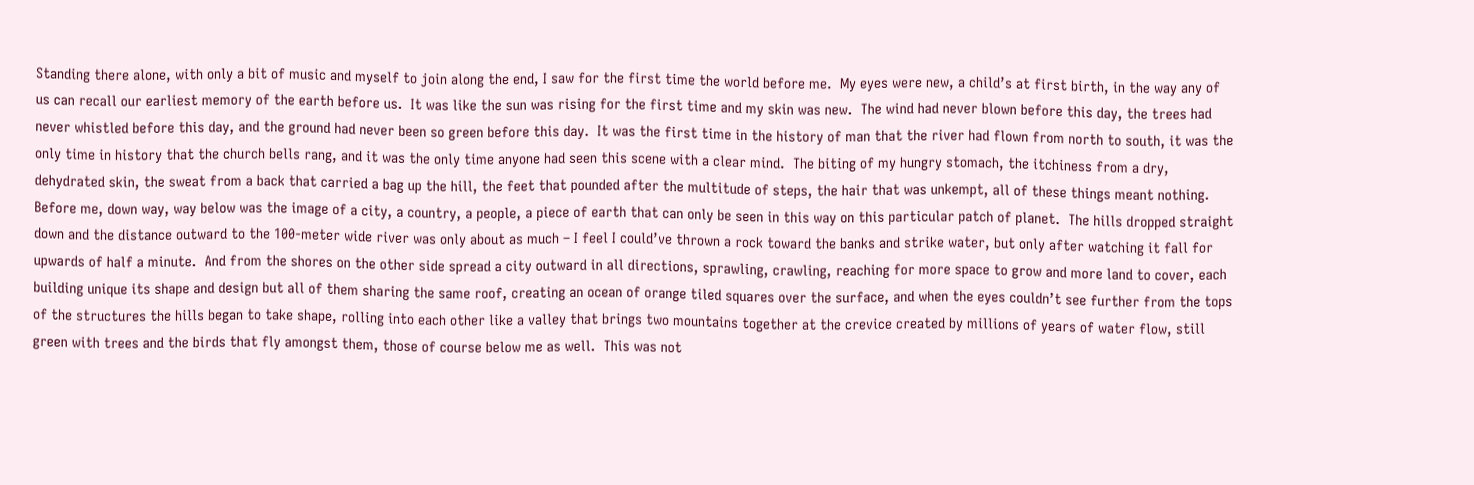Standing there alone, with only a bit of music and myself to join along the end, I saw for the first time the world before me.  My eyes were new, a child’s at first birth, in the way any of us can recall our earliest memory of the earth before us.  It was like the sun was rising for the first time and my skin was new.  The wind had never blown before this day, the trees had never whistled before this day, and the ground had never been so green before this day.  It was the first time in the history of man that the river had flown from north to south, it was the only time in history that the church bells rang, and it was the only time anyone had seen this scene with a clear mind.  The biting of my hungry stomach, the itchiness from a dry, dehydrated skin, the sweat from a back that carried a bag up the hill, the feet that pounded after the multitude of steps, the hair that was unkempt, all of these things meant nothing.  Before me, down way, way below was the image of a city, a country, a people, a piece of earth that can only be seen in this way on this particular patch of planet.  The hills dropped straight down and the distance outward to the 100-meter wide river was only about as much – I feel I could’ve thrown a rock toward the banks and strike water, but only after watching it fall for upwards of half a minute.  And from the shores on the other side spread a city outward in all directions, sprawling, crawling, reaching for more space to grow and more land to cover, each building unique its shape and design but all of them sharing the same roof, creating an ocean of orange tiled squares over the surface, and when the eyes couldn’t see further from the tops of the structures the hills began to take shape, rolling into each other like a valley that brings two mountains together at the crevice created by millions of years of water flow, still green with trees and the birds that fly amongst them, those of course below me as well.  This was not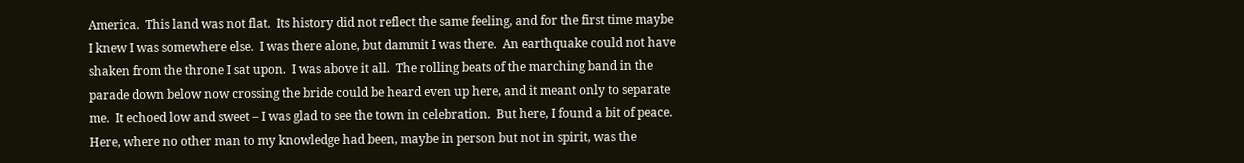America.  This land was not flat.  Its history did not reflect the same feeling, and for the first time maybe I knew I was somewhere else.  I was there alone, but dammit I was there.  An earthquake could not have shaken from the throne I sat upon.  I was above it all.  The rolling beats of the marching band in the parade down below now crossing the bride could be heard even up here, and it meant only to separate me.  It echoed low and sweet – I was glad to see the town in celebration.  But here, I found a bit of peace.  Here, where no other man to my knowledge had been, maybe in person but not in spirit, was the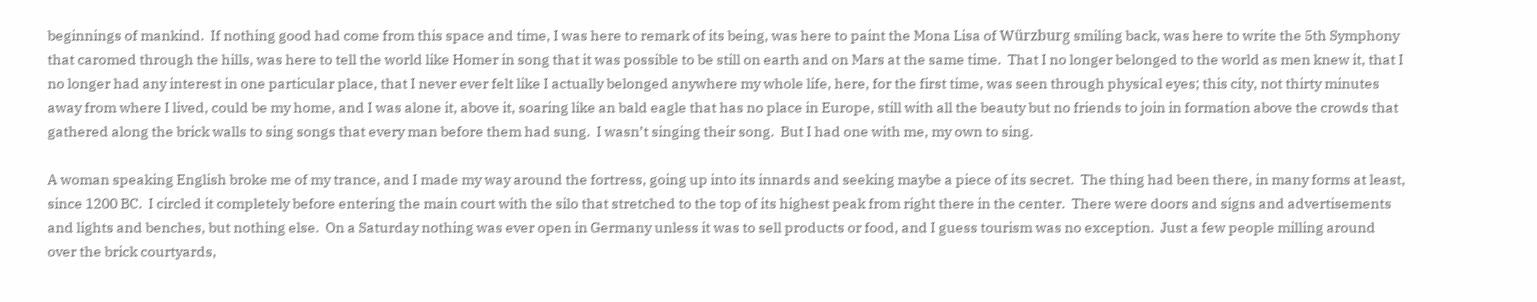beginnings of mankind.  If nothing good had come from this space and time, I was here to remark of its being, was here to paint the Mona Lisa of Würzburg smiling back, was here to write the 5th Symphony that caromed through the hills, was here to tell the world like Homer in song that it was possible to be still on earth and on Mars at the same time.  That I no longer belonged to the world as men knew it, that I no longer had any interest in one particular place, that I never ever felt like I actually belonged anywhere my whole life, here, for the first time, was seen through physical eyes; this city, not thirty minutes away from where I lived, could be my home, and I was alone it, above it, soaring like an bald eagle that has no place in Europe, still with all the beauty but no friends to join in formation above the crowds that gathered along the brick walls to sing songs that every man before them had sung.  I wasn’t singing their song.  But I had one with me, my own to sing.

A woman speaking English broke me of my trance, and I made my way around the fortress, going up into its innards and seeking maybe a piece of its secret.  The thing had been there, in many forms at least, since 1200 BC.  I circled it completely before entering the main court with the silo that stretched to the top of its highest peak from right there in the center.  There were doors and signs and advertisements and lights and benches, but nothing else.  On a Saturday nothing was ever open in Germany unless it was to sell products or food, and I guess tourism was no exception.  Just a few people milling around over the brick courtyards,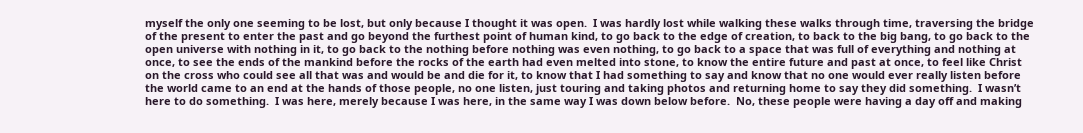myself the only one seeming to be lost, but only because I thought it was open.  I was hardly lost while walking these walks through time, traversing the bridge of the present to enter the past and go beyond the furthest point of human kind, to go back to the edge of creation, to back to the big bang, to go back to the open universe with nothing in it, to go back to the nothing before nothing was even nothing, to go back to a space that was full of everything and nothing at once, to see the ends of the mankind before the rocks of the earth had even melted into stone, to know the entire future and past at once, to feel like Christ on the cross who could see all that was and would be and die for it, to know that I had something to say and know that no one would ever really listen before the world came to an end at the hands of those people, no one listen, just touring and taking photos and returning home to say they did something.  I wasn’t here to do something.  I was here, merely because I was here, in the same way I was down below before.  No, these people were having a day off and making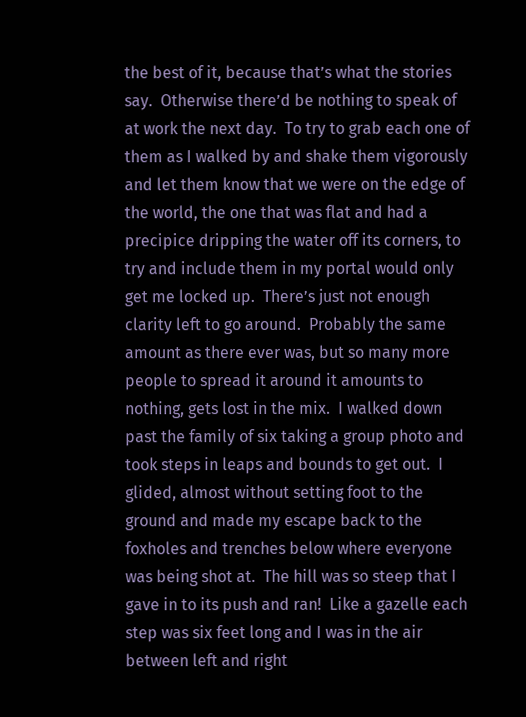the best of it, because that’s what the stories say.  Otherwise there’d be nothing to speak of at work the next day.  To try to grab each one of them as I walked by and shake them vigorously and let them know that we were on the edge of the world, the one that was flat and had a precipice dripping the water off its corners, to try and include them in my portal would only get me locked up.  There’s just not enough clarity left to go around.  Probably the same amount as there ever was, but so many more people to spread it around it amounts to nothing, gets lost in the mix.  I walked down past the family of six taking a group photo and took steps in leaps and bounds to get out.  I glided, almost without setting foot to the ground and made my escape back to the foxholes and trenches below where everyone was being shot at.  The hill was so steep that I gave in to its push and ran!  Like a gazelle each step was six feet long and I was in the air between left and right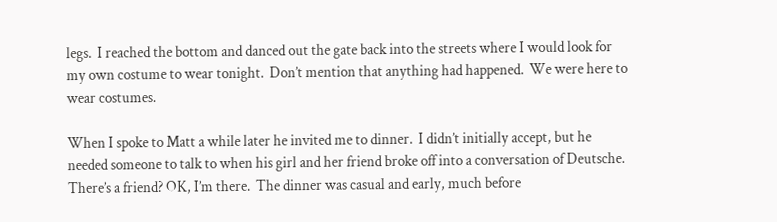legs.  I reached the bottom and danced out the gate back into the streets where I would look for my own costume to wear tonight.  Don’t mention that anything had happened.  We were here to wear costumes.

When I spoke to Matt a while later he invited me to dinner.  I didn’t initially accept, but he needed someone to talk to when his girl and her friend broke off into a conversation of Deutsche.  There’s a friend? OK, I’m there.  The dinner was casual and early, much before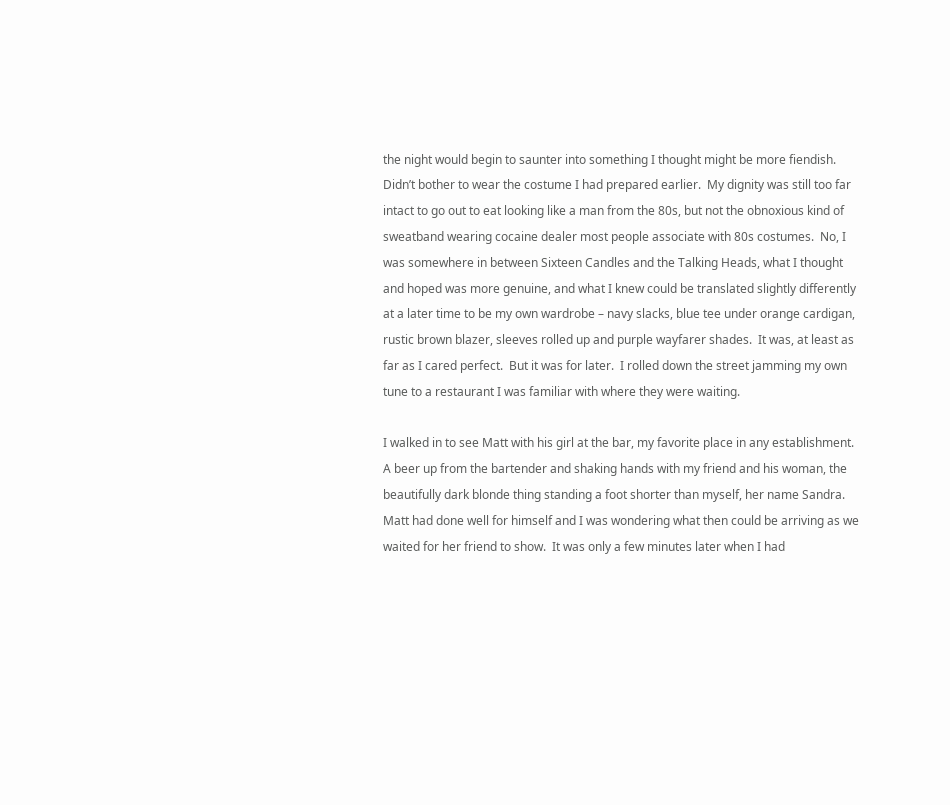the night would begin to saunter into something I thought might be more fiendish.  Didn’t bother to wear the costume I had prepared earlier.  My dignity was still too far intact to go out to eat looking like a man from the 80s, but not the obnoxious kind of sweatband wearing cocaine dealer most people associate with 80s costumes.  No, I was somewhere in between Sixteen Candles and the Talking Heads, what I thought and hoped was more genuine, and what I knew could be translated slightly differently at a later time to be my own wardrobe – navy slacks, blue tee under orange cardigan, rustic brown blazer, sleeves rolled up and purple wayfarer shades.  It was, at least as far as I cared perfect.  But it was for later.  I rolled down the street jamming my own tune to a restaurant I was familiar with where they were waiting.

I walked in to see Matt with his girl at the bar, my favorite place in any establishment.  A beer up from the bartender and shaking hands with my friend and his woman, the beautifully dark blonde thing standing a foot shorter than myself, her name Sandra.  Matt had done well for himself and I was wondering what then could be arriving as we waited for her friend to show.  It was only a few minutes later when I had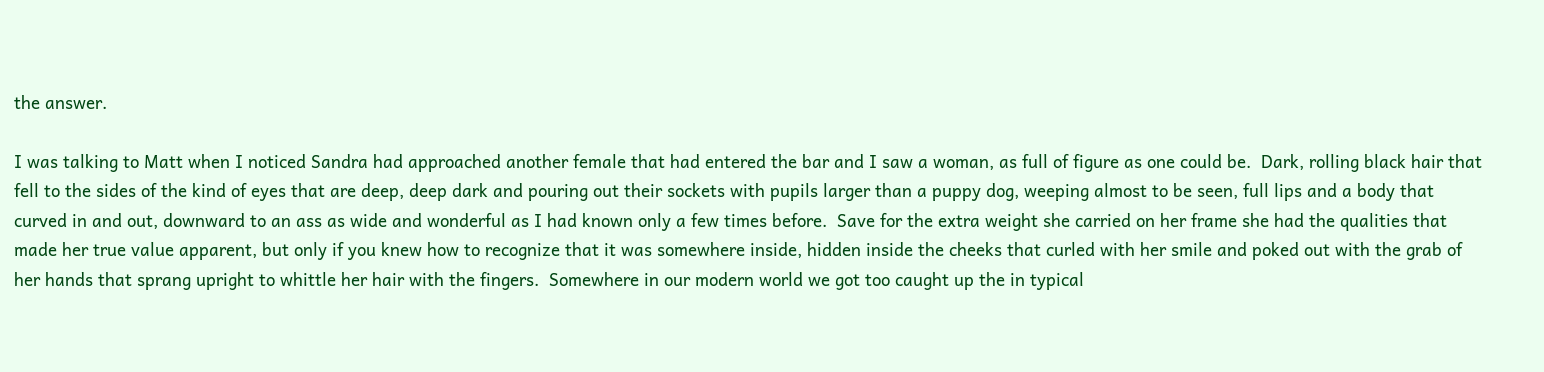the answer.

I was talking to Matt when I noticed Sandra had approached another female that had entered the bar and I saw a woman, as full of figure as one could be.  Dark, rolling black hair that fell to the sides of the kind of eyes that are deep, deep dark and pouring out their sockets with pupils larger than a puppy dog, weeping almost to be seen, full lips and a body that curved in and out, downward to an ass as wide and wonderful as I had known only a few times before.  Save for the extra weight she carried on her frame she had the qualities that made her true value apparent, but only if you knew how to recognize that it was somewhere inside, hidden inside the cheeks that curled with her smile and poked out with the grab of her hands that sprang upright to whittle her hair with the fingers.  Somewhere in our modern world we got too caught up the in typical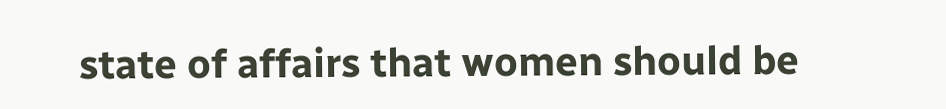state of affairs that women should be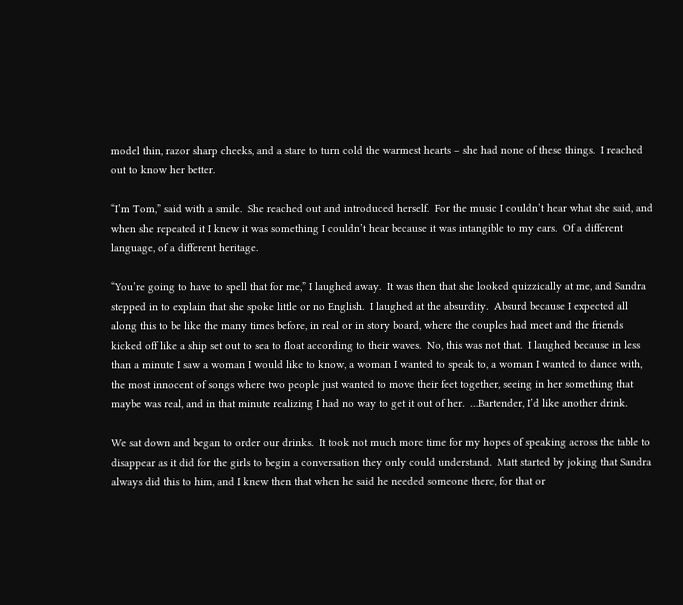model thin, razor sharp cheeks, and a stare to turn cold the warmest hearts – she had none of these things.  I reached out to know her better.

“I’m Tom,” said with a smile.  She reached out and introduced herself.  For the music I couldn’t hear what she said, and when she repeated it I knew it was something I couldn’t hear because it was intangible to my ears.  Of a different language, of a different heritage.

“You’re going to have to spell that for me,” I laughed away.  It was then that she looked quizzically at me, and Sandra stepped in to explain that she spoke little or no English.  I laughed at the absurdity.  Absurd because I expected all along this to be like the many times before, in real or in story board, where the couples had meet and the friends kicked off like a ship set out to sea to float according to their waves.  No, this was not that.  I laughed because in less than a minute I saw a woman I would like to know, a woman I wanted to speak to, a woman I wanted to dance with, the most innocent of songs where two people just wanted to move their feet together, seeing in her something that maybe was real, and in that minute realizing I had no way to get it out of her.  …Bartender, I’d like another drink.

We sat down and began to order our drinks.  It took not much more time for my hopes of speaking across the table to disappear as it did for the girls to begin a conversation they only could understand.  Matt started by joking that Sandra always did this to him, and I knew then that when he said he needed someone there, for that or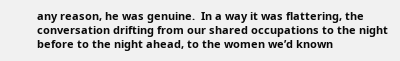any reason, he was genuine.  In a way it was flattering, the conversation drifting from our shared occupations to the night before to the night ahead, to the women we’d known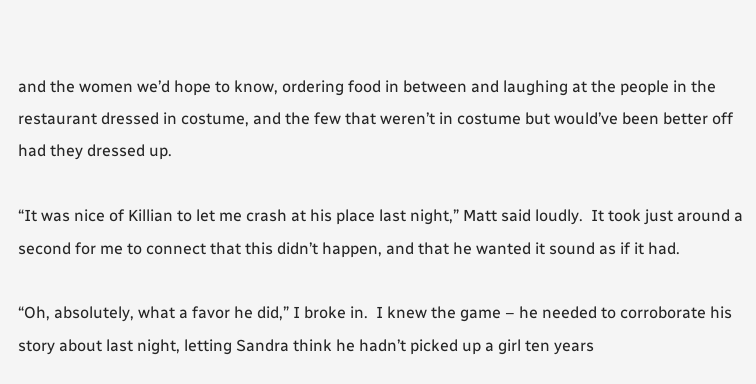and the women we’d hope to know, ordering food in between and laughing at the people in the restaurant dressed in costume, and the few that weren’t in costume but would’ve been better off had they dressed up.

“It was nice of Killian to let me crash at his place last night,” Matt said loudly.  It took just around a second for me to connect that this didn’t happen, and that he wanted it sound as if it had.

“Oh, absolutely, what a favor he did,” I broke in.  I knew the game – he needed to corroborate his story about last night, letting Sandra think he hadn’t picked up a girl ten years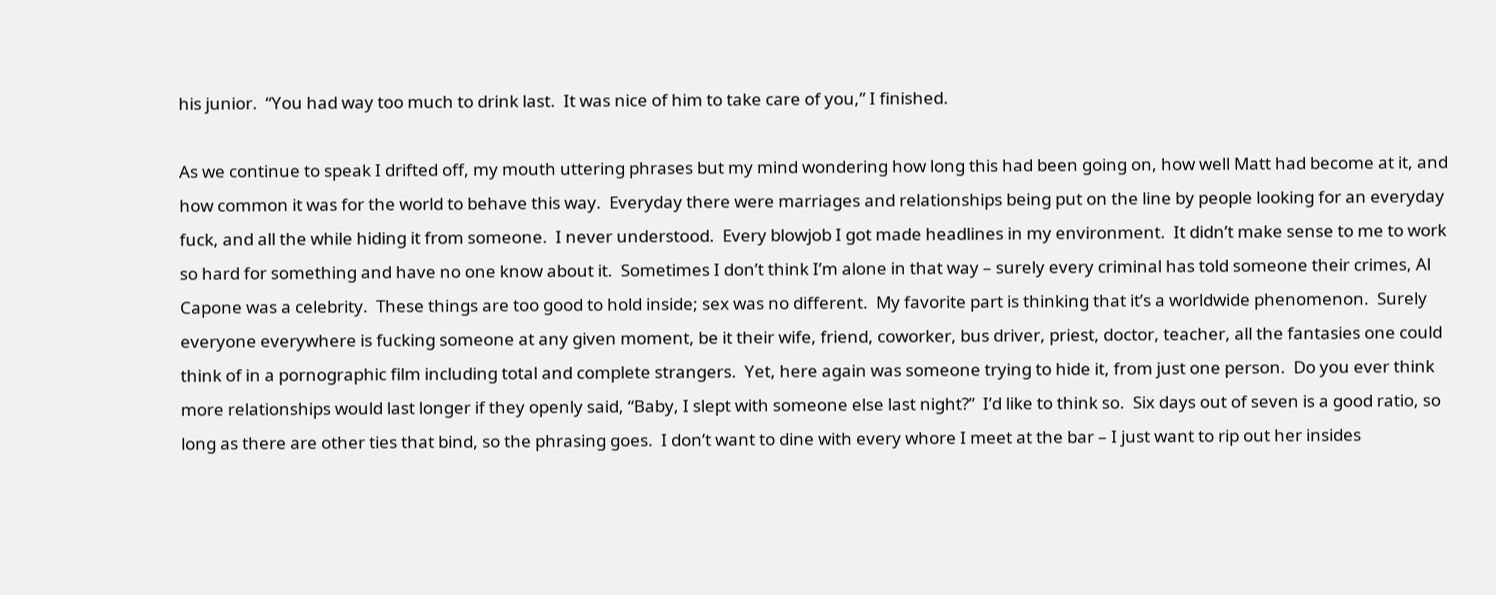his junior.  “You had way too much to drink last.  It was nice of him to take care of you,” I finished.

As we continue to speak I drifted off, my mouth uttering phrases but my mind wondering how long this had been going on, how well Matt had become at it, and how common it was for the world to behave this way.  Everyday there were marriages and relationships being put on the line by people looking for an everyday fuck, and all the while hiding it from someone.  I never understood.  Every blowjob I got made headlines in my environment.  It didn’t make sense to me to work so hard for something and have no one know about it.  Sometimes I don’t think I’m alone in that way – surely every criminal has told someone their crimes, Al Capone was a celebrity.  These things are too good to hold inside; sex was no different.  My favorite part is thinking that it’s a worldwide phenomenon.  Surely everyone everywhere is fucking someone at any given moment, be it their wife, friend, coworker, bus driver, priest, doctor, teacher, all the fantasies one could think of in a pornographic film including total and complete strangers.  Yet, here again was someone trying to hide it, from just one person.  Do you ever think more relationships would last longer if they openly said, “Baby, I slept with someone else last night?”  I’d like to think so.  Six days out of seven is a good ratio, so long as there are other ties that bind, so the phrasing goes.  I don’t want to dine with every whore I meet at the bar – I just want to rip out her insides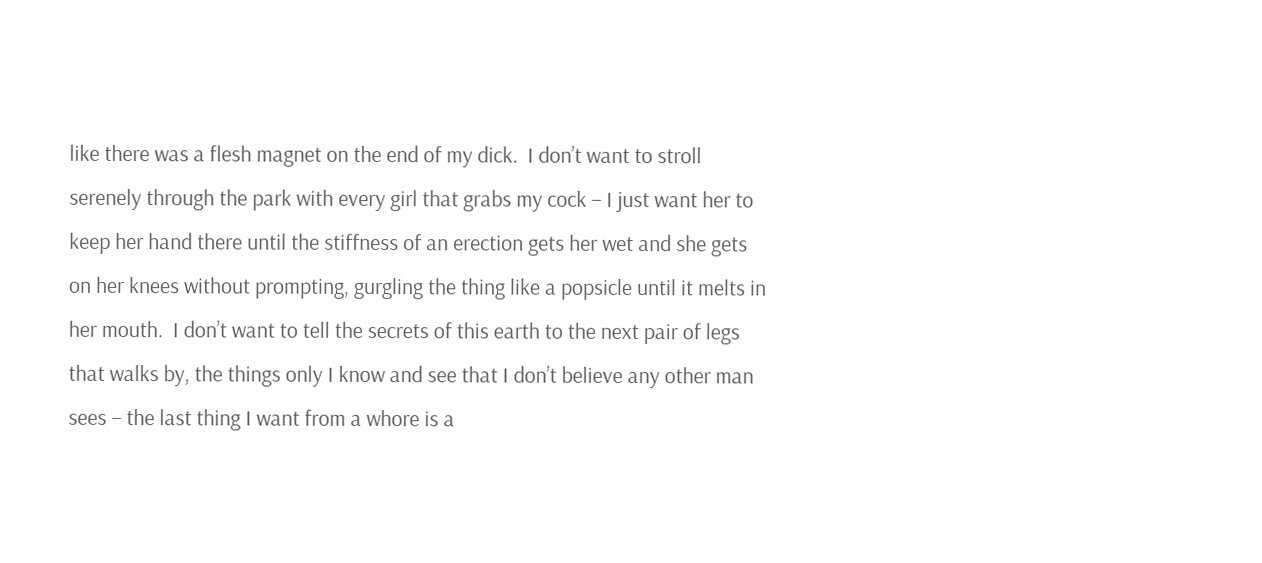like there was a flesh magnet on the end of my dick.  I don’t want to stroll serenely through the park with every girl that grabs my cock – I just want her to keep her hand there until the stiffness of an erection gets her wet and she gets on her knees without prompting, gurgling the thing like a popsicle until it melts in her mouth.  I don’t want to tell the secrets of this earth to the next pair of legs that walks by, the things only I know and see that I don’t believe any other man sees – the last thing I want from a whore is a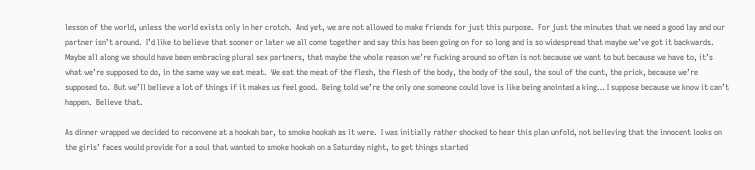lesson of the world, unless the world exists only in her crotch.  And yet, we are not allowed to make friends for just this purpose.  For just the minutes that we need a good lay and our partner isn’t around.  I’d like to believe that sooner or later we all come together and say this has been going on for so long and is so widespread that maybe we’ve got it backwards.  Maybe all along we should have been embracing plural sex partners, that maybe the whole reason we’re fucking around so often is not because we want to but because we have to, it’s what we’re supposed to do, in the same way we eat meat.  We eat the meat of the flesh, the flesh of the body, the body of the soul, the soul of the cunt, the prick, because we’re supposed to.  But we’ll believe a lot of things if it makes us feel good.  Being told we’re the only one someone could love is like being anointed a king… I suppose because we know it can’t happen.  Believe that.

As dinner wrapped we decided to reconvene at a hookah bar, to smoke hookah as it were.  I was initially rather shocked to hear this plan unfold, not believing that the innocent looks on the girls’ faces would provide for a soul that wanted to smoke hookah on a Saturday night, to get things started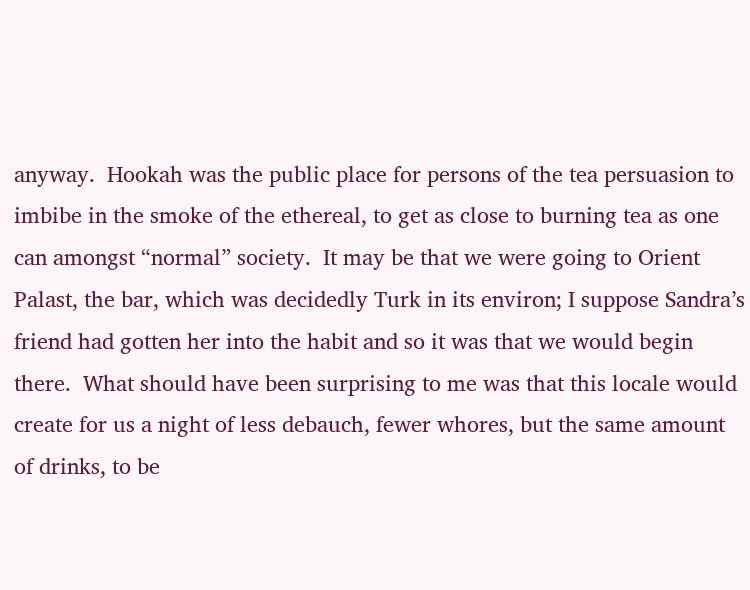anyway.  Hookah was the public place for persons of the tea persuasion to imbibe in the smoke of the ethereal, to get as close to burning tea as one can amongst “normal” society.  It may be that we were going to Orient Palast, the bar, which was decidedly Turk in its environ; I suppose Sandra’s friend had gotten her into the habit and so it was that we would begin there.  What should have been surprising to me was that this locale would create for us a night of less debauch, fewer whores, but the same amount of drinks, to be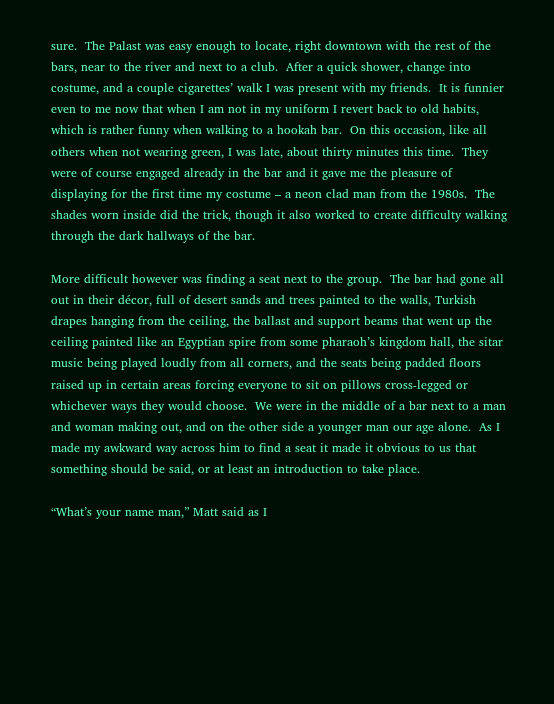sure.  The Palast was easy enough to locate, right downtown with the rest of the bars, near to the river and next to a club.  After a quick shower, change into costume, and a couple cigarettes’ walk I was present with my friends.  It is funnier even to me now that when I am not in my uniform I revert back to old habits, which is rather funny when walking to a hookah bar.  On this occasion, like all others when not wearing green, I was late, about thirty minutes this time.  They were of course engaged already in the bar and it gave me the pleasure of displaying for the first time my costume – a neon clad man from the 1980s.  The shades worn inside did the trick, though it also worked to create difficulty walking through the dark hallways of the bar.

More difficult however was finding a seat next to the group.  The bar had gone all out in their décor, full of desert sands and trees painted to the walls, Turkish drapes hanging from the ceiling, the ballast and support beams that went up the ceiling painted like an Egyptian spire from some pharaoh’s kingdom hall, the sitar music being played loudly from all corners, and the seats being padded floors raised up in certain areas forcing everyone to sit on pillows cross-legged or whichever ways they would choose.  We were in the middle of a bar next to a man and woman making out, and on the other side a younger man our age alone.  As I made my awkward way across him to find a seat it made it obvious to us that something should be said, or at least an introduction to take place.

“What’s your name man,” Matt said as I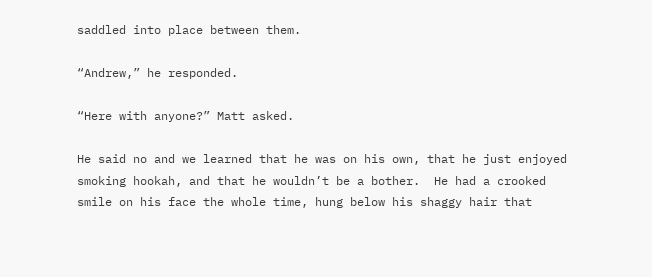saddled into place between them.

“Andrew,” he responded.

“Here with anyone?” Matt asked.

He said no and we learned that he was on his own, that he just enjoyed smoking hookah, and that he wouldn’t be a bother.  He had a crooked smile on his face the whole time, hung below his shaggy hair that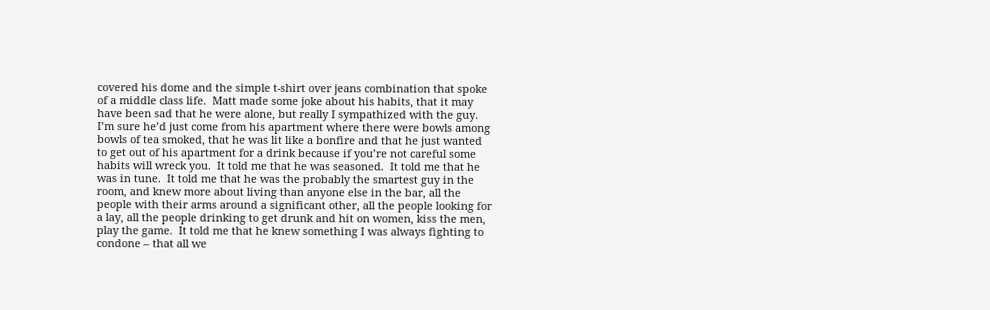covered his dome and the simple t-shirt over jeans combination that spoke of a middle class life.  Matt made some joke about his habits, that it may have been sad that he were alone, but really I sympathized with the guy.  I’m sure he’d just come from his apartment where there were bowls among bowls of tea smoked, that he was lit like a bonfire and that he just wanted to get out of his apartment for a drink because if you’re not careful some habits will wreck you.  It told me that he was seasoned.  It told me that he was in tune.  It told me that he was the probably the smartest guy in the room, and knew more about living than anyone else in the bar, all the people with their arms around a significant other, all the people looking for a lay, all the people drinking to get drunk and hit on women, kiss the men, play the game.  It told me that he knew something I was always fighting to condone – that all we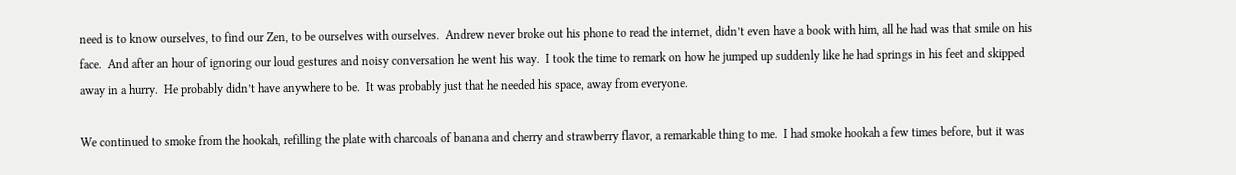need is to know ourselves, to find our Zen, to be ourselves with ourselves.  Andrew never broke out his phone to read the internet, didn’t even have a book with him, all he had was that smile on his face.  And after an hour of ignoring our loud gestures and noisy conversation he went his way.  I took the time to remark on how he jumped up suddenly like he had springs in his feet and skipped away in a hurry.  He probably didn’t have anywhere to be.  It was probably just that he needed his space, away from everyone.

We continued to smoke from the hookah, refilling the plate with charcoals of banana and cherry and strawberry flavor, a remarkable thing to me.  I had smoke hookah a few times before, but it was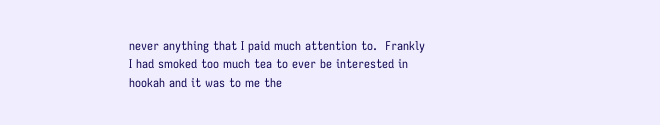never anything that I paid much attention to.  Frankly I had smoked too much tea to ever be interested in hookah and it was to me the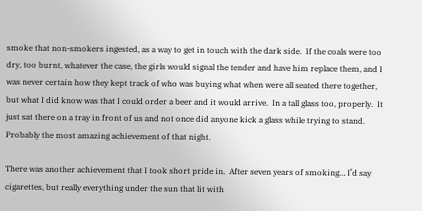smoke that non-smokers ingested, as a way to get in touch with the dark side.  If the coals were too dry, too burnt, whatever the case, the girls would signal the tender and have him replace them, and I was never certain how they kept track of who was buying what when were all seated there together, but what I did know was that I could order a beer and it would arrive.  In a tall glass too, properly.  It just sat there on a tray in front of us and not once did anyone kick a glass while trying to stand.  Probably the most amazing achievement of that night.

There was another achievement that I took short pride in.  After seven years of smoking… I’d say cigarettes, but really everything under the sun that lit with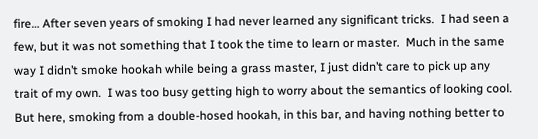fire… After seven years of smoking I had never learned any significant tricks.  I had seen a few, but it was not something that I took the time to learn or master.  Much in the same way I didn’t smoke hookah while being a grass master, I just didn’t care to pick up any trait of my own.  I was too busy getting high to worry about the semantics of looking cool.  But here, smoking from a double-hosed hookah, in this bar, and having nothing better to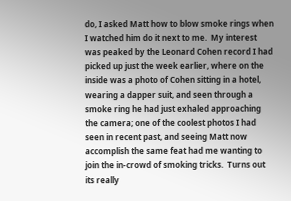do, I asked Matt how to blow smoke rings when I watched him do it next to me.  My interest was peaked by the Leonard Cohen record I had picked up just the week earlier, where on the inside was a photo of Cohen sitting in a hotel, wearing a dapper suit, and seen through a smoke ring he had just exhaled approaching the camera; one of the coolest photos I had seen in recent past, and seeing Matt now accomplish the same feat had me wanting to join the in-crowd of smoking tricks.  Turns out its really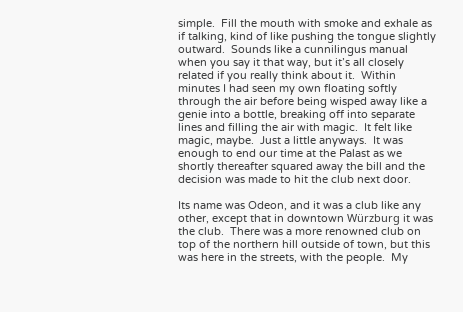simple.  Fill the mouth with smoke and exhale as if talking, kind of like pushing the tongue slightly outward.  Sounds like a cunnilingus manual when you say it that way, but it’s all closely related if you really think about it.  Within minutes I had seen my own floating softly through the air before being wisped away like a genie into a bottle, breaking off into separate lines and filling the air with magic.  It felt like magic, maybe.  Just a little anyways.  It was enough to end our time at the Palast as we shortly thereafter squared away the bill and the decision was made to hit the club next door.

Its name was Odeon, and it was a club like any other, except that in downtown Würzburg it was the club.  There was a more renowned club on top of the northern hill outside of town, but this was here in the streets, with the people.  My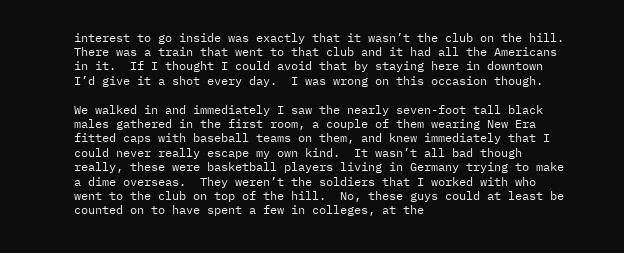interest to go inside was exactly that it wasn’t the club on the hill.  There was a train that went to that club and it had all the Americans in it.  If I thought I could avoid that by staying here in downtown I’d give it a shot every day.  I was wrong on this occasion though.

We walked in and immediately I saw the nearly seven-foot tall black males gathered in the first room, a couple of them wearing New Era fitted caps with baseball teams on them, and knew immediately that I could never really escape my own kind.  It wasn’t all bad though really, these were basketball players living in Germany trying to make a dime overseas.  They weren’t the soldiers that I worked with who went to the club on top of the hill.  No, these guys could at least be counted on to have spent a few in colleges, at the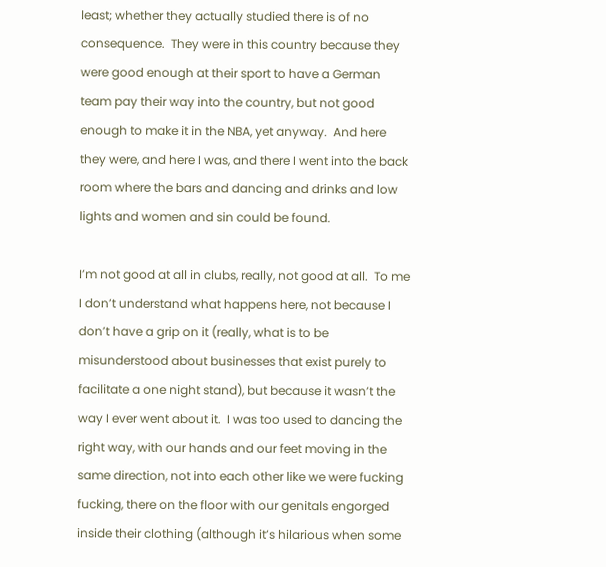least; whether they actually studied there is of no consequence.  They were in this country because they were good enough at their sport to have a German team pay their way into the country, but not good enough to make it in the NBA, yet anyway.  And here they were, and here I was, and there I went into the back room where the bars and dancing and drinks and low lights and women and sin could be found.

I’m not good at all in clubs, really, not good at all.  To me I don’t understand what happens here, not because I don’t have a grip on it (really, what is to be misunderstood about businesses that exist purely to facilitate a one night stand), but because it wasn’t the way I ever went about it.  I was too used to dancing the right way, with our hands and our feet moving in the same direction, not into each other like we were fucking fucking, there on the floor with our genitals engorged inside their clothing (although it’s hilarious when some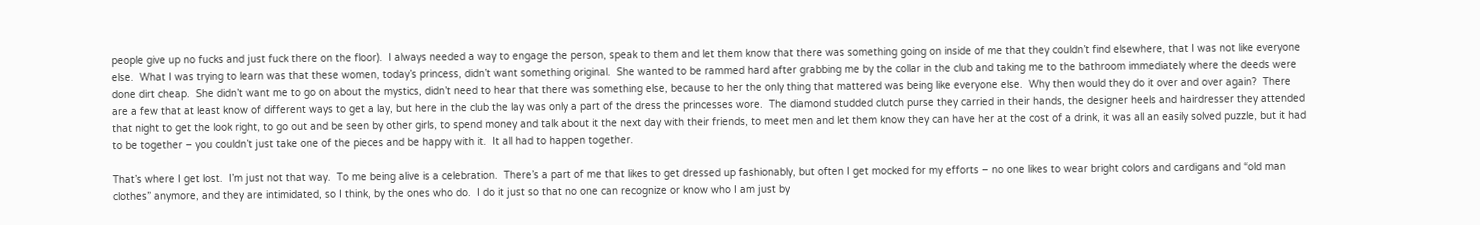people give up no fucks and just fuck there on the floor).  I always needed a way to engage the person, speak to them and let them know that there was something going on inside of me that they couldn’t find elsewhere, that I was not like everyone else.  What I was trying to learn was that these women, today’s princess, didn’t want something original.  She wanted to be rammed hard after grabbing me by the collar in the club and taking me to the bathroom immediately where the deeds were done dirt cheap.  She didn’t want me to go on about the mystics, didn’t need to hear that there was something else, because to her the only thing that mattered was being like everyone else.  Why then would they do it over and over again?  There are a few that at least know of different ways to get a lay, but here in the club the lay was only a part of the dress the princesses wore.  The diamond studded clutch purse they carried in their hands, the designer heels and hairdresser they attended that night to get the look right, to go out and be seen by other girls, to spend money and talk about it the next day with their friends, to meet men and let them know they can have her at the cost of a drink, it was all an easily solved puzzle, but it had to be together – you couldn’t just take one of the pieces and be happy with it.  It all had to happen together.

That’s where I get lost.  I’m just not that way.  To me being alive is a celebration.  There’s a part of me that likes to get dressed up fashionably, but often I get mocked for my efforts – no one likes to wear bright colors and cardigans and “old man clothes” anymore, and they are intimidated, so I think, by the ones who do.  I do it just so that no one can recognize or know who I am just by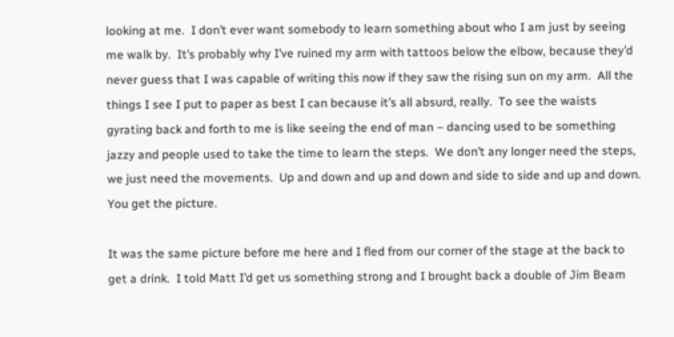looking at me.  I don’t ever want somebody to learn something about who I am just by seeing me walk by.  It’s probably why I’ve ruined my arm with tattoos below the elbow, because they’d never guess that I was capable of writing this now if they saw the rising sun on my arm.  All the things I see I put to paper as best I can because it’s all absurd, really.  To see the waists gyrating back and forth to me is like seeing the end of man – dancing used to be something jazzy and people used to take the time to learn the steps.  We don’t any longer need the steps, we just need the movements.  Up and down and up and down and side to side and up and down.  You get the picture.

It was the same picture before me here and I fled from our corner of the stage at the back to get a drink.  I told Matt I’d get us something strong and I brought back a double of Jim Beam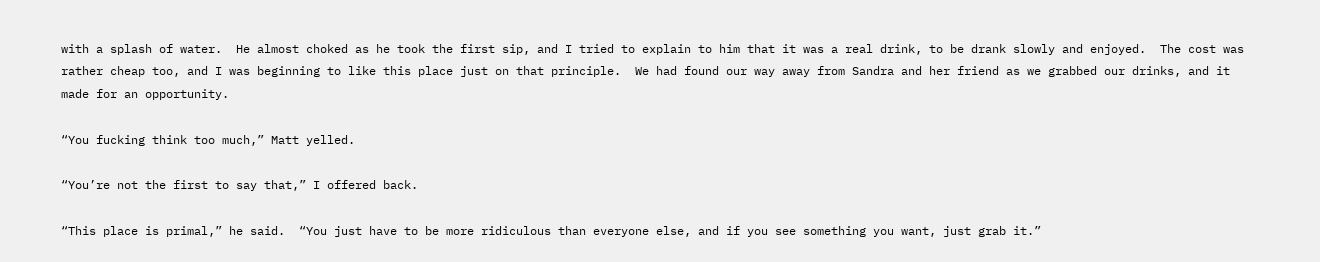with a splash of water.  He almost choked as he took the first sip, and I tried to explain to him that it was a real drink, to be drank slowly and enjoyed.  The cost was rather cheap too, and I was beginning to like this place just on that principle.  We had found our way away from Sandra and her friend as we grabbed our drinks, and it made for an opportunity.

“You fucking think too much,” Matt yelled.

“You’re not the first to say that,” I offered back.

“This place is primal,” he said.  “You just have to be more ridiculous than everyone else, and if you see something you want, just grab it.”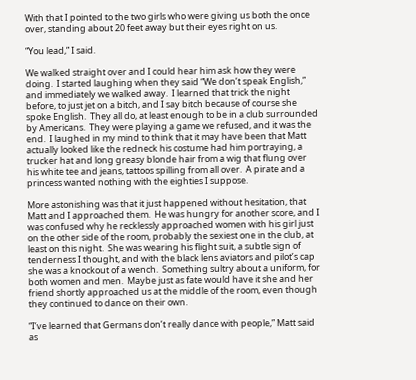With that I pointed to the two girls who were giving us both the once over, standing about 20 feet away but their eyes right on us.

“You lead,” I said.

We walked straight over and I could hear him ask how they were doing.  I started laughing when they said “We don’t speak English,” and immediately we walked away.  I learned that trick the night before, to just jet on a bitch, and I say bitch because of course she spoke English.  They all do, at least enough to be in a club surrounded by Americans.  They were playing a game we refused, and it was the end.  I laughed in my mind to think that it may have been that Matt actually looked like the redneck his costume had him portraying, a trucker hat and long greasy blonde hair from a wig that flung over his white tee and jeans, tattoos spilling from all over.  A pirate and a princess wanted nothing with the eighties I suppose.

More astonishing was that it just happened without hesitation, that Matt and I approached them.  He was hungry for another score, and I was confused why he recklessly approached women with his girl just on the other side of the room, probably the sexiest one in the club, at least on this night.  She was wearing his flight suit, a subtle sign of tenderness I thought, and with the black lens aviators and pilot’s cap she was a knockout of a wench.  Something sultry about a uniform, for both women and men.  Maybe just as fate would have it she and her friend shortly approached us at the middle of the room, even though they continued to dance on their own.

“I’ve learned that Germans don’t really dance with people,” Matt said as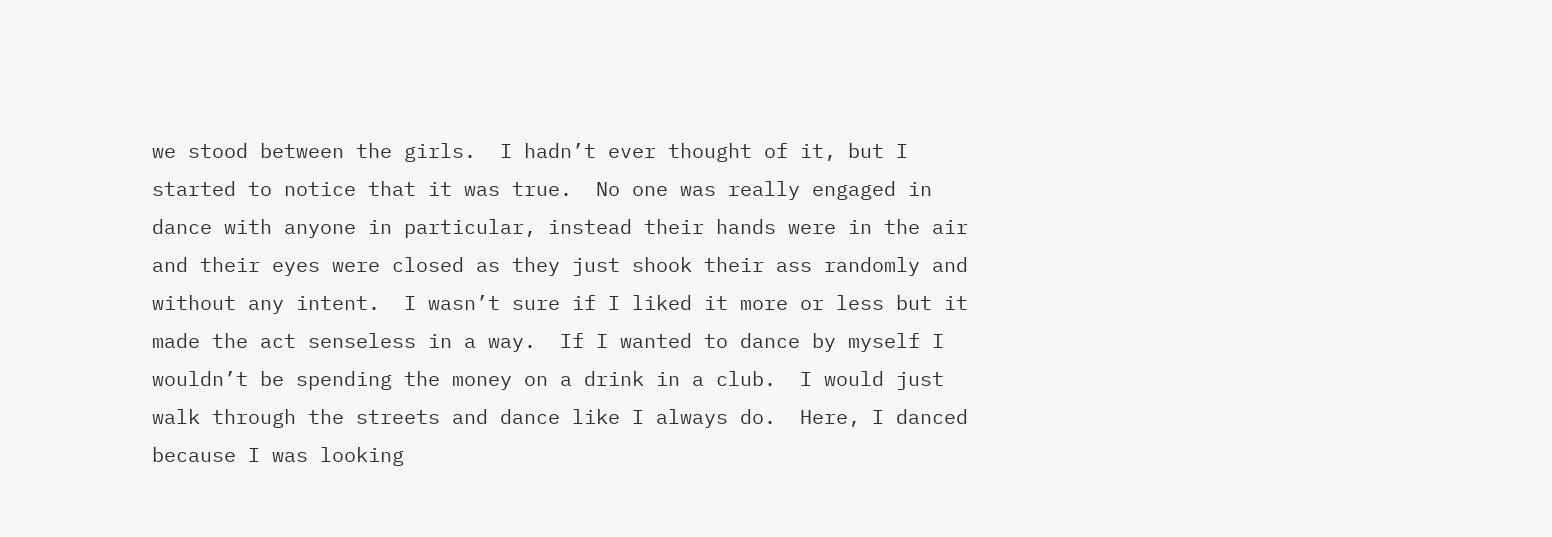we stood between the girls.  I hadn’t ever thought of it, but I started to notice that it was true.  No one was really engaged in dance with anyone in particular, instead their hands were in the air and their eyes were closed as they just shook their ass randomly and without any intent.  I wasn’t sure if I liked it more or less but it made the act senseless in a way.  If I wanted to dance by myself I wouldn’t be spending the money on a drink in a club.  I would just walk through the streets and dance like I always do.  Here, I danced because I was looking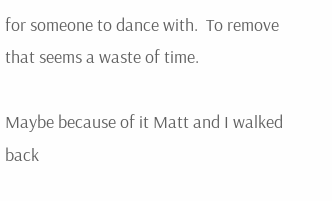for someone to dance with.  To remove that seems a waste of time.

Maybe because of it Matt and I walked back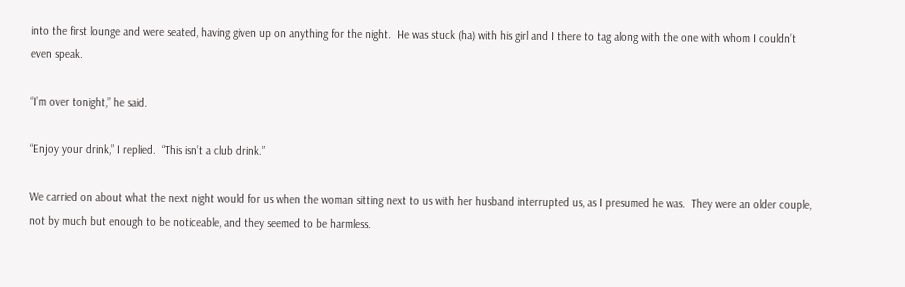into the first lounge and were seated, having given up on anything for the night.  He was stuck (ha) with his girl and I there to tag along with the one with whom I couldn’t even speak.

“I’m over tonight,” he said.

“Enjoy your drink,” I replied.  “This isn’t a club drink.”

We carried on about what the next night would for us when the woman sitting next to us with her husband interrupted us, as I presumed he was.  They were an older couple, not by much but enough to be noticeable, and they seemed to be harmless.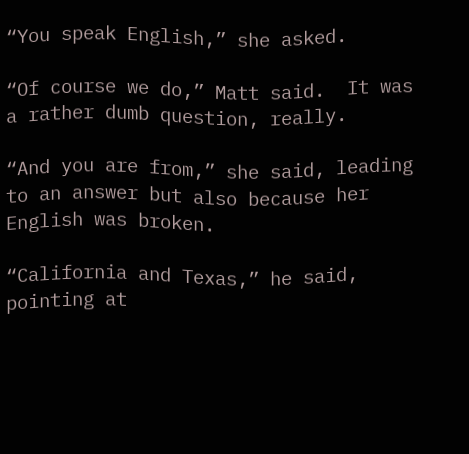“You speak English,” she asked.

“Of course we do,” Matt said.  It was a rather dumb question, really.

“And you are from,” she said, leading to an answer but also because her English was broken.

“California and Texas,” he said, pointing at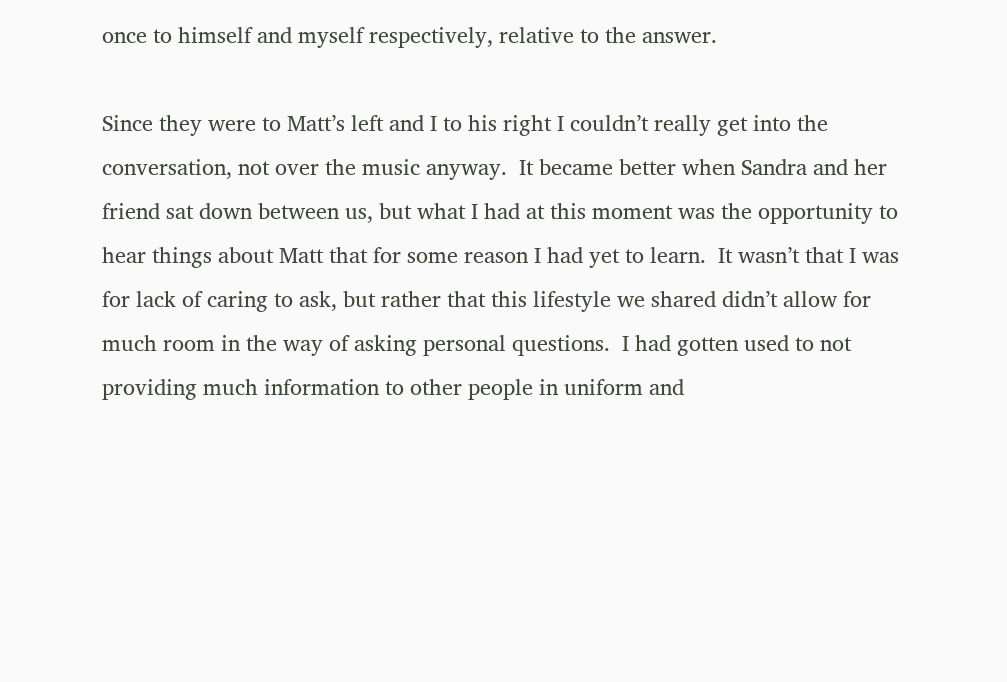once to himself and myself respectively, relative to the answer.

Since they were to Matt’s left and I to his right I couldn’t really get into the conversation, not over the music anyway.  It became better when Sandra and her friend sat down between us, but what I had at this moment was the opportunity to hear things about Matt that for some reason I had yet to learn.  It wasn’t that I was for lack of caring to ask, but rather that this lifestyle we shared didn’t allow for much room in the way of asking personal questions.  I had gotten used to not providing much information to other people in uniform and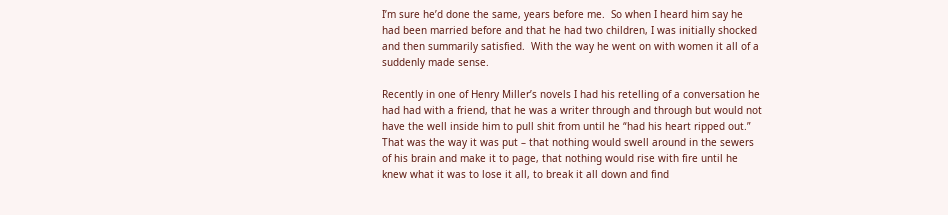I’m sure he’d done the same, years before me.  So when I heard him say he had been married before and that he had two children, I was initially shocked and then summarily satisfied.  With the way he went on with women it all of a suddenly made sense.

Recently in one of Henry Miller’s novels I had his retelling of a conversation he had had with a friend, that he was a writer through and through but would not have the well inside him to pull shit from until he “had his heart ripped out.”  That was the way it was put – that nothing would swell around in the sewers of his brain and make it to page, that nothing would rise with fire until he knew what it was to lose it all, to break it all down and find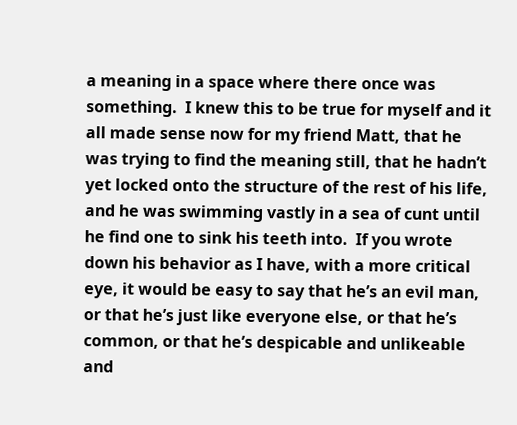a meaning in a space where there once was something.  I knew this to be true for myself and it all made sense now for my friend Matt, that he was trying to find the meaning still, that he hadn’t yet locked onto the structure of the rest of his life, and he was swimming vastly in a sea of cunt until he find one to sink his teeth into.  If you wrote down his behavior as I have, with a more critical eye, it would be easy to say that he’s an evil man, or that he’s just like everyone else, or that he’s common, or that he’s despicable and unlikeable and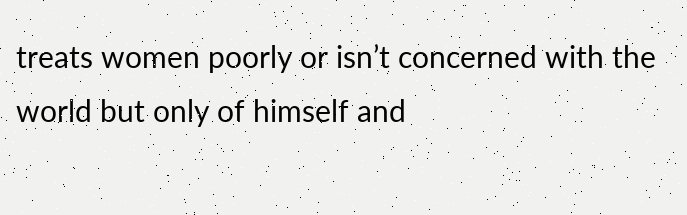treats women poorly or isn’t concerned with the world but only of himself and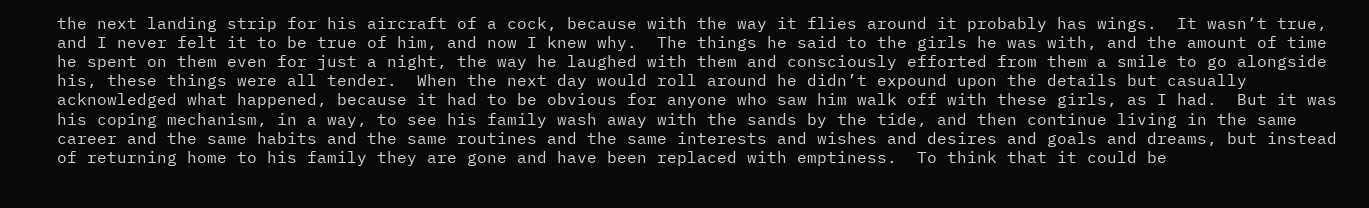the next landing strip for his aircraft of a cock, because with the way it flies around it probably has wings.  It wasn’t true, and I never felt it to be true of him, and now I knew why.  The things he said to the girls he was with, and the amount of time he spent on them even for just a night, the way he laughed with them and consciously efforted from them a smile to go alongside his, these things were all tender.  When the next day would roll around he didn’t expound upon the details but casually acknowledged what happened, because it had to be obvious for anyone who saw him walk off with these girls, as I had.  But it was his coping mechanism, in a way, to see his family wash away with the sands by the tide, and then continue living in the same career and the same habits and the same routines and the same interests and wishes and desires and goals and dreams, but instead of returning home to his family they are gone and have been replaced with emptiness.  To think that it could be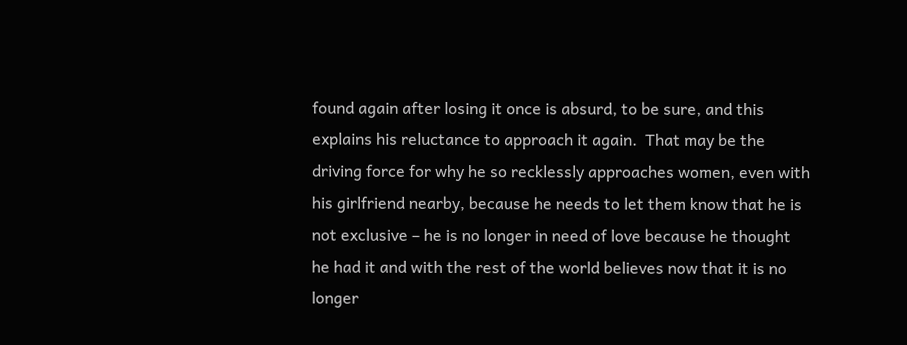found again after losing it once is absurd, to be sure, and this explains his reluctance to approach it again.  That may be the driving force for why he so recklessly approaches women, even with his girlfriend nearby, because he needs to let them know that he is not exclusive – he is no longer in need of love because he thought he had it and with the rest of the world believes now that it is no longer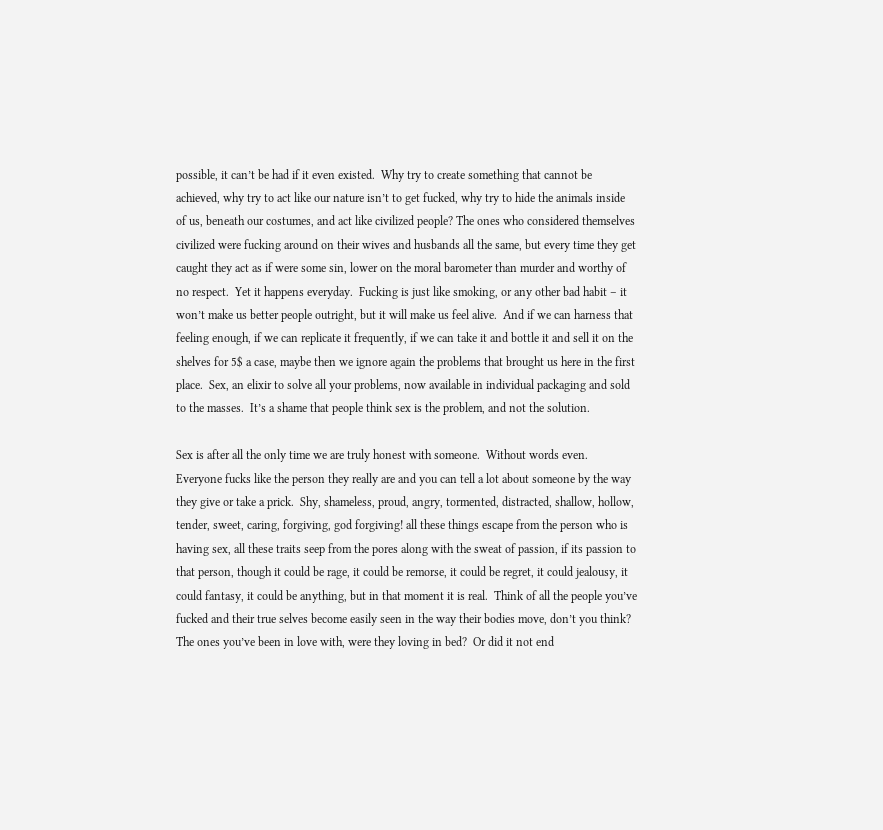possible, it can’t be had if it even existed.  Why try to create something that cannot be achieved, why try to act like our nature isn’t to get fucked, why try to hide the animals inside of us, beneath our costumes, and act like civilized people? The ones who considered themselves civilized were fucking around on their wives and husbands all the same, but every time they get caught they act as if were some sin, lower on the moral barometer than murder and worthy of no respect.  Yet it happens everyday.  Fucking is just like smoking, or any other bad habit – it won’t make us better people outright, but it will make us feel alive.  And if we can harness that feeling enough, if we can replicate it frequently, if we can take it and bottle it and sell it on the shelves for 5$ a case, maybe then we ignore again the problems that brought us here in the first place.  Sex, an elixir to solve all your problems, now available in individual packaging and sold to the masses.  It’s a shame that people think sex is the problem, and not the solution.

Sex is after all the only time we are truly honest with someone.  Without words even.  Everyone fucks like the person they really are and you can tell a lot about someone by the way they give or take a prick.  Shy, shameless, proud, angry, tormented, distracted, shallow, hollow, tender, sweet, caring, forgiving, god forgiving! all these things escape from the person who is having sex, all these traits seep from the pores along with the sweat of passion, if its passion to that person, though it could be rage, it could be remorse, it could be regret, it could jealousy, it could fantasy, it could be anything, but in that moment it is real.  Think of all the people you’ve fucked and their true selves become easily seen in the way their bodies move, don’t you think?  The ones you’ve been in love with, were they loving in bed?  Or did it not end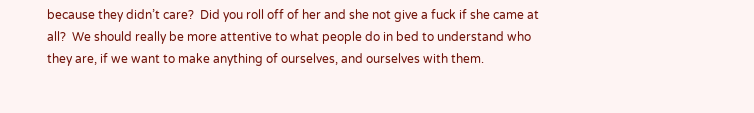because they didn’t care?  Did you roll off of her and she not give a fuck if she came at all?  We should really be more attentive to what people do in bed to understand who they are, if we want to make anything of ourselves, and ourselves with them.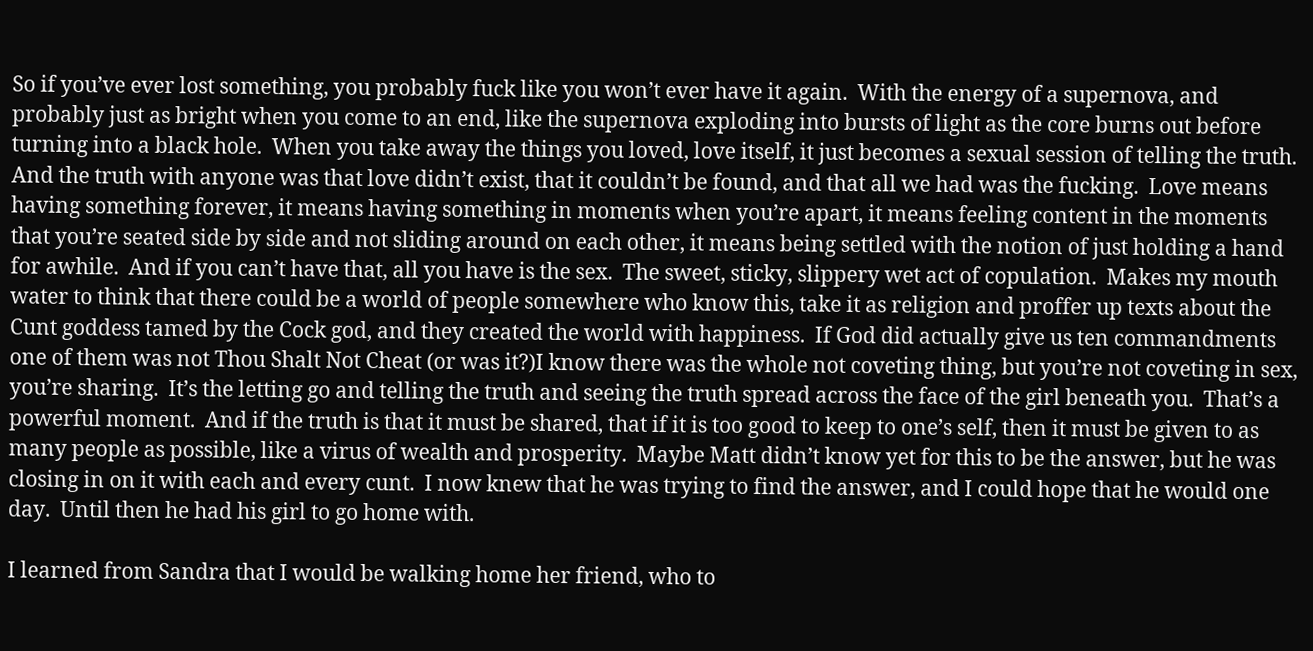So if you’ve ever lost something, you probably fuck like you won’t ever have it again.  With the energy of a supernova, and probably just as bright when you come to an end, like the supernova exploding into bursts of light as the core burns out before turning into a black hole.  When you take away the things you loved, love itself, it just becomes a sexual session of telling the truth.  And the truth with anyone was that love didn’t exist, that it couldn’t be found, and that all we had was the fucking.  Love means having something forever, it means having something in moments when you’re apart, it means feeling content in the moments that you’re seated side by side and not sliding around on each other, it means being settled with the notion of just holding a hand for awhile.  And if you can’t have that, all you have is the sex.  The sweet, sticky, slippery wet act of copulation.  Makes my mouth water to think that there could be a world of people somewhere who know this, take it as religion and proffer up texts about the Cunt goddess tamed by the Cock god, and they created the world with happiness.  If God did actually give us ten commandments one of them was not Thou Shalt Not Cheat (or was it?)I know there was the whole not coveting thing, but you’re not coveting in sex, you’re sharing.  It’s the letting go and telling the truth and seeing the truth spread across the face of the girl beneath you.  That’s a powerful moment.  And if the truth is that it must be shared, that if it is too good to keep to one’s self, then it must be given to as many people as possible, like a virus of wealth and prosperity.  Maybe Matt didn’t know yet for this to be the answer, but he was closing in on it with each and every cunt.  I now knew that he was trying to find the answer, and I could hope that he would one day.  Until then he had his girl to go home with.

I learned from Sandra that I would be walking home her friend, who to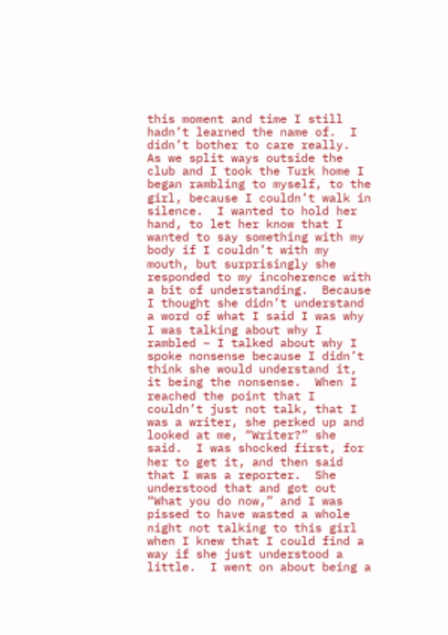this moment and time I still hadn’t learned the name of.  I didn’t bother to care really.  As we split ways outside the club and I took the Turk home I began rambling to myself, to the girl, because I couldn’t walk in silence.  I wanted to hold her hand, to let her know that I wanted to say something with my body if I couldn’t with my mouth, but surprisingly she responded to my incoherence with a bit of understanding.  Because I thought she didn’t understand a word of what I said I was why I was talking about why I rambled – I talked about why I spoke nonsense because I didn’t think she would understand it, it being the nonsense.  When I reached the point that I couldn’t just not talk, that I was a writer, she perked up and looked at me, “Writer?” she said.  I was shocked first, for her to get it, and then said that I was a reporter.  She understood that and got out “What you do now,” and I was pissed to have wasted a whole night not talking to this girl when I knew that I could find a way if she just understood a little.  I went on about being a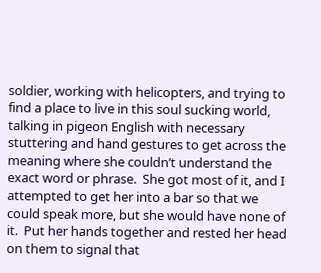soldier, working with helicopters, and trying to find a place to live in this soul sucking world, talking in pigeon English with necessary stuttering and hand gestures to get across the meaning where she couldn’t understand the exact word or phrase.  She got most of it, and I attempted to get her into a bar so that we could speak more, but she would have none of it.  Put her hands together and rested her head on them to signal that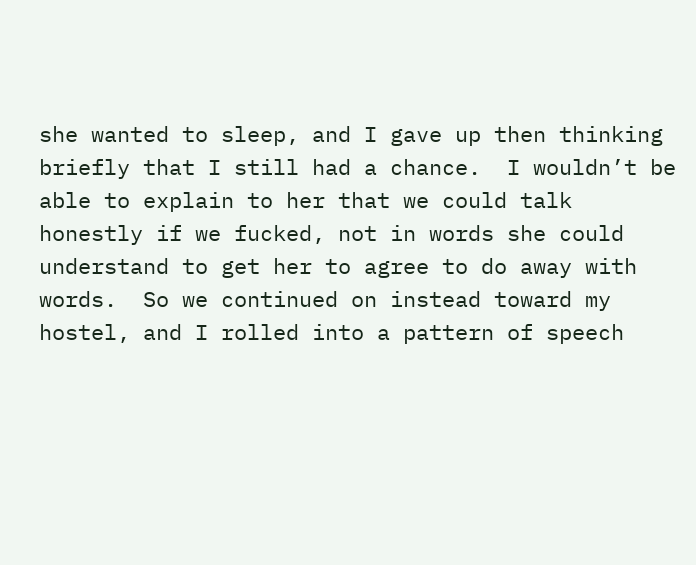she wanted to sleep, and I gave up then thinking briefly that I still had a chance.  I wouldn’t be able to explain to her that we could talk honestly if we fucked, not in words she could understand to get her to agree to do away with words.  So we continued on instead toward my hostel, and I rolled into a pattern of speech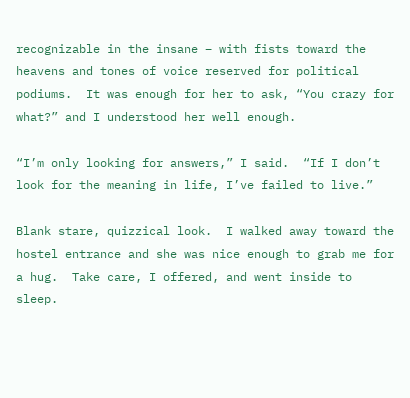recognizable in the insane – with fists toward the heavens and tones of voice reserved for political podiums.  It was enough for her to ask, “You crazy for what?” and I understood her well enough.

“I’m only looking for answers,” I said.  “If I don’t look for the meaning in life, I’ve failed to live.”

Blank stare, quizzical look.  I walked away toward the hostel entrance and she was nice enough to grab me for a hug.  Take care, I offered, and went inside to sleep.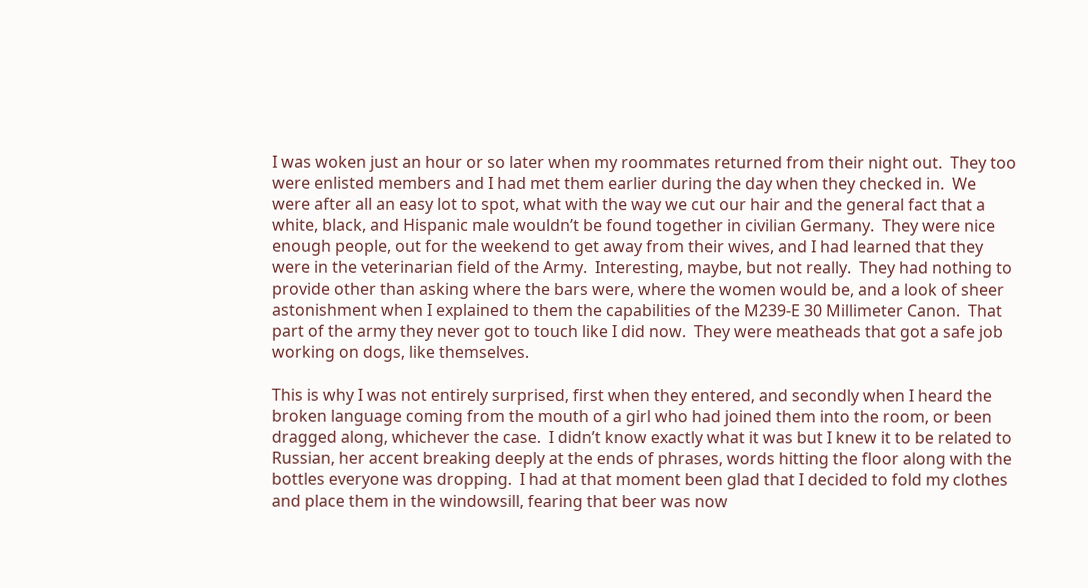I was woken just an hour or so later when my roommates returned from their night out.  They too were enlisted members and I had met them earlier during the day when they checked in.  We were after all an easy lot to spot, what with the way we cut our hair and the general fact that a white, black, and Hispanic male wouldn’t be found together in civilian Germany.  They were nice enough people, out for the weekend to get away from their wives, and I had learned that they were in the veterinarian field of the Army.  Interesting, maybe, but not really.  They had nothing to provide other than asking where the bars were, where the women would be, and a look of sheer astonishment when I explained to them the capabilities of the M239-E 30 Millimeter Canon.  That part of the army they never got to touch like I did now.  They were meatheads that got a safe job working on dogs, like themselves.

This is why I was not entirely surprised, first when they entered, and secondly when I heard the broken language coming from the mouth of a girl who had joined them into the room, or been dragged along, whichever the case.  I didn’t know exactly what it was but I knew it to be related to Russian, her accent breaking deeply at the ends of phrases, words hitting the floor along with the bottles everyone was dropping.  I had at that moment been glad that I decided to fold my clothes and place them in the windowsill, fearing that beer was now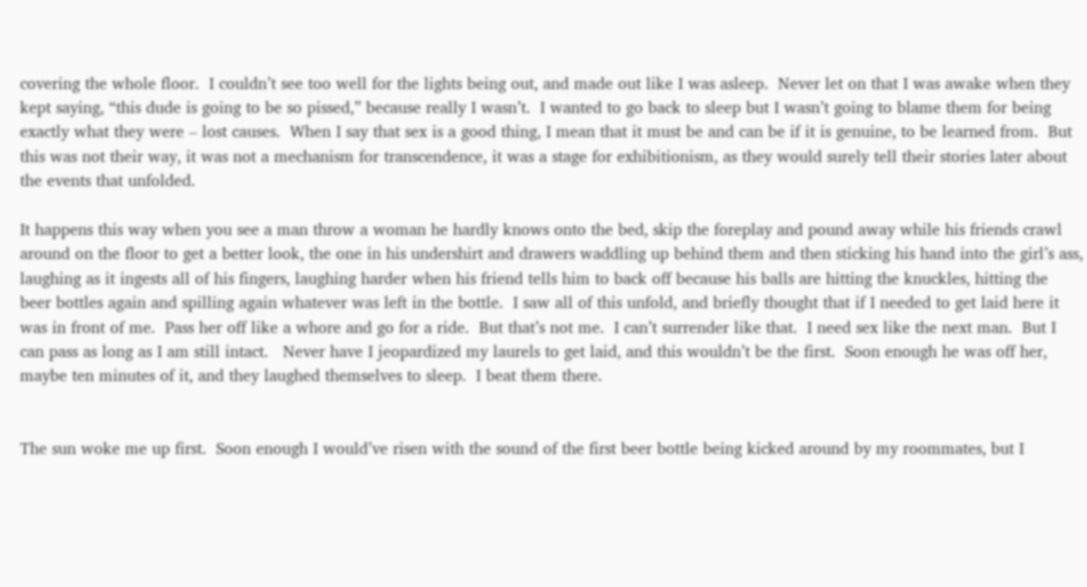covering the whole floor.  I couldn’t see too well for the lights being out, and made out like I was asleep.  Never let on that I was awake when they kept saying, “this dude is going to be so pissed,” because really I wasn’t.  I wanted to go back to sleep but I wasn’t going to blame them for being exactly what they were – lost causes.  When I say that sex is a good thing, I mean that it must be and can be if it is genuine, to be learned from.  But this was not their way, it was not a mechanism for transcendence, it was a stage for exhibitionism, as they would surely tell their stories later about the events that unfolded.

It happens this way when you see a man throw a woman he hardly knows onto the bed, skip the foreplay and pound away while his friends crawl around on the floor to get a better look, the one in his undershirt and drawers waddling up behind them and then sticking his hand into the girl’s ass, laughing as it ingests all of his fingers, laughing harder when his friend tells him to back off because his balls are hitting the knuckles, hitting the beer bottles again and spilling again whatever was left in the bottle.  I saw all of this unfold, and briefly thought that if I needed to get laid here it was in front of me.  Pass her off like a whore and go for a ride.  But that’s not me.  I can’t surrender like that.  I need sex like the next man.  But I can pass as long as I am still intact.   Never have I jeopardized my laurels to get laid, and this wouldn’t be the first.  Soon enough he was off her, maybe ten minutes of it, and they laughed themselves to sleep.  I beat them there.


The sun woke me up first.  Soon enough I would’ve risen with the sound of the first beer bottle being kicked around by my roommates, but I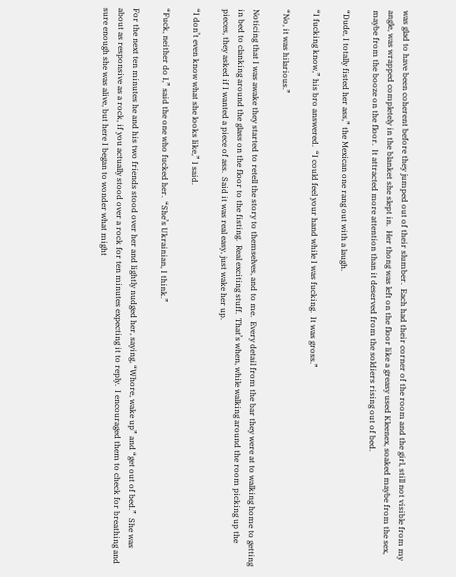was glad to have been coherent before they jumped out of their slumber.  Each had their corner of the room and the girl, still not visible from my angle, was wrapped completely in the blanket she slept in.  Her thong was left on the floor like a greasy used Kleenex, soaked maybe from the sex, maybe from the booze on the floor.  It attracted more attention than it deserved from the soldiers rising out of bed.

“Dude, I totally fisted her ass,” the Mexican one rang out with a laugh.

“I fucking know,” his bro answered.  “I could feel your hand while I was fucking.  It was gross.”

“No, it was hilarious.”

Noticing that I was awake they started to retell the story to themselves, and to me.  Every detail from the bar they were at to walking home to getting in bed to clanking around the glass on the floor to the fisting.  Real exciting stuff.  That’s when, while walking around the room picking up the pieces, they asked if I wanted a piece of ass.  Said it was real easy, just wake her up.

“I don’t even know what she looks like,” I said.

“Fuck, neither do I,” said the one who fucked her.  “She’s Ukrainian, I think.”

For the next ten minutes he and his two friends stood over her and lightly nudged her, saying, “Whore, wake up” and “get out of bed.”  She was about as responsive as a rock, if you actually stood over a rock for ten minutes expecting it to reply.  I encouraged them to check for breathing and sure enough she was alive, but here I began to wonder what might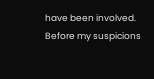have been involved.  Before my suspicions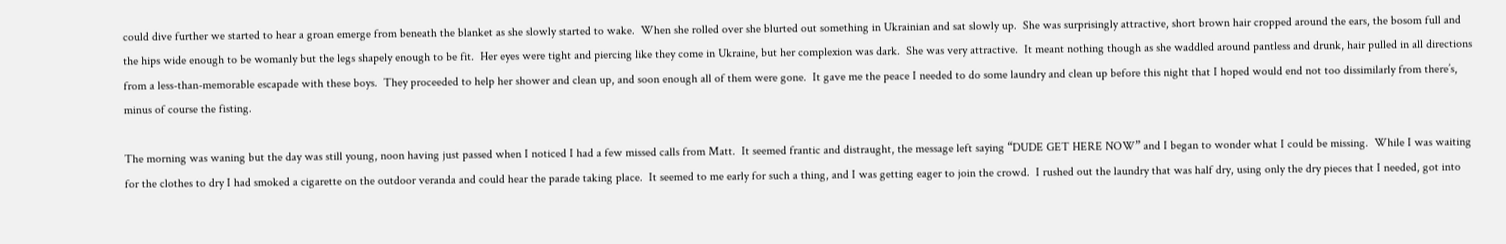could dive further we started to hear a groan emerge from beneath the blanket as she slowly started to wake.  When she rolled over she blurted out something in Ukrainian and sat slowly up.  She was surprisingly attractive, short brown hair cropped around the ears, the bosom full and the hips wide enough to be womanly but the legs shapely enough to be fit.  Her eyes were tight and piercing like they come in Ukraine, but her complexion was dark.  She was very attractive.  It meant nothing though as she waddled around pantless and drunk, hair pulled in all directions from a less-than-memorable escapade with these boys.  They proceeded to help her shower and clean up, and soon enough all of them were gone.  It gave me the peace I needed to do some laundry and clean up before this night that I hoped would end not too dissimilarly from there’s, minus of course the fisting.

The morning was waning but the day was still young, noon having just passed when I noticed I had a few missed calls from Matt.  It seemed frantic and distraught, the message left saying “DUDE GET HERE NOW” and I began to wonder what I could be missing.  While I was waiting for the clothes to dry I had smoked a cigarette on the outdoor veranda and could hear the parade taking place.  It seemed to me early for such a thing, and I was getting eager to join the crowd.  I rushed out the laundry that was half dry, using only the dry pieces that I needed, got into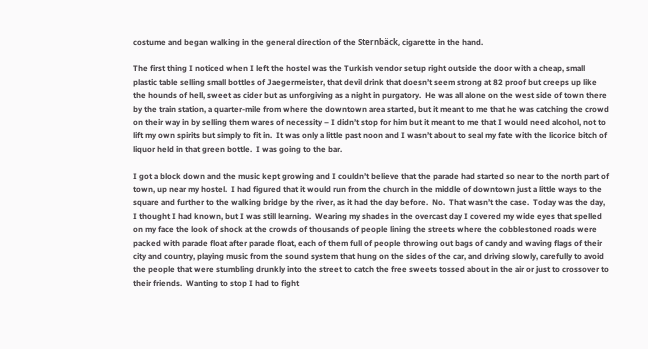costume and began walking in the general direction of the Sternbäck, cigarette in the hand.

The first thing I noticed when I left the hostel was the Turkish vendor setup right outside the door with a cheap, small plastic table selling small bottles of Jaegermeister, that devil drink that doesn’t seem strong at 82 proof but creeps up like the hounds of hell, sweet as cider but as unforgiving as a night in purgatory.  He was all alone on the west side of town there by the train station, a quarter-mile from where the downtown area started, but it meant to me that he was catching the crowd on their way in by selling them wares of necessity – I didn’t stop for him but it meant to me that I would need alcohol, not to lift my own spirits but simply to fit in.  It was only a little past noon and I wasn’t about to seal my fate with the licorice bitch of liquor held in that green bottle.  I was going to the bar.

I got a block down and the music kept growing and I couldn’t believe that the parade had started so near to the north part of town, up near my hostel.  I had figured that it would run from the church in the middle of downtown just a little ways to the square and further to the walking bridge by the river, as it had the day before.  No.  That wasn’t the case.  Today was the day, I thought I had known, but I was still learning.  Wearing my shades in the overcast day I covered my wide eyes that spelled on my face the look of shock at the crowds of thousands of people lining the streets where the cobblestoned roads were packed with parade float after parade float, each of them full of people throwing out bags of candy and waving flags of their city and country, playing music from the sound system that hung on the sides of the car, and driving slowly, carefully to avoid the people that were stumbling drunkly into the street to catch the free sweets tossed about in the air or just to crossover to their friends.  Wanting to stop I had to fight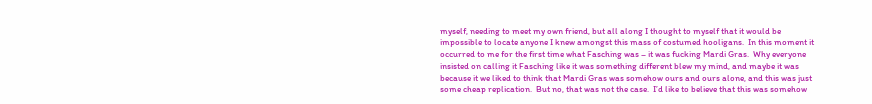myself, needing to meet my own friend, but all along I thought to myself that it would be impossible to locate anyone I knew amongst this mass of costumed hooligans.  In this moment it occurred to me for the first time what Fasching was – it was fucking Mardi Gras.  Why everyone insisted on calling it Fasching like it was something different blew my mind, and maybe it was because it we liked to think that Mardi Gras was somehow ours and ours alone, and this was just some cheap replication.  But no, that was not the case.  I’d like to believe that this was somehow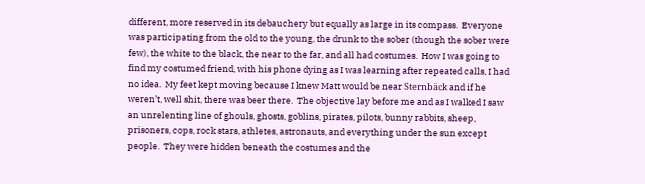different, more reserved in its debauchery but equally as large in its compass.  Everyone was participating from the old to the young, the drunk to the sober (though the sober were few), the white to the black, the near to the far, and all had costumes.  How I was going to find my costumed friend, with his phone dying as I was learning after repeated calls, I had no idea.  My feet kept moving because I knew Matt would be near Sternbäck and if he weren’t, well shit, there was beer there.  The objective lay before me and as I walked I saw an unrelenting line of ghouls, ghosts, goblins, pirates, pilots, bunny rabbits, sheep, prisoners, cops, rock stars, athletes, astronauts, and everything under the sun except people.  They were hidden beneath the costumes and the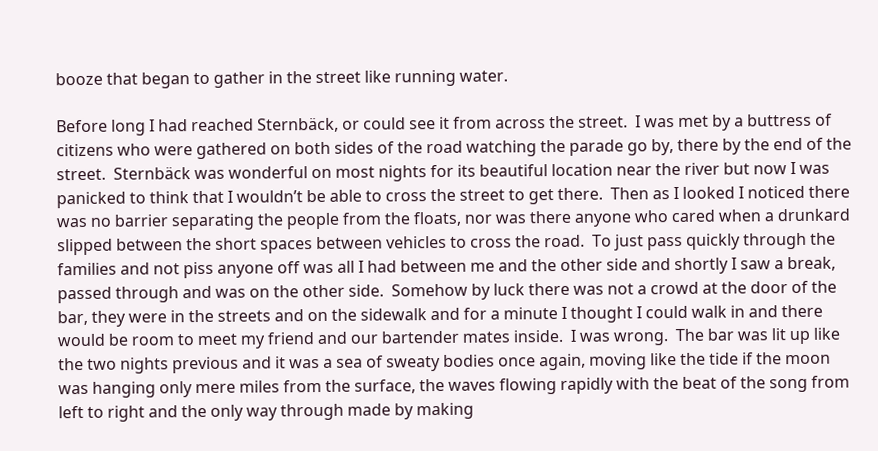booze that began to gather in the street like running water.

Before long I had reached Sternbäck, or could see it from across the street.  I was met by a buttress of citizens who were gathered on both sides of the road watching the parade go by, there by the end of the street.  Sternbäck was wonderful on most nights for its beautiful location near the river but now I was panicked to think that I wouldn’t be able to cross the street to get there.  Then as I looked I noticed there was no barrier separating the people from the floats, nor was there anyone who cared when a drunkard slipped between the short spaces between vehicles to cross the road.  To just pass quickly through the families and not piss anyone off was all I had between me and the other side and shortly I saw a break, passed through and was on the other side.  Somehow by luck there was not a crowd at the door of the bar, they were in the streets and on the sidewalk and for a minute I thought I could walk in and there would be room to meet my friend and our bartender mates inside.  I was wrong.  The bar was lit up like the two nights previous and it was a sea of sweaty bodies once again, moving like the tide if the moon was hanging only mere miles from the surface, the waves flowing rapidly with the beat of the song from left to right and the only way through made by making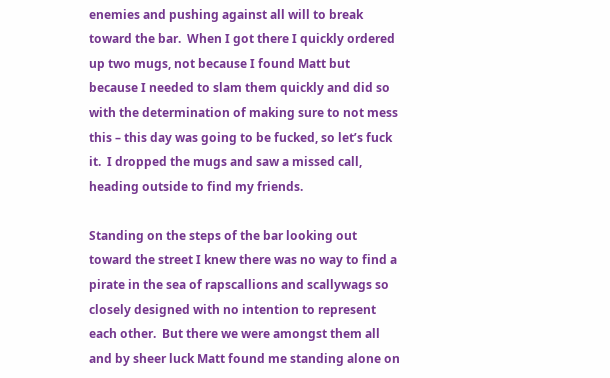enemies and pushing against all will to break toward the bar.  When I got there I quickly ordered up two mugs, not because I found Matt but because I needed to slam them quickly and did so with the determination of making sure to not mess this – this day was going to be fucked, so let’s fuck it.  I dropped the mugs and saw a missed call, heading outside to find my friends.

Standing on the steps of the bar looking out toward the street I knew there was no way to find a pirate in the sea of rapscallions and scallywags so closely designed with no intention to represent each other.  But there we were amongst them all and by sheer luck Matt found me standing alone on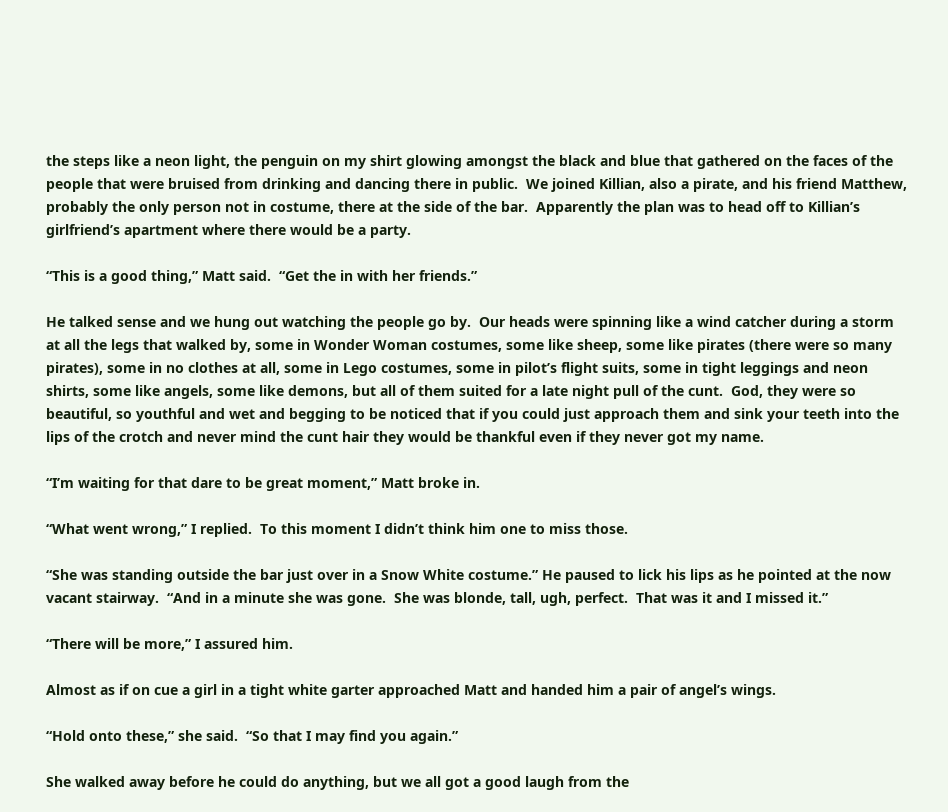the steps like a neon light, the penguin on my shirt glowing amongst the black and blue that gathered on the faces of the people that were bruised from drinking and dancing there in public.  We joined Killian, also a pirate, and his friend Matthew, probably the only person not in costume, there at the side of the bar.  Apparently the plan was to head off to Killian’s girlfriend’s apartment where there would be a party.

“This is a good thing,” Matt said.  “Get the in with her friends.”

He talked sense and we hung out watching the people go by.  Our heads were spinning like a wind catcher during a storm at all the legs that walked by, some in Wonder Woman costumes, some like sheep, some like pirates (there were so many pirates), some in no clothes at all, some in Lego costumes, some in pilot’s flight suits, some in tight leggings and neon shirts, some like angels, some like demons, but all of them suited for a late night pull of the cunt.  God, they were so beautiful, so youthful and wet and begging to be noticed that if you could just approach them and sink your teeth into the lips of the crotch and never mind the cunt hair they would be thankful even if they never got my name.

“I’m waiting for that dare to be great moment,” Matt broke in.

“What went wrong,” I replied.  To this moment I didn’t think him one to miss those.

“She was standing outside the bar just over in a Snow White costume.” He paused to lick his lips as he pointed at the now vacant stairway.  “And in a minute she was gone.  She was blonde, tall, ugh, perfect.  That was it and I missed it.”

“There will be more,” I assured him.

Almost as if on cue a girl in a tight white garter approached Matt and handed him a pair of angel’s wings.

“Hold onto these,” she said.  “So that I may find you again.”

She walked away before he could do anything, but we all got a good laugh from the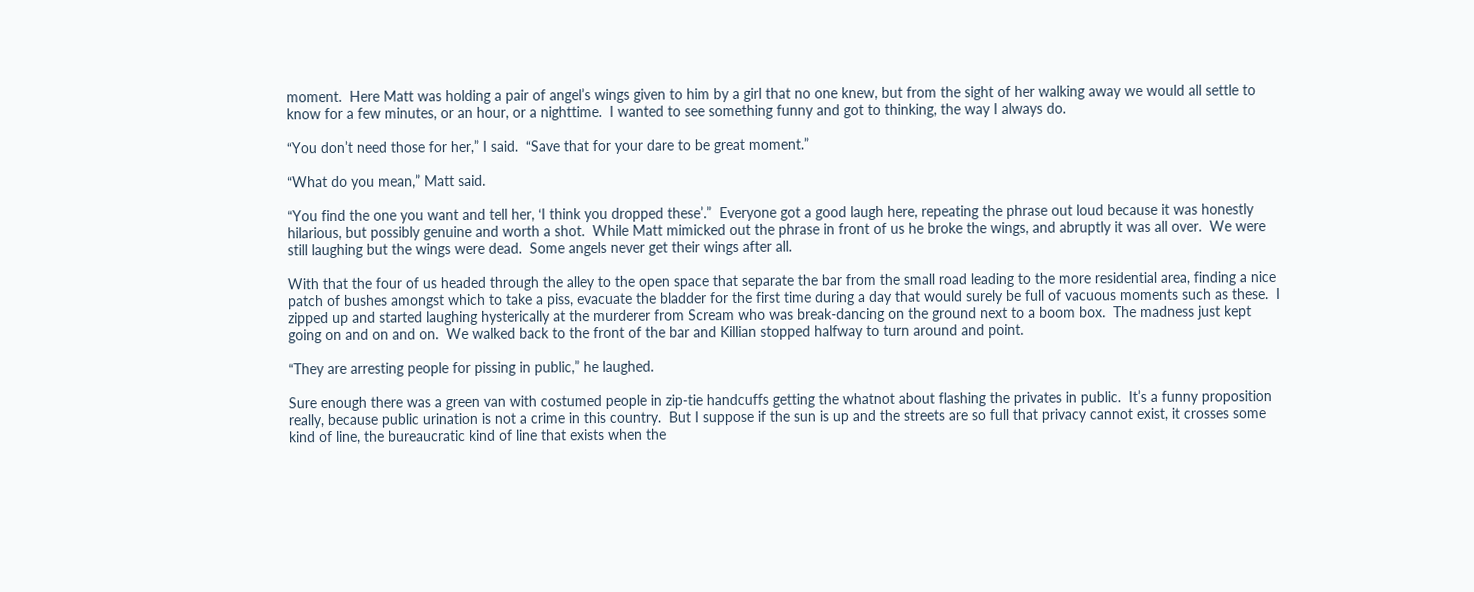moment.  Here Matt was holding a pair of angel’s wings given to him by a girl that no one knew, but from the sight of her walking away we would all settle to know for a few minutes, or an hour, or a nighttime.  I wanted to see something funny and got to thinking, the way I always do.

“You don’t need those for her,” I said.  “Save that for your dare to be great moment.”

“What do you mean,” Matt said.

“You find the one you want and tell her, ‘I think you dropped these’.”  Everyone got a good laugh here, repeating the phrase out loud because it was honestly hilarious, but possibly genuine and worth a shot.  While Matt mimicked out the phrase in front of us he broke the wings, and abruptly it was all over.  We were still laughing but the wings were dead.  Some angels never get their wings after all.

With that the four of us headed through the alley to the open space that separate the bar from the small road leading to the more residential area, finding a nice patch of bushes amongst which to take a piss, evacuate the bladder for the first time during a day that would surely be full of vacuous moments such as these.  I zipped up and started laughing hysterically at the murderer from Scream who was break-dancing on the ground next to a boom box.  The madness just kept going on and on and on.  We walked back to the front of the bar and Killian stopped halfway to turn around and point.

“They are arresting people for pissing in public,” he laughed.

Sure enough there was a green van with costumed people in zip-tie handcuffs getting the whatnot about flashing the privates in public.  It’s a funny proposition really, because public urination is not a crime in this country.  But I suppose if the sun is up and the streets are so full that privacy cannot exist, it crosses some kind of line, the bureaucratic kind of line that exists when the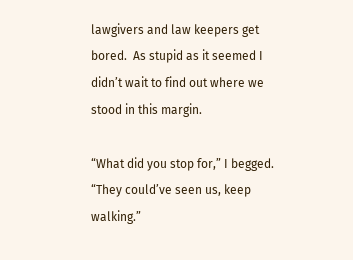lawgivers and law keepers get bored.  As stupid as it seemed I didn’t wait to find out where we stood in this margin.

“What did you stop for,” I begged.  “They could’ve seen us, keep walking.”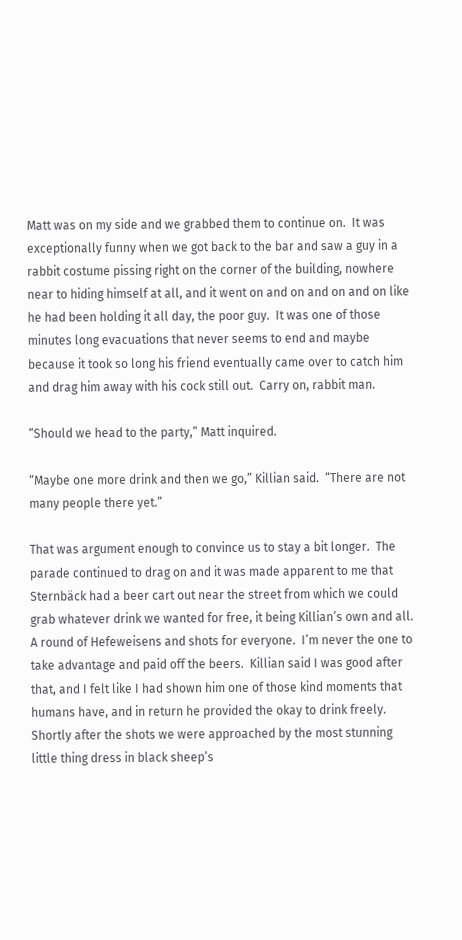Matt was on my side and we grabbed them to continue on.  It was exceptionally funny when we got back to the bar and saw a guy in a rabbit costume pissing right on the corner of the building, nowhere near to hiding himself at all, and it went on and on and on and on like he had been holding it all day, the poor guy.  It was one of those minutes long evacuations that never seems to end and maybe because it took so long his friend eventually came over to catch him and drag him away with his cock still out.  Carry on, rabbit man.

“Should we head to the party,” Matt inquired.

“Maybe one more drink and then we go,” Killian said.  “There are not many people there yet.”

That was argument enough to convince us to stay a bit longer.  The parade continued to drag on and it was made apparent to me that Sternbäck had a beer cart out near the street from which we could grab whatever drink we wanted for free, it being Killian’s own and all.  A round of Hefeweisens and shots for everyone.  I’m never the one to take advantage and paid off the beers.  Killian said I was good after that, and I felt like I had shown him one of those kind moments that humans have, and in return he provided the okay to drink freely.  Shortly after the shots we were approached by the most stunning little thing dress in black sheep’s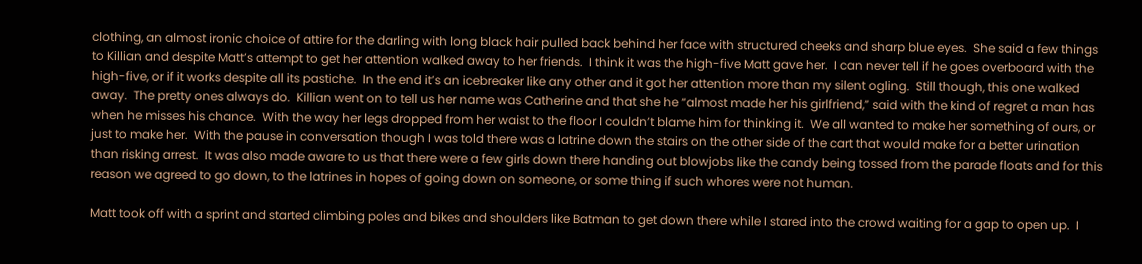clothing, an almost ironic choice of attire for the darling with long black hair pulled back behind her face with structured cheeks and sharp blue eyes.  She said a few things to Killian and despite Matt’s attempt to get her attention walked away to her friends.  I think it was the high-five Matt gave her.  I can never tell if he goes overboard with the high-five, or if it works despite all its pastiche.  In the end it’s an icebreaker like any other and it got her attention more than my silent ogling.  Still though, this one walked away.  The pretty ones always do.  Killian went on to tell us her name was Catherine and that she he “almost made her his girlfriend,” said with the kind of regret a man has when he misses his chance.  With the way her legs dropped from her waist to the floor I couldn’t blame him for thinking it.  We all wanted to make her something of ours, or just to make her.  With the pause in conversation though I was told there was a latrine down the stairs on the other side of the cart that would make for a better urination than risking arrest.  It was also made aware to us that there were a few girls down there handing out blowjobs like the candy being tossed from the parade floats and for this reason we agreed to go down, to the latrines in hopes of going down on someone, or some thing if such whores were not human.

Matt took off with a sprint and started climbing poles and bikes and shoulders like Batman to get down there while I stared into the crowd waiting for a gap to open up.  I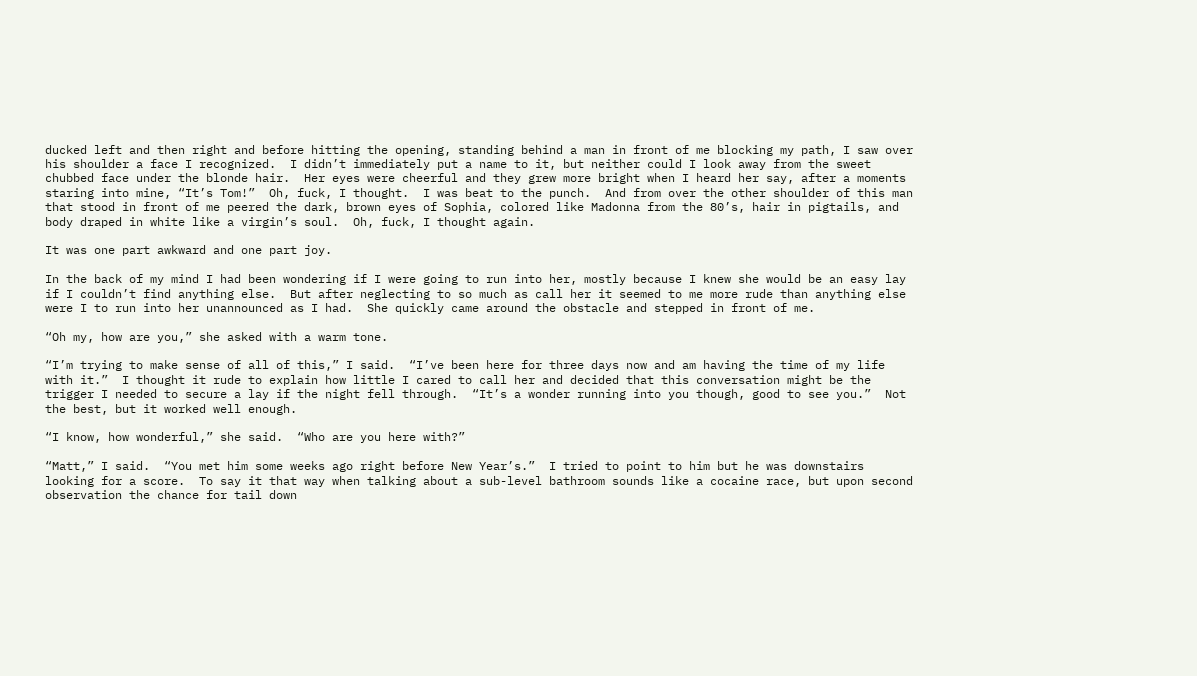ducked left and then right and before hitting the opening, standing behind a man in front of me blocking my path, I saw over his shoulder a face I recognized.  I didn’t immediately put a name to it, but neither could I look away from the sweet chubbed face under the blonde hair.  Her eyes were cheerful and they grew more bright when I heard her say, after a moments staring into mine, “It’s Tom!”  Oh, fuck, I thought.  I was beat to the punch.  And from over the other shoulder of this man that stood in front of me peered the dark, brown eyes of Sophia, colored like Madonna from the 80’s, hair in pigtails, and body draped in white like a virgin’s soul.  Oh, fuck, I thought again.

It was one part awkward and one part joy.

In the back of my mind I had been wondering if I were going to run into her, mostly because I knew she would be an easy lay if I couldn’t find anything else.  But after neglecting to so much as call her it seemed to me more rude than anything else were I to run into her unannounced as I had.  She quickly came around the obstacle and stepped in front of me.

“Oh my, how are you,” she asked with a warm tone.

“I’m trying to make sense of all of this,” I said.  “I’ve been here for three days now and am having the time of my life with it.”  I thought it rude to explain how little I cared to call her and decided that this conversation might be the trigger I needed to secure a lay if the night fell through.  “It’s a wonder running into you though, good to see you.”  Not the best, but it worked well enough.

“I know, how wonderful,” she said.  “Who are you here with?”

“Matt,” I said.  “You met him some weeks ago right before New Year’s.”  I tried to point to him but he was downstairs looking for a score.  To say it that way when talking about a sub-level bathroom sounds like a cocaine race, but upon second observation the chance for tail down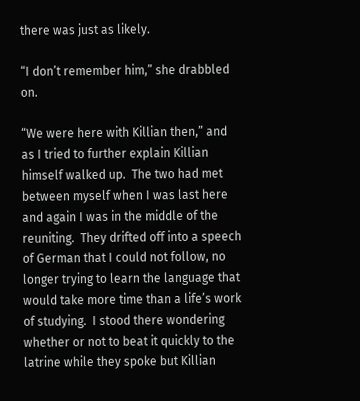there was just as likely.

“I don’t remember him,” she drabbled on.

“We were here with Killian then,” and as I tried to further explain Killian himself walked up.  The two had met between myself when I was last here and again I was in the middle of the reuniting.  They drifted off into a speech of German that I could not follow, no longer trying to learn the language that would take more time than a life’s work of studying.  I stood there wondering whether or not to beat it quickly to the latrine while they spoke but Killian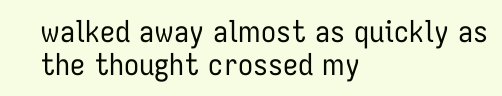walked away almost as quickly as the thought crossed my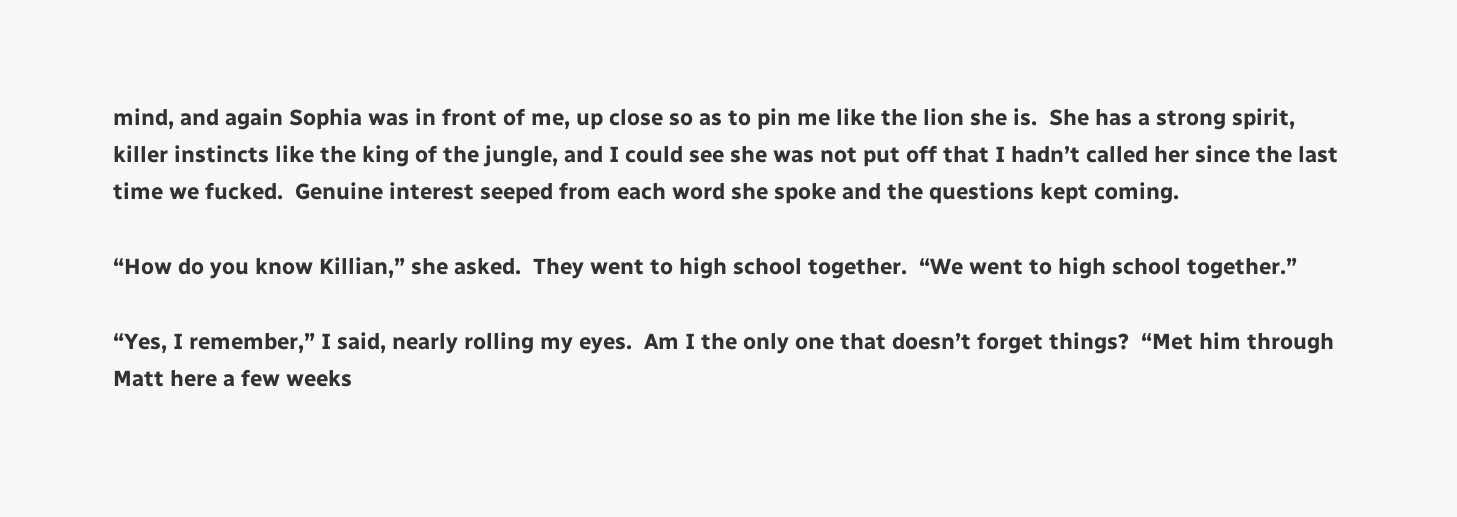mind, and again Sophia was in front of me, up close so as to pin me like the lion she is.  She has a strong spirit, killer instincts like the king of the jungle, and I could see she was not put off that I hadn’t called her since the last time we fucked.  Genuine interest seeped from each word she spoke and the questions kept coming.

“How do you know Killian,” she asked.  They went to high school together.  “We went to high school together.”

“Yes, I remember,” I said, nearly rolling my eyes.  Am I the only one that doesn’t forget things?  “Met him through Matt here a few weeks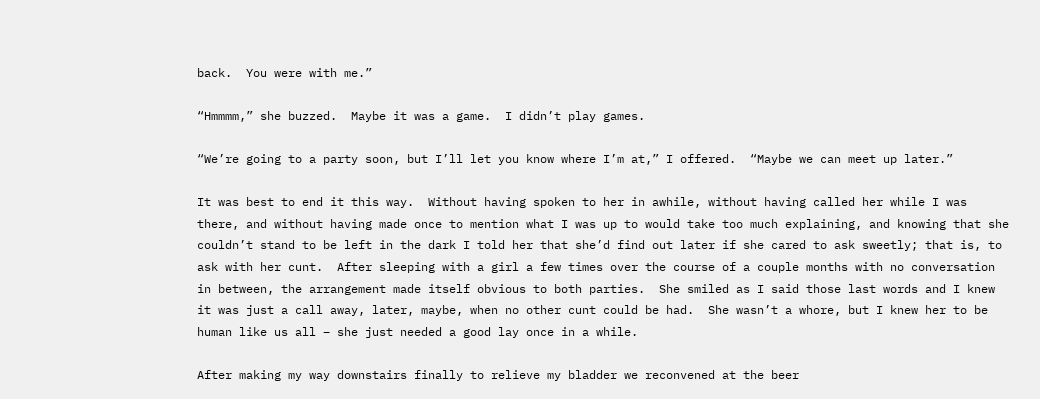back.  You were with me.”

“Hmmmm,” she buzzed.  Maybe it was a game.  I didn’t play games.

“We’re going to a party soon, but I’ll let you know where I’m at,” I offered.  “Maybe we can meet up later.”

It was best to end it this way.  Without having spoken to her in awhile, without having called her while I was there, and without having made once to mention what I was up to would take too much explaining, and knowing that she couldn’t stand to be left in the dark I told her that she’d find out later if she cared to ask sweetly; that is, to ask with her cunt.  After sleeping with a girl a few times over the course of a couple months with no conversation in between, the arrangement made itself obvious to both parties.  She smiled as I said those last words and I knew it was just a call away, later, maybe, when no other cunt could be had.  She wasn’t a whore, but I knew her to be human like us all – she just needed a good lay once in a while.

After making my way downstairs finally to relieve my bladder we reconvened at the beer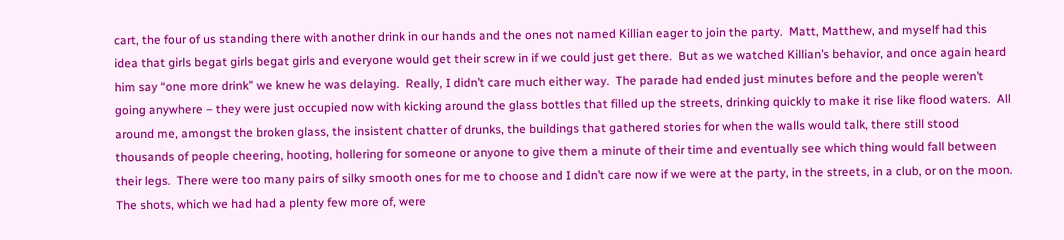cart, the four of us standing there with another drink in our hands and the ones not named Killian eager to join the party.  Matt, Matthew, and myself had this idea that girls begat girls begat girls and everyone would get their screw in if we could just get there.  But as we watched Killian’s behavior, and once again heard him say “one more drink” we knew he was delaying.  Really, I didn’t care much either way.  The parade had ended just minutes before and the people weren’t going anywhere – they were just occupied now with kicking around the glass bottles that filled up the streets, drinking quickly to make it rise like flood waters.  All around me, amongst the broken glass, the insistent chatter of drunks, the buildings that gathered stories for when the walls would talk, there still stood thousands of people cheering, hooting, hollering for someone or anyone to give them a minute of their time and eventually see which thing would fall between their legs.  There were too many pairs of silky smooth ones for me to choose and I didn’t care now if we were at the party, in the streets, in a club, or on the moon.  The shots, which we had had a plenty few more of, were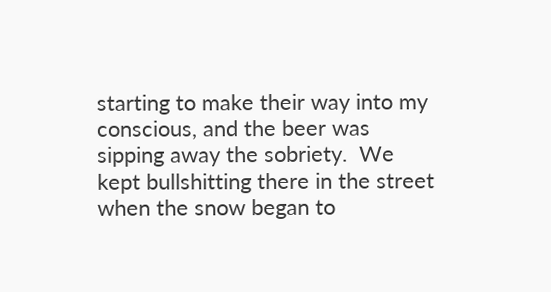starting to make their way into my conscious, and the beer was sipping away the sobriety.  We kept bullshitting there in the street when the snow began to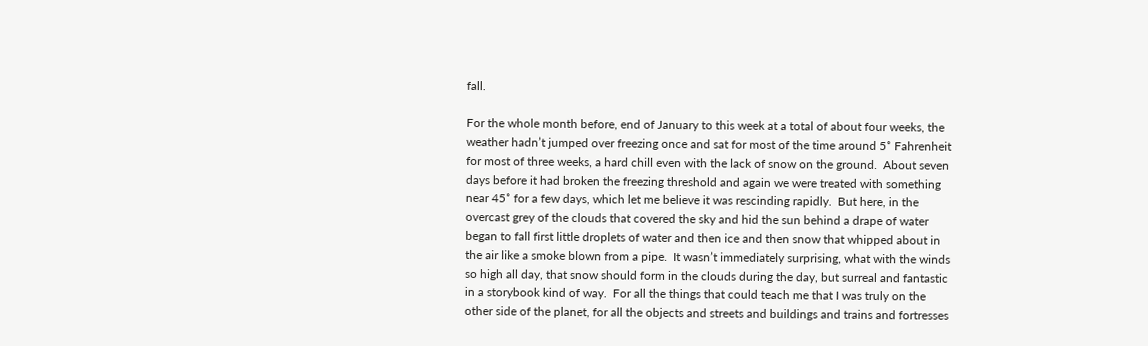fall.

For the whole month before, end of January to this week at a total of about four weeks, the weather hadn’t jumped over freezing once and sat for most of the time around 5˚ Fahrenheit for most of three weeks, a hard chill even with the lack of snow on the ground.  About seven days before it had broken the freezing threshold and again we were treated with something near 45˚ for a few days, which let me believe it was rescinding rapidly.  But here, in the overcast grey of the clouds that covered the sky and hid the sun behind a drape of water began to fall first little droplets of water and then ice and then snow that whipped about in the air like a smoke blown from a pipe.  It wasn’t immediately surprising, what with the winds so high all day, that snow should form in the clouds during the day, but surreal and fantastic in a storybook kind of way.  For all the things that could teach me that I was truly on the other side of the planet, for all the objects and streets and buildings and trains and fortresses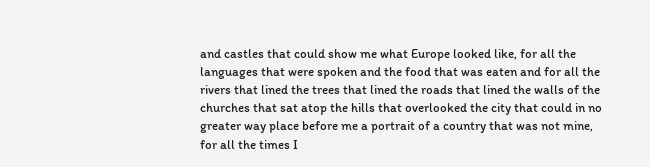and castles that could show me what Europe looked like, for all the languages that were spoken and the food that was eaten and for all the rivers that lined the trees that lined the roads that lined the walls of the churches that sat atop the hills that overlooked the city that could in no greater way place before me a portrait of a country that was not mine, for all the times I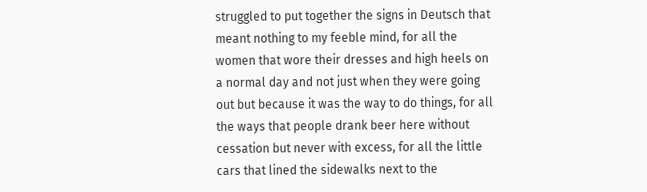struggled to put together the signs in Deutsch that meant nothing to my feeble mind, for all the women that wore their dresses and high heels on a normal day and not just when they were going out but because it was the way to do things, for all the ways that people drank beer here without cessation but never with excess, for all the little cars that lined the sidewalks next to the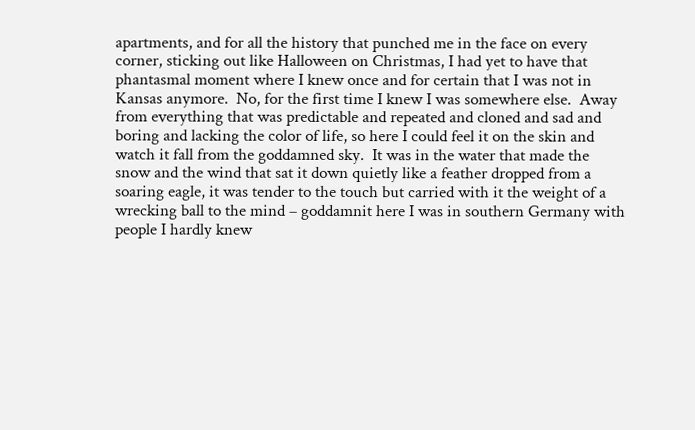apartments, and for all the history that punched me in the face on every corner, sticking out like Halloween on Christmas, I had yet to have that phantasmal moment where I knew once and for certain that I was not in Kansas anymore.  No, for the first time I knew I was somewhere else.  Away from everything that was predictable and repeated and cloned and sad and boring and lacking the color of life, so here I could feel it on the skin and watch it fall from the goddamned sky.  It was in the water that made the snow and the wind that sat it down quietly like a feather dropped from a soaring eagle, it was tender to the touch but carried with it the weight of a wrecking ball to the mind – goddamnit here I was in southern Germany with people I hardly knew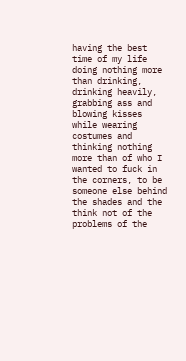having the best time of my life doing nothing more than drinking, drinking heavily, grabbing ass and blowing kisses while wearing costumes and thinking nothing more than of who I wanted to fuck in the corners, to be someone else behind the shades and the think not of the problems of the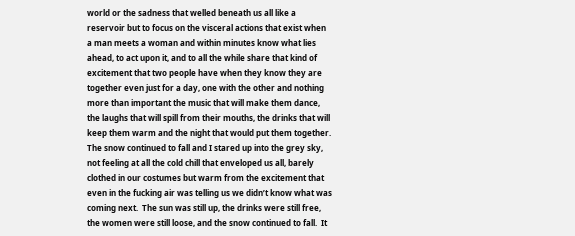world or the sadness that welled beneath us all like a reservoir but to focus on the visceral actions that exist when a man meets a woman and within minutes know what lies ahead, to act upon it, and to all the while share that kind of excitement that two people have when they know they are together even just for a day, one with the other and nothing more than important the music that will make them dance, the laughs that will spill from their mouths, the drinks that will keep them warm and the night that would put them together.  The snow continued to fall and I stared up into the grey sky, not feeling at all the cold chill that enveloped us all, barely clothed in our costumes but warm from the excitement that even in the fucking air was telling us we didn’t know what was coming next.  The sun was still up, the drinks were still free, the women were still loose, and the snow continued to fall.  It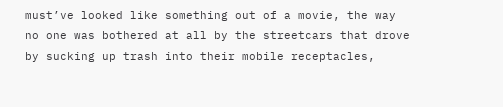must’ve looked like something out of a movie, the way no one was bothered at all by the streetcars that drove by sucking up trash into their mobile receptacles,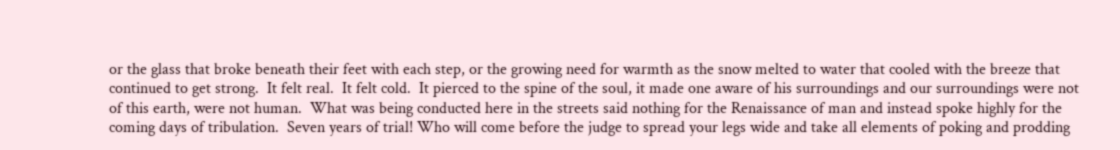or the glass that broke beneath their feet with each step, or the growing need for warmth as the snow melted to water that cooled with the breeze that continued to get strong.  It felt real.  It felt cold.  It pierced to the spine of the soul, it made one aware of his surroundings and our surroundings were not of this earth, were not human.  What was being conducted here in the streets said nothing for the Renaissance of man and instead spoke highly for the coming days of tribulation.  Seven years of trial! Who will come before the judge to spread your legs wide and take all elements of poking and prodding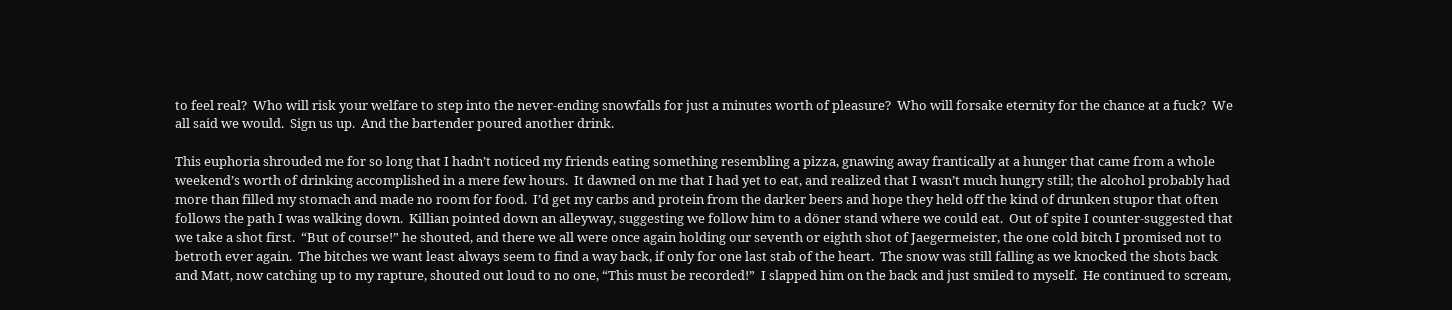to feel real?  Who will risk your welfare to step into the never-ending snowfalls for just a minutes worth of pleasure?  Who will forsake eternity for the chance at a fuck?  We all said we would.  Sign us up.  And the bartender poured another drink.

This euphoria shrouded me for so long that I hadn’t noticed my friends eating something resembling a pizza, gnawing away frantically at a hunger that came from a whole weekend’s worth of drinking accomplished in a mere few hours.  It dawned on me that I had yet to eat, and realized that I wasn’t much hungry still; the alcohol probably had more than filled my stomach and made no room for food.  I’d get my carbs and protein from the darker beers and hope they held off the kind of drunken stupor that often follows the path I was walking down.  Killian pointed down an alleyway, suggesting we follow him to a döner stand where we could eat.  Out of spite I counter-suggested that we take a shot first.  “But of course!” he shouted, and there we all were once again holding our seventh or eighth shot of Jaegermeister, the one cold bitch I promised not to betroth ever again.  The bitches we want least always seem to find a way back, if only for one last stab of the heart.  The snow was still falling as we knocked the shots back and Matt, now catching up to my rapture, shouted out loud to no one, “This must be recorded!”  I slapped him on the back and just smiled to myself.  He continued to scream,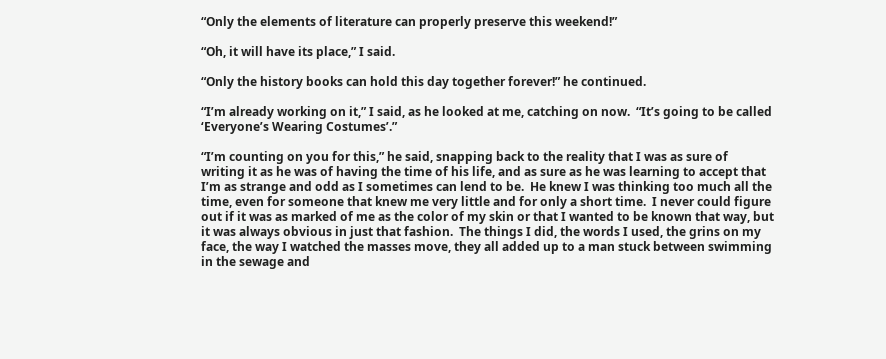“Only the elements of literature can properly preserve this weekend!”

“Oh, it will have its place,” I said.

“Only the history books can hold this day together forever!” he continued.

“I’m already working on it,” I said, as he looked at me, catching on now.  “It’s going to be called ‘Everyone’s Wearing Costumes’.”

“I’m counting on you for this,” he said, snapping back to the reality that I was as sure of writing it as he was of having the time of his life, and as sure as he was learning to accept that I’m as strange and odd as I sometimes can lend to be.  He knew I was thinking too much all the time, even for someone that knew me very little and for only a short time.  I never could figure out if it was as marked of me as the color of my skin or that I wanted to be known that way, but it was always obvious in just that fashion.  The things I did, the words I used, the grins on my face, the way I watched the masses move, they all added up to a man stuck between swimming in the sewage and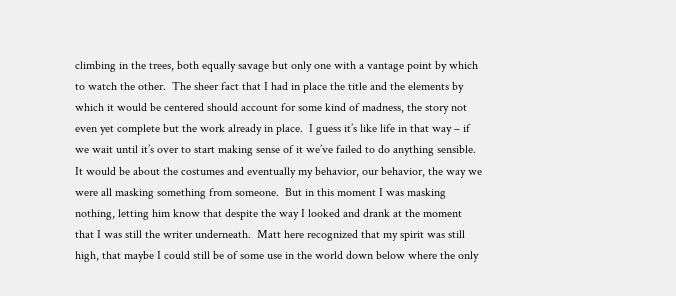climbing in the trees, both equally savage but only one with a vantage point by which to watch the other.  The sheer fact that I had in place the title and the elements by which it would be centered should account for some kind of madness, the story not even yet complete but the work already in place.  I guess it’s like life in that way – if we wait until it’s over to start making sense of it we’ve failed to do anything sensible.  It would be about the costumes and eventually my behavior, our behavior, the way we were all masking something from someone.  But in this moment I was masking nothing, letting him know that despite the way I looked and drank at the moment that I was still the writer underneath.  Matt here recognized that my spirit was still high, that maybe I could still be of some use in the world down below where the only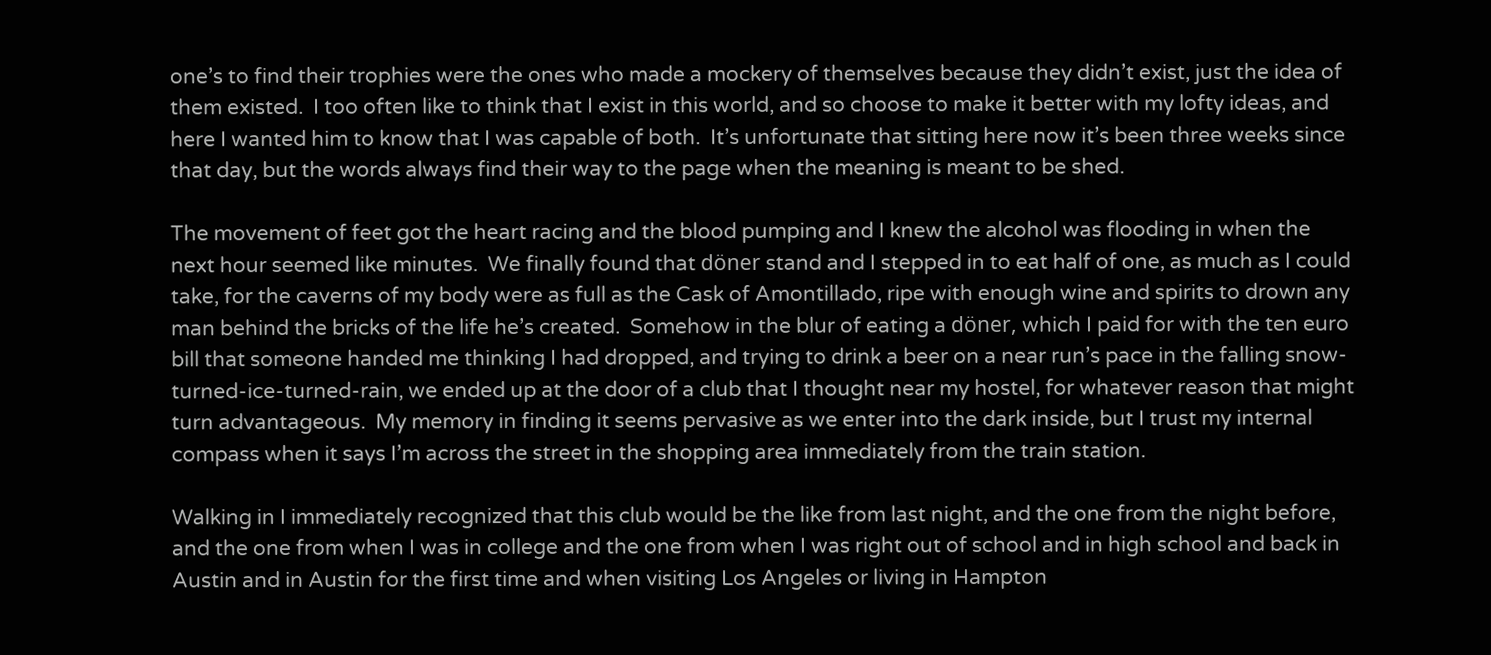one’s to find their trophies were the ones who made a mockery of themselves because they didn’t exist, just the idea of them existed.  I too often like to think that I exist in this world, and so choose to make it better with my lofty ideas, and here I wanted him to know that I was capable of both.  It’s unfortunate that sitting here now it’s been three weeks since that day, but the words always find their way to the page when the meaning is meant to be shed.

The movement of feet got the heart racing and the blood pumping and I knew the alcohol was flooding in when the next hour seemed like minutes.  We finally found that döner stand and I stepped in to eat half of one, as much as I could take, for the caverns of my body were as full as the Cask of Amontillado, ripe with enough wine and spirits to drown any man behind the bricks of the life he’s created.  Somehow in the blur of eating a döner, which I paid for with the ten euro bill that someone handed me thinking I had dropped, and trying to drink a beer on a near run’s pace in the falling snow-turned-ice-turned-rain, we ended up at the door of a club that I thought near my hostel, for whatever reason that might turn advantageous.  My memory in finding it seems pervasive as we enter into the dark inside, but I trust my internal compass when it says I’m across the street in the shopping area immediately from the train station.

Walking in I immediately recognized that this club would be the like from last night, and the one from the night before, and the one from when I was in college and the one from when I was right out of school and in high school and back in Austin and in Austin for the first time and when visiting Los Angeles or living in Hampton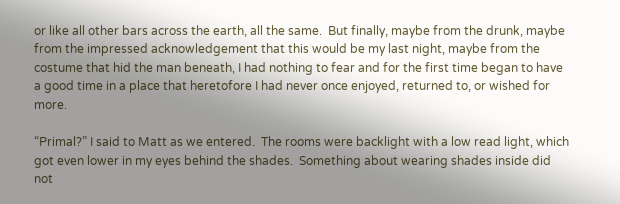or like all other bars across the earth, all the same.  But finally, maybe from the drunk, maybe from the impressed acknowledgement that this would be my last night, maybe from the costume that hid the man beneath, I had nothing to fear and for the first time began to have a good time in a place that heretofore I had never once enjoyed, returned to, or wished for more.

“Primal?” I said to Matt as we entered.  The rooms were backlight with a low read light, which got even lower in my eyes behind the shades.  Something about wearing shades inside did not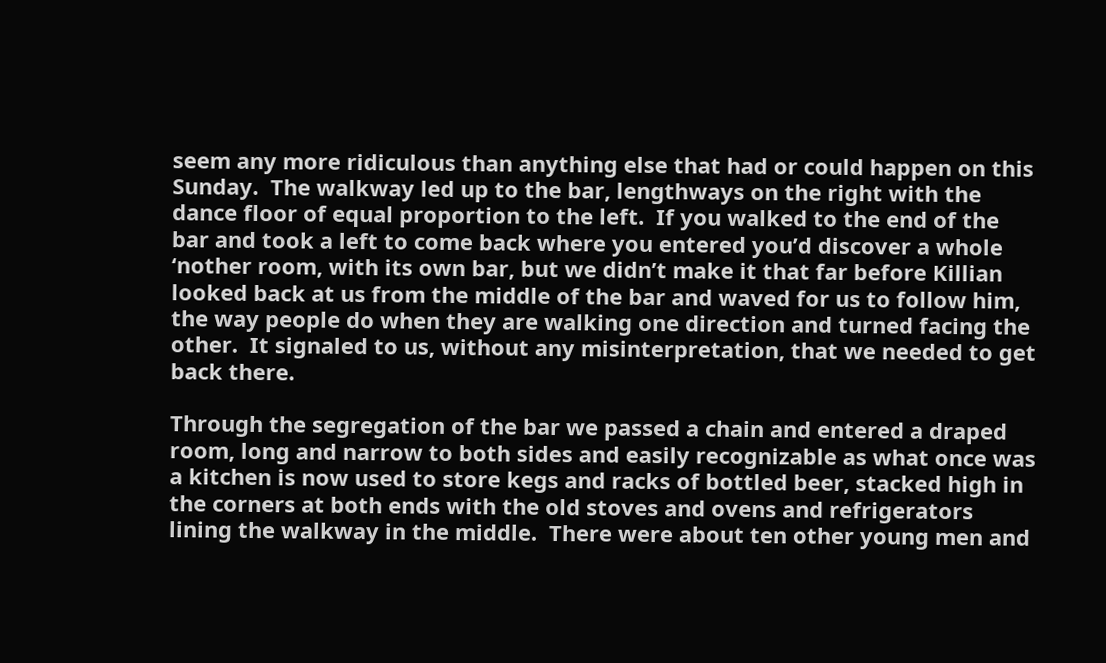seem any more ridiculous than anything else that had or could happen on this Sunday.  The walkway led up to the bar, lengthways on the right with the dance floor of equal proportion to the left.  If you walked to the end of the bar and took a left to come back where you entered you’d discover a whole ‘nother room, with its own bar, but we didn’t make it that far before Killian looked back at us from the middle of the bar and waved for us to follow him, the way people do when they are walking one direction and turned facing the other.  It signaled to us, without any misinterpretation, that we needed to get back there.

Through the segregation of the bar we passed a chain and entered a draped room, long and narrow to both sides and easily recognizable as what once was a kitchen is now used to store kegs and racks of bottled beer, stacked high in the corners at both ends with the old stoves and ovens and refrigerators lining the walkway in the middle.  There were about ten other young men and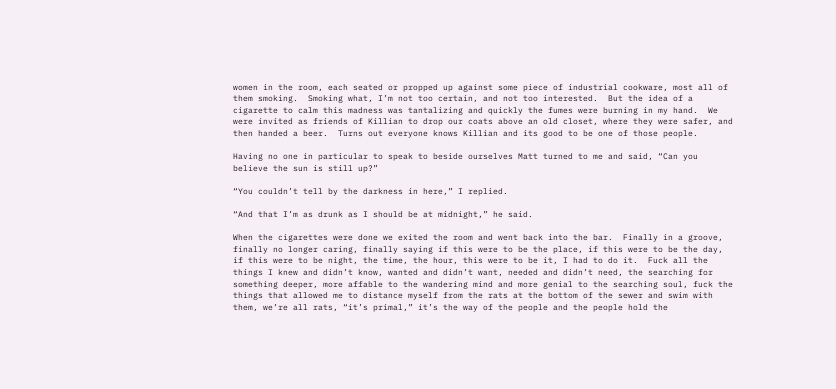women in the room, each seated or propped up against some piece of industrial cookware, most all of them smoking.  Smoking what, I’m not too certain, and not too interested.  But the idea of a cigarette to calm this madness was tantalizing and quickly the fumes were burning in my hand.  We were invited as friends of Killian to drop our coats above an old closet, where they were safer, and then handed a beer.  Turns out everyone knows Killian and its good to be one of those people.

Having no one in particular to speak to beside ourselves Matt turned to me and said, “Can you believe the sun is still up?”

“You couldn’t tell by the darkness in here,” I replied.

“And that I’m as drunk as I should be at midnight,” he said.

When the cigarettes were done we exited the room and went back into the bar.  Finally in a groove, finally no longer caring, finally saying if this were to be the place, if this were to be the day, if this were to be night, the time, the hour, this were to be it, I had to do it.  Fuck all the things I knew and didn’t know, wanted and didn’t want, needed and didn’t need, the searching for something deeper, more affable to the wandering mind and more genial to the searching soul, fuck the things that allowed me to distance myself from the rats at the bottom of the sewer and swim with them, we’re all rats, “it’s primal,” it’s the way of the people and the people hold the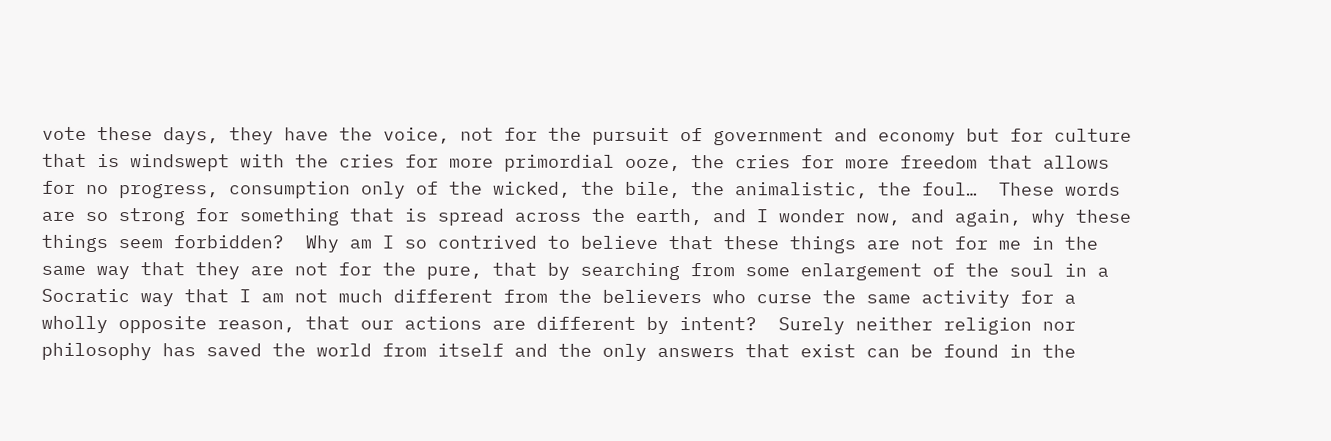vote these days, they have the voice, not for the pursuit of government and economy but for culture that is windswept with the cries for more primordial ooze, the cries for more freedom that allows for no progress, consumption only of the wicked, the bile, the animalistic, the foul…  These words are so strong for something that is spread across the earth, and I wonder now, and again, why these things seem forbidden?  Why am I so contrived to believe that these things are not for me in the same way that they are not for the pure, that by searching from some enlargement of the soul in a Socratic way that I am not much different from the believers who curse the same activity for a wholly opposite reason, that our actions are different by intent?  Surely neither religion nor philosophy has saved the world from itself and the only answers that exist can be found in the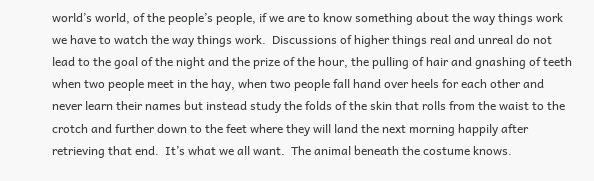world’s world, of the people’s people, if we are to know something about the way things work we have to watch the way things work.  Discussions of higher things real and unreal do not lead to the goal of the night and the prize of the hour, the pulling of hair and gnashing of teeth when two people meet in the hay, when two people fall hand over heels for each other and never learn their names but instead study the folds of the skin that rolls from the waist to the crotch and further down to the feet where they will land the next morning happily after retrieving that end.  It’s what we all want.  The animal beneath the costume knows.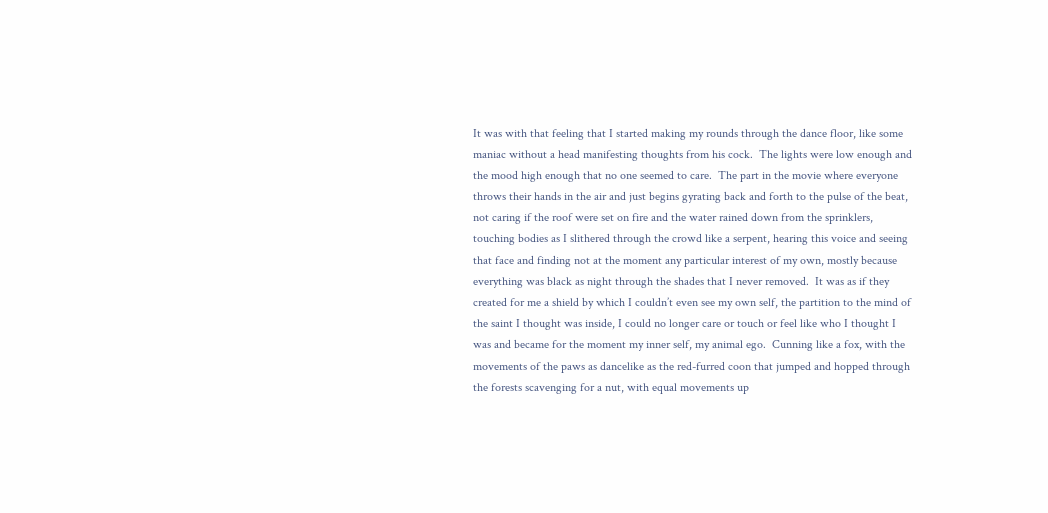It was with that feeling that I started making my rounds through the dance floor, like some maniac without a head manifesting thoughts from his cock.  The lights were low enough and the mood high enough that no one seemed to care.  The part in the movie where everyone throws their hands in the air and just begins gyrating back and forth to the pulse of the beat, not caring if the roof were set on fire and the water rained down from the sprinklers, touching bodies as I slithered through the crowd like a serpent, hearing this voice and seeing that face and finding not at the moment any particular interest of my own, mostly because everything was black as night through the shades that I never removed.  It was as if they created for me a shield by which I couldn’t even see my own self, the partition to the mind of the saint I thought was inside, I could no longer care or touch or feel like who I thought I was and became for the moment my inner self, my animal ego.  Cunning like a fox, with the movements of the paws as dancelike as the red-furred coon that jumped and hopped through the forests scavenging for a nut, with equal movements up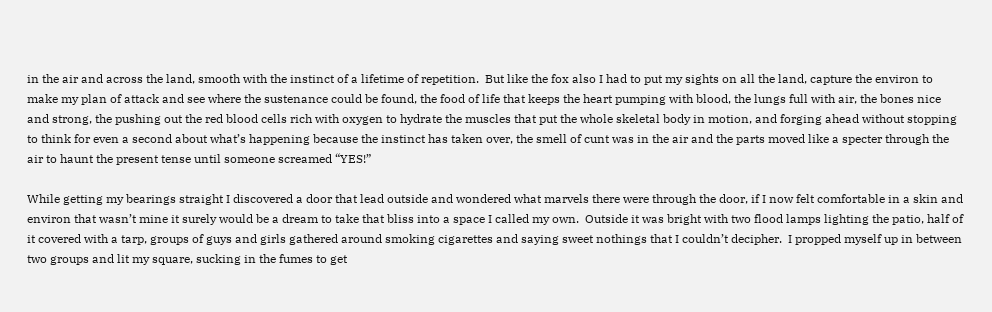in the air and across the land, smooth with the instinct of a lifetime of repetition.  But like the fox also I had to put my sights on all the land, capture the environ to make my plan of attack and see where the sustenance could be found, the food of life that keeps the heart pumping with blood, the lungs full with air, the bones nice and strong, the pushing out the red blood cells rich with oxygen to hydrate the muscles that put the whole skeletal body in motion, and forging ahead without stopping to think for even a second about what’s happening because the instinct has taken over, the smell of cunt was in the air and the parts moved like a specter through the air to haunt the present tense until someone screamed “YES!”

While getting my bearings straight I discovered a door that lead outside and wondered what marvels there were through the door, if I now felt comfortable in a skin and environ that wasn’t mine it surely would be a dream to take that bliss into a space I called my own.  Outside it was bright with two flood lamps lighting the patio, half of it covered with a tarp, groups of guys and girls gathered around smoking cigarettes and saying sweet nothings that I couldn’t decipher.  I propped myself up in between two groups and lit my square, sucking in the fumes to get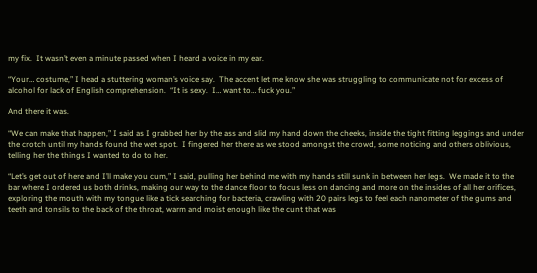my fix.  It wasn’t even a minute passed when I heard a voice in my ear.

“Your… costume,” I head a stuttering woman’s voice say.  The accent let me know she was struggling to communicate not for excess of alcohol for lack of English comprehension.  “It is sexy.  I… want to… fuck you.”

And there it was.

“We can make that happen,” I said as I grabbed her by the ass and slid my hand down the cheeks, inside the tight fitting leggings and under the crotch until my hands found the wet spot.  I fingered her there as we stood amongst the crowd, some noticing and others oblivious, telling her the things I wanted to do to her.

“Let’s get out of here and I’ll make you cum,” I said, pulling her behind me with my hands still sunk in between her legs.  We made it to the bar where I ordered us both drinks, making our way to the dance floor to focus less on dancing and more on the insides of all her orifices, exploring the mouth with my tongue like a tick searching for bacteria, crawling with 20 pairs legs to feel each nanometer of the gums and teeth and tonsils to the back of the throat, warm and moist enough like the cunt that was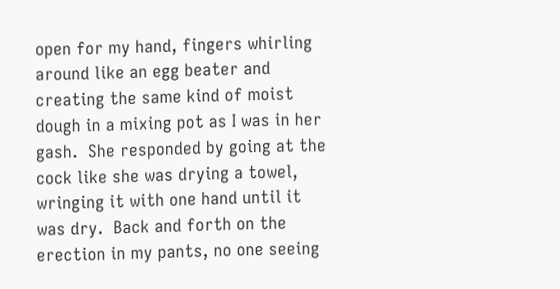open for my hand, fingers whirling around like an egg beater and creating the same kind of moist dough in a mixing pot as I was in her gash.  She responded by going at the cock like she was drying a towel, wringing it with one hand until it was dry.  Back and forth on the erection in my pants, no one seeing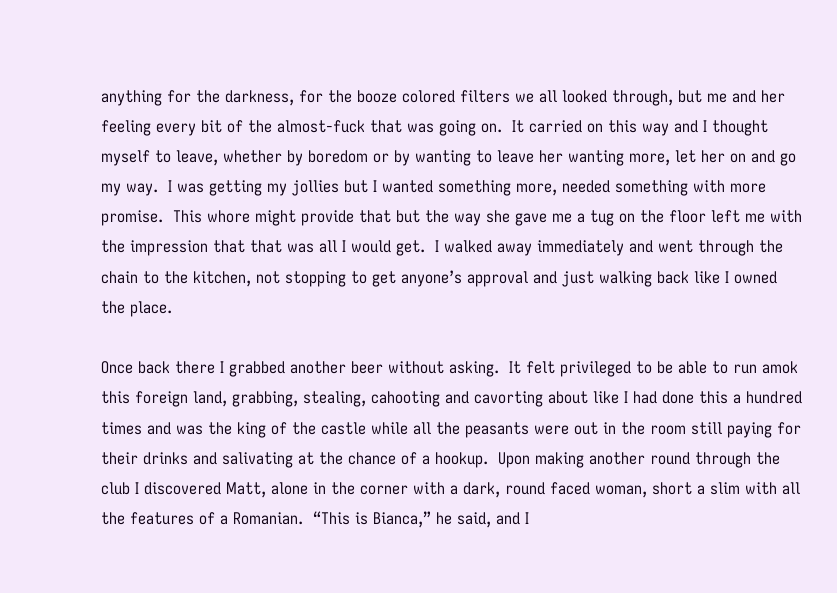anything for the darkness, for the booze colored filters we all looked through, but me and her feeling every bit of the almost-fuck that was going on.  It carried on this way and I thought myself to leave, whether by boredom or by wanting to leave her wanting more, let her on and go my way.  I was getting my jollies but I wanted something more, needed something with more promise.  This whore might provide that but the way she gave me a tug on the floor left me with the impression that that was all I would get.  I walked away immediately and went through the chain to the kitchen, not stopping to get anyone’s approval and just walking back like I owned the place.

Once back there I grabbed another beer without asking.  It felt privileged to be able to run amok this foreign land, grabbing, stealing, cahooting and cavorting about like I had done this a hundred times and was the king of the castle while all the peasants were out in the room still paying for their drinks and salivating at the chance of a hookup.  Upon making another round through the club I discovered Matt, alone in the corner with a dark, round faced woman, short a slim with all the features of a Romanian.  “This is Bianca,” he said, and I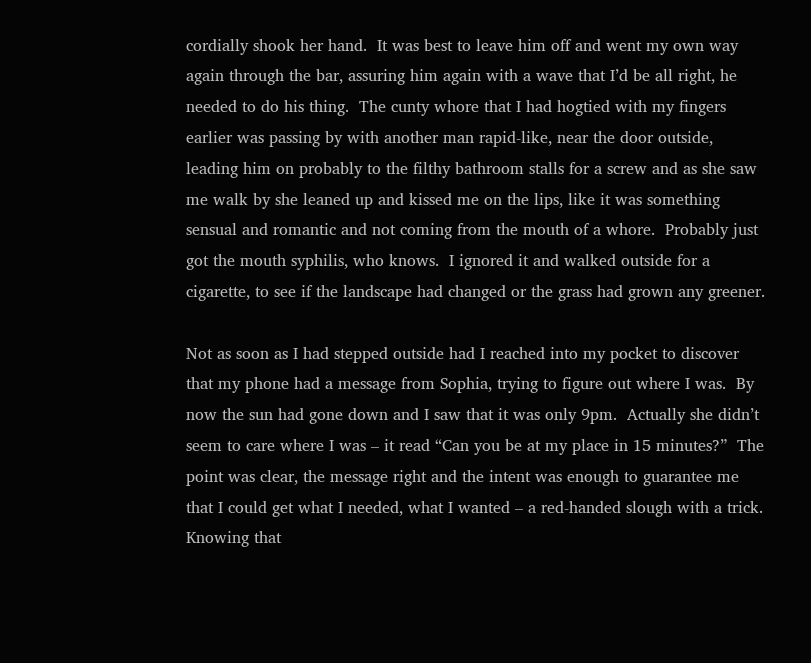cordially shook her hand.  It was best to leave him off and went my own way again through the bar, assuring him again with a wave that I’d be all right, he needed to do his thing.  The cunty whore that I had hogtied with my fingers earlier was passing by with another man rapid-like, near the door outside, leading him on probably to the filthy bathroom stalls for a screw and as she saw me walk by she leaned up and kissed me on the lips, like it was something sensual and romantic and not coming from the mouth of a whore.  Probably just got the mouth syphilis, who knows.  I ignored it and walked outside for a cigarette, to see if the landscape had changed or the grass had grown any greener.

Not as soon as I had stepped outside had I reached into my pocket to discover that my phone had a message from Sophia, trying to figure out where I was.  By now the sun had gone down and I saw that it was only 9pm.  Actually she didn’t seem to care where I was – it read “Can you be at my place in 15 minutes?”  The point was clear, the message right and the intent was enough to guarantee me that I could get what I needed, what I wanted – a red-handed slough with a trick.  Knowing that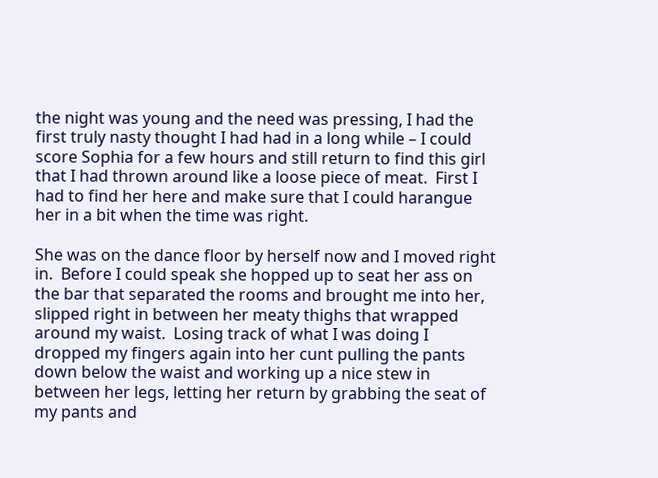the night was young and the need was pressing, I had the first truly nasty thought I had had in a long while – I could score Sophia for a few hours and still return to find this girl that I had thrown around like a loose piece of meat.  First I had to find her here and make sure that I could harangue her in a bit when the time was right.

She was on the dance floor by herself now and I moved right in.  Before I could speak she hopped up to seat her ass on the bar that separated the rooms and brought me into her, slipped right in between her meaty thighs that wrapped around my waist.  Losing track of what I was doing I dropped my fingers again into her cunt pulling the pants down below the waist and working up a nice stew in between her legs, letting her return by grabbing the seat of my pants and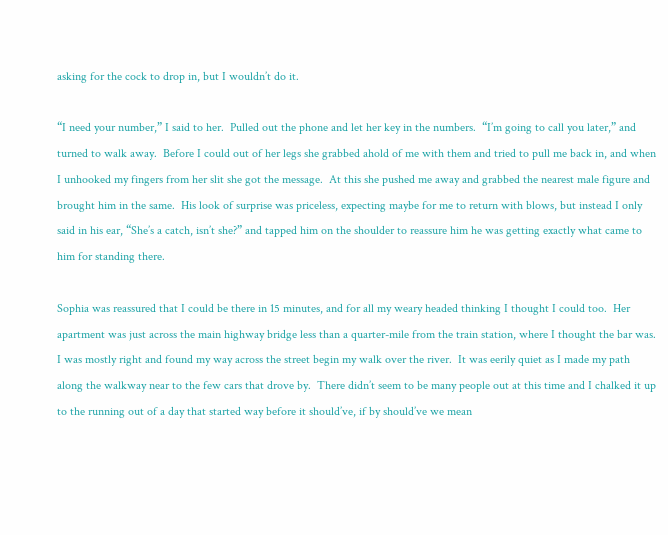asking for the cock to drop in, but I wouldn’t do it.

“I need your number,” I said to her.  Pulled out the phone and let her key in the numbers.  “I’m going to call you later,” and turned to walk away.  Before I could out of her legs she grabbed ahold of me with them and tried to pull me back in, and when I unhooked my fingers from her slit she got the message.  At this she pushed me away and grabbed the nearest male figure and brought him in the same.  His look of surprise was priceless, expecting maybe for me to return with blows, but instead I only said in his ear, “She’s a catch, isn’t she?” and tapped him on the shoulder to reassure him he was getting exactly what came to him for standing there.

Sophia was reassured that I could be there in 15 minutes, and for all my weary headed thinking I thought I could too.  Her apartment was just across the main highway bridge less than a quarter-mile from the train station, where I thought the bar was.  I was mostly right and found my way across the street begin my walk over the river.  It was eerily quiet as I made my path along the walkway near to the few cars that drove by.  There didn’t seem to be many people out at this time and I chalked it up to the running out of a day that started way before it should’ve, if by should’ve we mean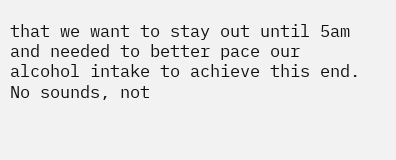that we want to stay out until 5am and needed to better pace our alcohol intake to achieve this end.  No sounds, not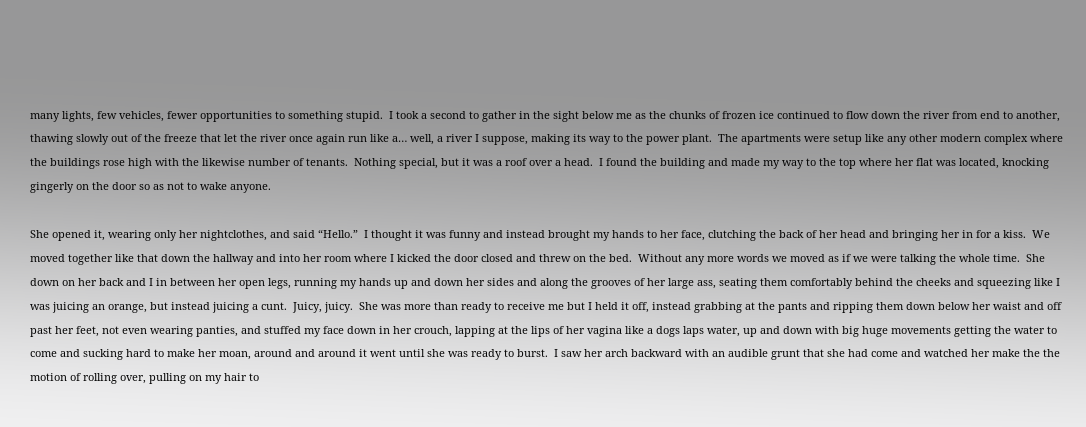many lights, few vehicles, fewer opportunities to something stupid.  I took a second to gather in the sight below me as the chunks of frozen ice continued to flow down the river from end to another, thawing slowly out of the freeze that let the river once again run like a… well, a river I suppose, making its way to the power plant.  The apartments were setup like any other modern complex where the buildings rose high with the likewise number of tenants.  Nothing special, but it was a roof over a head.  I found the building and made my way to the top where her flat was located, knocking gingerly on the door so as not to wake anyone.

She opened it, wearing only her nightclothes, and said “Hello.”  I thought it was funny and instead brought my hands to her face, clutching the back of her head and bringing her in for a kiss.  We moved together like that down the hallway and into her room where I kicked the door closed and threw on the bed.  Without any more words we moved as if we were talking the whole time.  She down on her back and I in between her open legs, running my hands up and down her sides and along the grooves of her large ass, seating them comfortably behind the cheeks and squeezing like I was juicing an orange, but instead juicing a cunt.  Juicy, juicy.  She was more than ready to receive me but I held it off, instead grabbing at the pants and ripping them down below her waist and off past her feet, not even wearing panties, and stuffed my face down in her crouch, lapping at the lips of her vagina like a dogs laps water, up and down with big huge movements getting the water to come and sucking hard to make her moan, around and around it went until she was ready to burst.  I saw her arch backward with an audible grunt that she had come and watched her make the the motion of rolling over, pulling on my hair to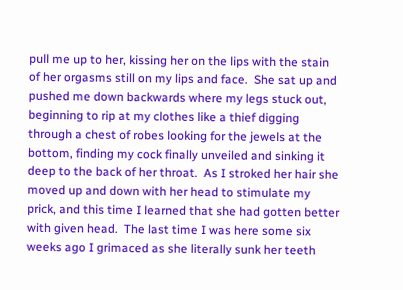pull me up to her, kissing her on the lips with the stain of her orgasms still on my lips and face.  She sat up and pushed me down backwards where my legs stuck out, beginning to rip at my clothes like a thief digging through a chest of robes looking for the jewels at the bottom, finding my cock finally unveiled and sinking it deep to the back of her throat.  As I stroked her hair she moved up and down with her head to stimulate my prick, and this time I learned that she had gotten better with given head.  The last time I was here some six weeks ago I grimaced as she literally sunk her teeth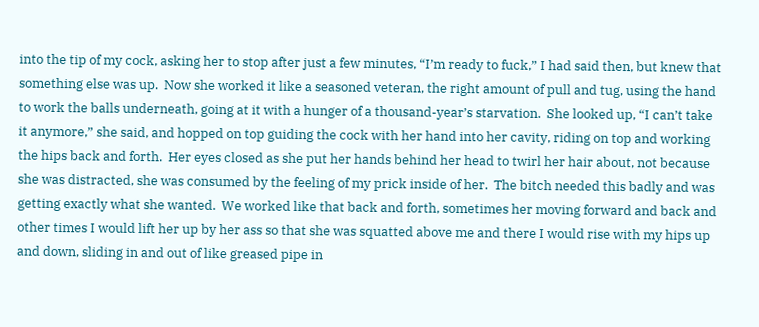into the tip of my cock, asking her to stop after just a few minutes, “I’m ready to fuck,” I had said then, but knew that something else was up.  Now she worked it like a seasoned veteran, the right amount of pull and tug, using the hand to work the balls underneath, going at it with a hunger of a thousand-year’s starvation.  She looked up, “I can’t take it anymore,” she said, and hopped on top guiding the cock with her hand into her cavity, riding on top and working the hips back and forth.  Her eyes closed as she put her hands behind her head to twirl her hair about, not because she was distracted, she was consumed by the feeling of my prick inside of her.  The bitch needed this badly and was getting exactly what she wanted.  We worked like that back and forth, sometimes her moving forward and back and other times I would lift her up by her ass so that she was squatted above me and there I would rise with my hips up and down, sliding in and out of like greased pipe in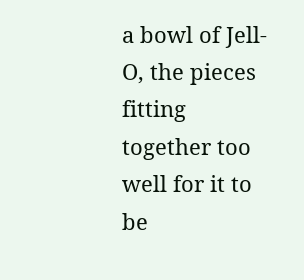a bowl of Jell-O, the pieces fitting together too well for it to be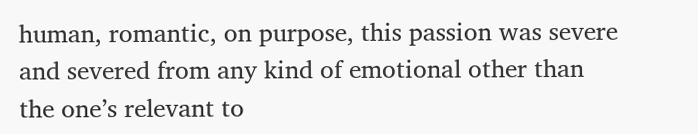human, romantic, on purpose, this passion was severe and severed from any kind of emotional other than the one’s relevant to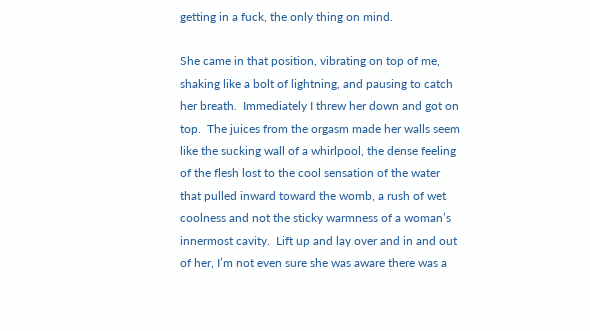getting in a fuck, the only thing on mind.

She came in that position, vibrating on top of me, shaking like a bolt of lightning, and pausing to catch her breath.  Immediately I threw her down and got on top.  The juices from the orgasm made her walls seem like the sucking wall of a whirlpool, the dense feeling of the flesh lost to the cool sensation of the water that pulled inward toward the womb, a rush of wet coolness and not the sticky warmness of a woman’s innermost cavity.  Lift up and lay over and in and out of her, I’m not even sure she was aware there was a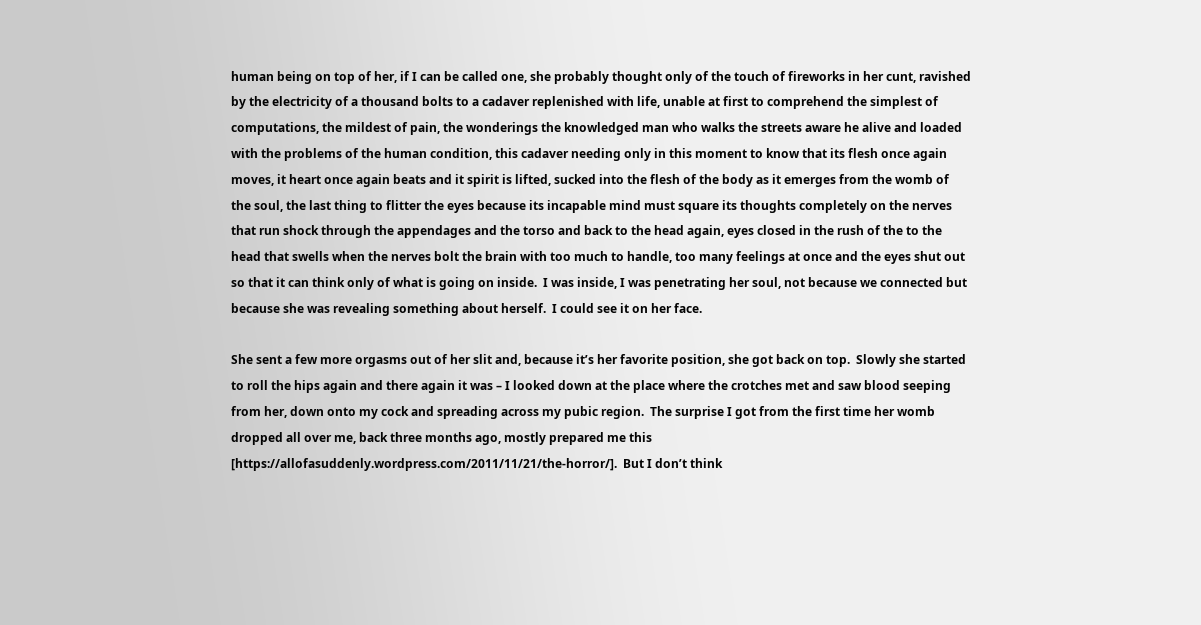human being on top of her, if I can be called one, she probably thought only of the touch of fireworks in her cunt, ravished by the electricity of a thousand bolts to a cadaver replenished with life, unable at first to comprehend the simplest of computations, the mildest of pain, the wonderings the knowledged man who walks the streets aware he alive and loaded with the problems of the human condition, this cadaver needing only in this moment to know that its flesh once again moves, it heart once again beats and it spirit is lifted, sucked into the flesh of the body as it emerges from the womb of the soul, the last thing to flitter the eyes because its incapable mind must square its thoughts completely on the nerves that run shock through the appendages and the torso and back to the head again, eyes closed in the rush of the to the head that swells when the nerves bolt the brain with too much to handle, too many feelings at once and the eyes shut out so that it can think only of what is going on inside.  I was inside, I was penetrating her soul, not because we connected but because she was revealing something about herself.  I could see it on her face.

She sent a few more orgasms out of her slit and, because it’s her favorite position, she got back on top.  Slowly she started to roll the hips again and there again it was – I looked down at the place where the crotches met and saw blood seeping from her, down onto my cock and spreading across my pubic region.  The surprise I got from the first time her womb dropped all over me, back three months ago, mostly prepared me this [https://allofasuddenly.wordpress.com/2011/11/21/the-horror/].  But I don’t think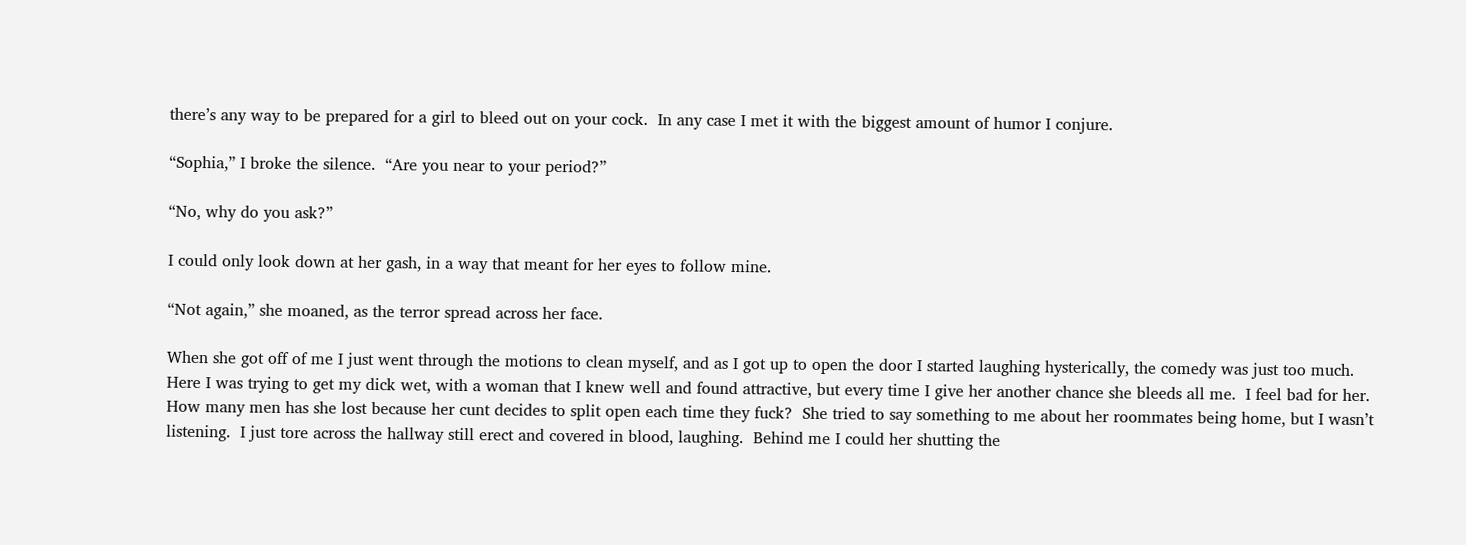there’s any way to be prepared for a girl to bleed out on your cock.  In any case I met it with the biggest amount of humor I conjure.

“Sophia,” I broke the silence.  “Are you near to your period?”

“No, why do you ask?”

I could only look down at her gash, in a way that meant for her eyes to follow mine.

“Not again,” she moaned, as the terror spread across her face.

When she got off of me I just went through the motions to clean myself, and as I got up to open the door I started laughing hysterically, the comedy was just too much.  Here I was trying to get my dick wet, with a woman that I knew well and found attractive, but every time I give her another chance she bleeds all me.  I feel bad for her.  How many men has she lost because her cunt decides to split open each time they fuck?  She tried to say something to me about her roommates being home, but I wasn’t listening.  I just tore across the hallway still erect and covered in blood, laughing.  Behind me I could her shutting the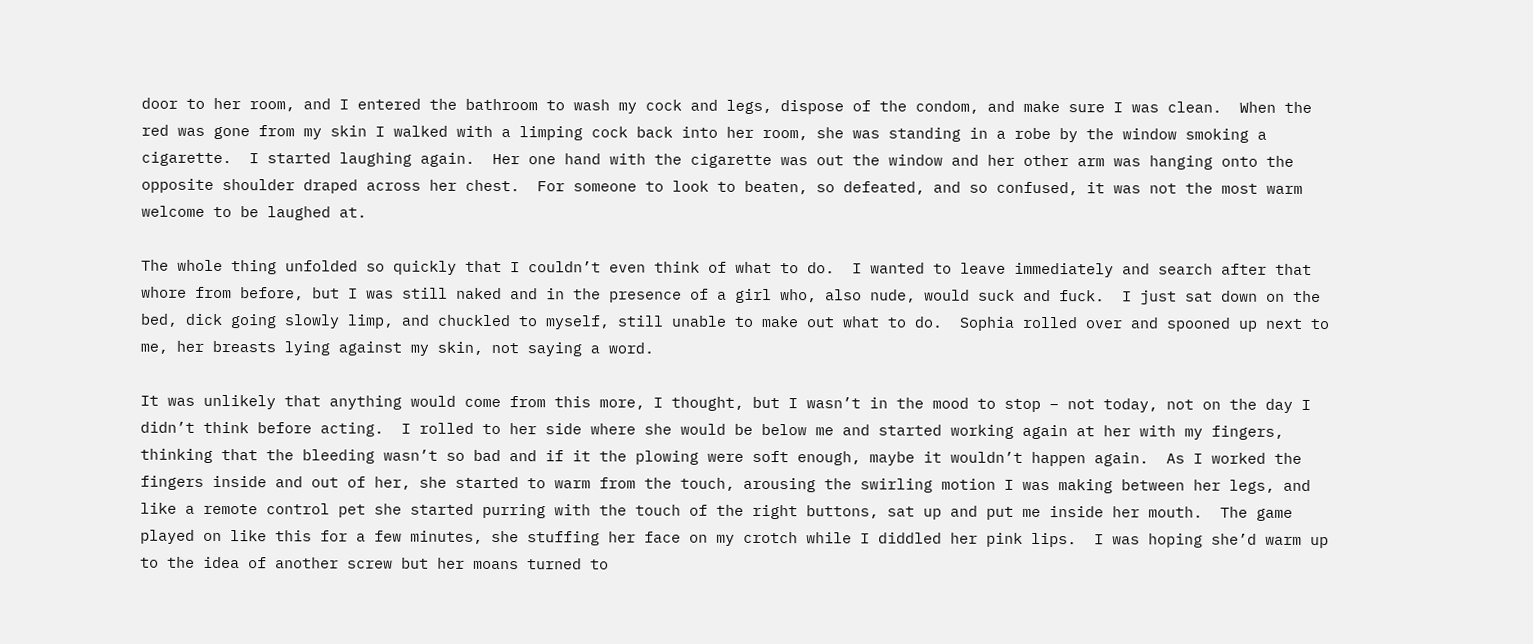door to her room, and I entered the bathroom to wash my cock and legs, dispose of the condom, and make sure I was clean.  When the red was gone from my skin I walked with a limping cock back into her room, she was standing in a robe by the window smoking a cigarette.  I started laughing again.  Her one hand with the cigarette was out the window and her other arm was hanging onto the opposite shoulder draped across her chest.  For someone to look to beaten, so defeated, and so confused, it was not the most warm welcome to be laughed at.

The whole thing unfolded so quickly that I couldn’t even think of what to do.  I wanted to leave immediately and search after that whore from before, but I was still naked and in the presence of a girl who, also nude, would suck and fuck.  I just sat down on the bed, dick going slowly limp, and chuckled to myself, still unable to make out what to do.  Sophia rolled over and spooned up next to me, her breasts lying against my skin, not saying a word.

It was unlikely that anything would come from this more, I thought, but I wasn’t in the mood to stop – not today, not on the day I didn’t think before acting.  I rolled to her side where she would be below me and started working again at her with my fingers, thinking that the bleeding wasn’t so bad and if it the plowing were soft enough, maybe it wouldn’t happen again.  As I worked the fingers inside and out of her, she started to warm from the touch, arousing the swirling motion I was making between her legs, and like a remote control pet she started purring with the touch of the right buttons, sat up and put me inside her mouth.  The game played on like this for a few minutes, she stuffing her face on my crotch while I diddled her pink lips.  I was hoping she’d warm up to the idea of another screw but her moans turned to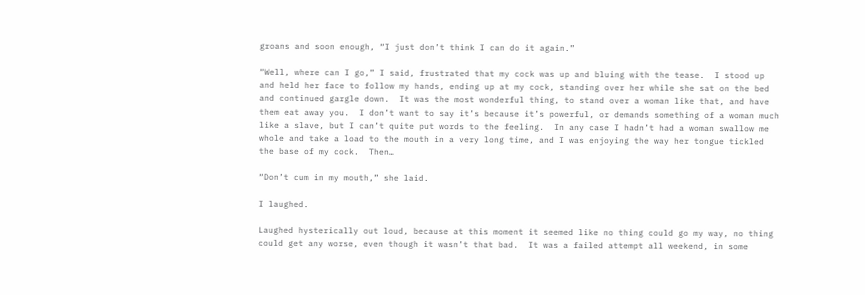groans and soon enough, “I just don’t think I can do it again.”

“Well, where can I go,” I said, frustrated that my cock was up and bluing with the tease.  I stood up and held her face to follow my hands, ending up at my cock, standing over her while she sat on the bed and continued gargle down.  It was the most wonderful thing, to stand over a woman like that, and have them eat away you.  I don’t want to say it’s because it’s powerful, or demands something of a woman much like a slave, but I can’t quite put words to the feeling.  In any case I hadn’t had a woman swallow me whole and take a load to the mouth in a very long time, and I was enjoying the way her tongue tickled the base of my cock.  Then…

“Don’t cum in my mouth,” she laid.

I laughed.

Laughed hysterically out loud, because at this moment it seemed like no thing could go my way, no thing could get any worse, even though it wasn’t that bad.  It was a failed attempt all weekend, in some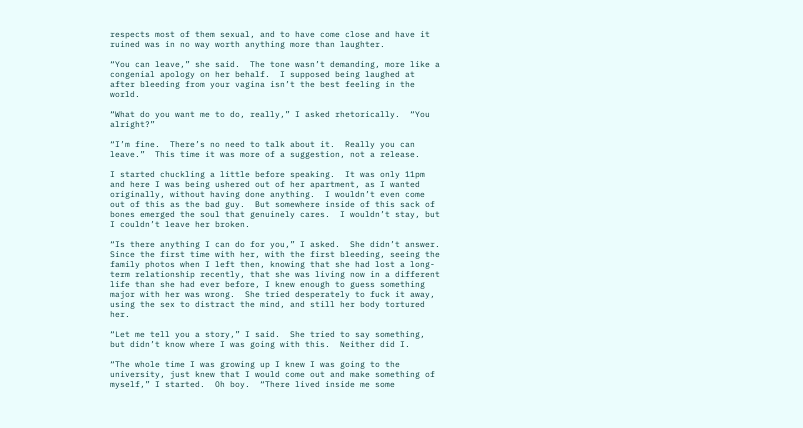respects most of them sexual, and to have come close and have it ruined was in no way worth anything more than laughter.

“You can leave,” she said.  The tone wasn’t demanding, more like a congenial apology on her behalf.  I supposed being laughed at after bleeding from your vagina isn’t the best feeling in the world.

“What do you want me to do, really,” I asked rhetorically.  “You alright?”

“I’m fine.  There’s no need to talk about it.  Really you can leave.”  This time it was more of a suggestion, not a release.

I started chuckling a little before speaking.  It was only 11pm and here I was being ushered out of her apartment, as I wanted originally, without having done anything.  I wouldn’t even come out of this as the bad guy.  But somewhere inside of this sack of bones emerged the soul that genuinely cares.  I wouldn’t stay, but I couldn’t leave her broken.

“Is there anything I can do for you,” I asked.  She didn’t answer.  Since the first time with her, with the first bleeding, seeing the family photos when I left then, knowing that she had lost a long-term relationship recently, that she was living now in a different life than she had ever before, I knew enough to guess something major with her was wrong.  She tried desperately to fuck it away, using the sex to distract the mind, and still her body tortured her.

“Let me tell you a story,” I said.  She tried to say something, but didn’t know where I was going with this.  Neither did I.

“The whole time I was growing up I knew I was going to the university, just knew that I would come out and make something of myself,” I started.  Oh boy.  “There lived inside me some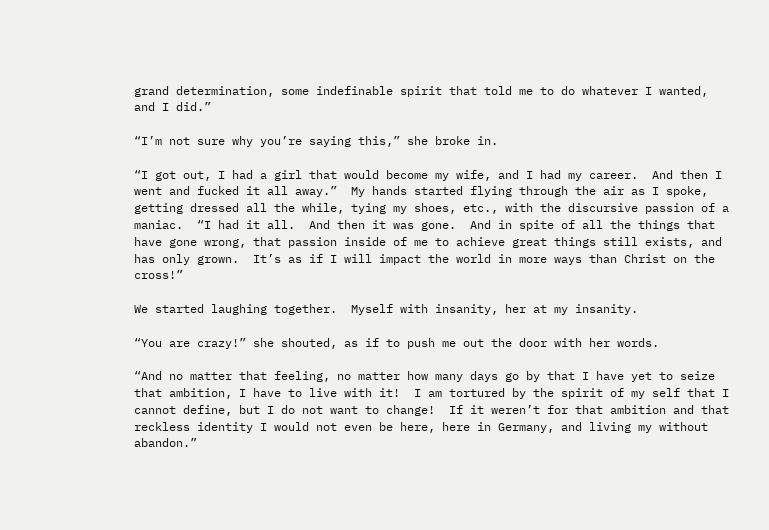grand determination, some indefinable spirit that told me to do whatever I wanted, and I did.”

“I’m not sure why you’re saying this,” she broke in.

“I got out, I had a girl that would become my wife, and I had my career.  And then I went and fucked it all away.”  My hands started flying through the air as I spoke, getting dressed all the while, tying my shoes, etc., with the discursive passion of a maniac.  “I had it all.  And then it was gone.  And in spite of all the things that have gone wrong, that passion inside of me to achieve great things still exists, and has only grown.  It’s as if I will impact the world in more ways than Christ on the cross!”

We started laughing together.  Myself with insanity, her at my insanity.

“You are crazy!” she shouted, as if to push me out the door with her words.

“And no matter that feeling, no matter how many days go by that I have yet to seize that ambition, I have to live with it!  I am tortured by the spirit of my self that I cannot define, but I do not want to change!  If it weren’t for that ambition and that reckless identity I would not even be here, here in Germany, and living my without abandon.”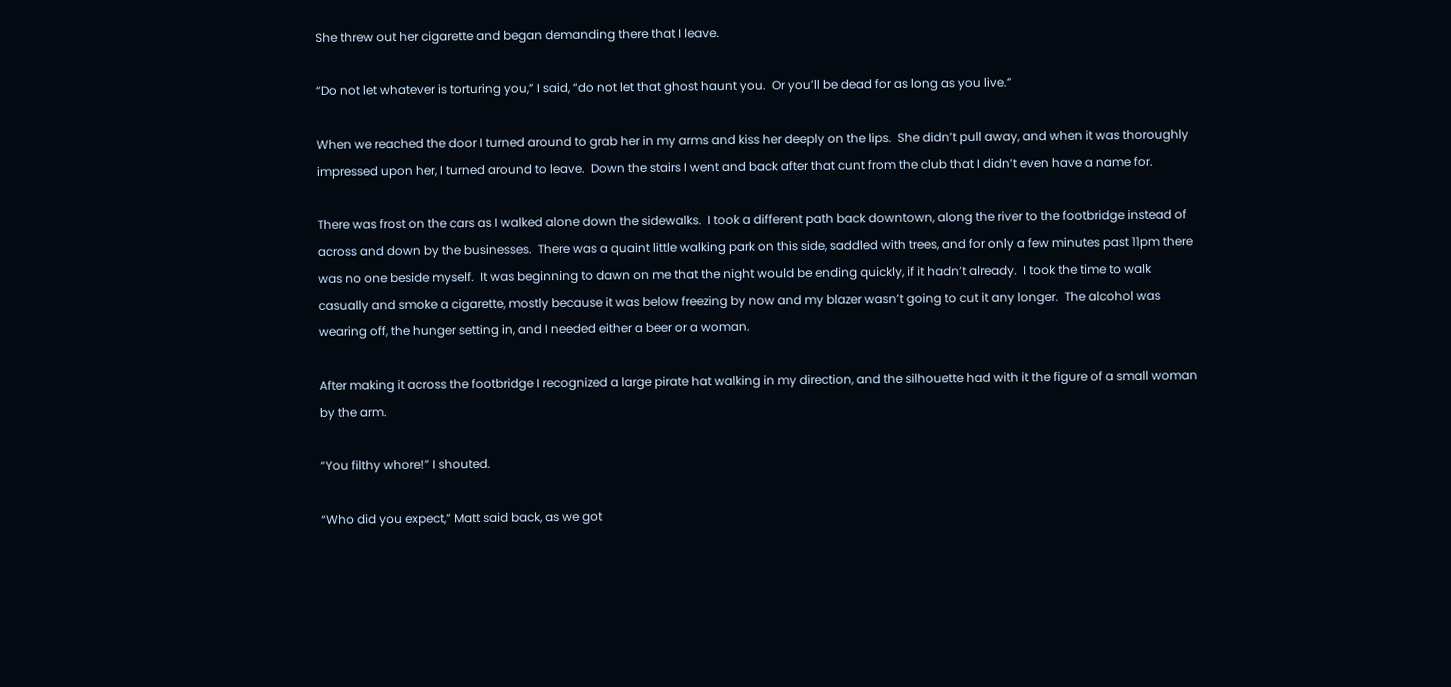She threw out her cigarette and began demanding there that I leave.

“Do not let whatever is torturing you,” I said, “do not let that ghost haunt you.  Or you’ll be dead for as long as you live.”

When we reached the door I turned around to grab her in my arms and kiss her deeply on the lips.  She didn’t pull away, and when it was thoroughly impressed upon her, I turned around to leave.  Down the stairs I went and back after that cunt from the club that I didn’t even have a name for.

There was frost on the cars as I walked alone down the sidewalks.  I took a different path back downtown, along the river to the footbridge instead of across and down by the businesses.  There was a quaint little walking park on this side, saddled with trees, and for only a few minutes past 11pm there was no one beside myself.  It was beginning to dawn on me that the night would be ending quickly, if it hadn’t already.  I took the time to walk casually and smoke a cigarette, mostly because it was below freezing by now and my blazer wasn’t going to cut it any longer.  The alcohol was wearing off, the hunger setting in, and I needed either a beer or a woman.

After making it across the footbridge I recognized a large pirate hat walking in my direction, and the silhouette had with it the figure of a small woman by the arm.

“You filthy whore!” I shouted.

“Who did you expect,” Matt said back, as we got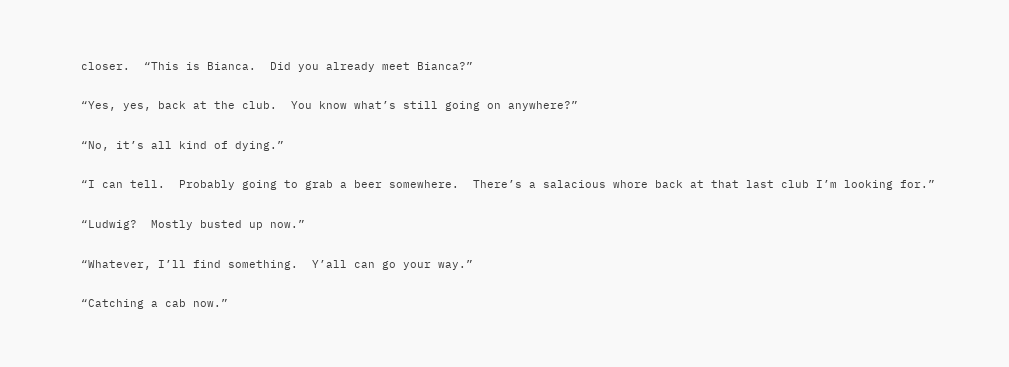closer.  “This is Bianca.  Did you already meet Bianca?”

“Yes, yes, back at the club.  You know what’s still going on anywhere?”

“No, it’s all kind of dying.”

“I can tell.  Probably going to grab a beer somewhere.  There’s a salacious whore back at that last club I’m looking for.”

“Ludwig?  Mostly busted up now.”

“Whatever, I’ll find something.  Y’all can go your way.”

“Catching a cab now.”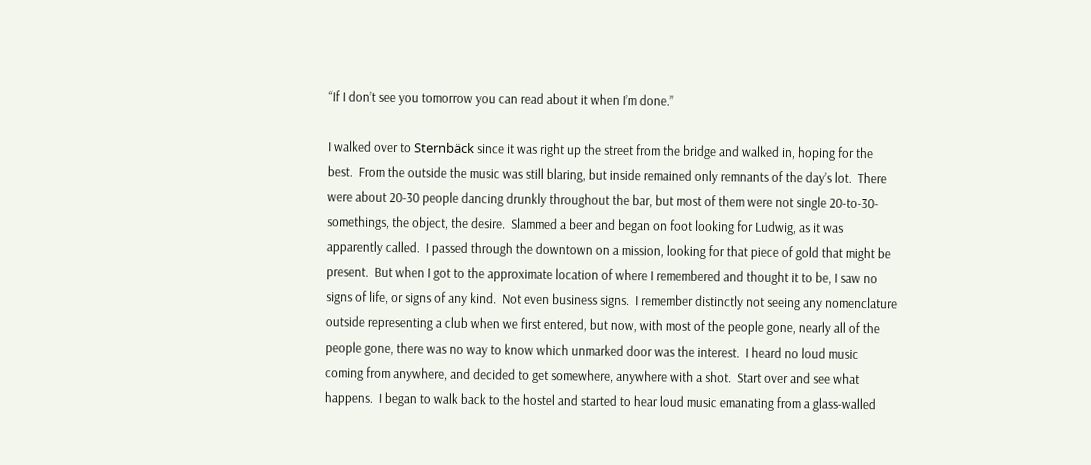“If I don’t see you tomorrow you can read about it when I’m done.”

I walked over to Sternbäck since it was right up the street from the bridge and walked in, hoping for the best.  From the outside the music was still blaring, but inside remained only remnants of the day’s lot.  There were about 20-30 people dancing drunkly throughout the bar, but most of them were not single 20-to-30-somethings, the object, the desire.  Slammed a beer and began on foot looking for Ludwig, as it was apparently called.  I passed through the downtown on a mission, looking for that piece of gold that might be present.  But when I got to the approximate location of where I remembered and thought it to be, I saw no signs of life, or signs of any kind.  Not even business signs.  I remember distinctly not seeing any nomenclature outside representing a club when we first entered, but now, with most of the people gone, nearly all of the people gone, there was no way to know which unmarked door was the interest.  I heard no loud music coming from anywhere, and decided to get somewhere, anywhere with a shot.  Start over and see what happens.  I began to walk back to the hostel and started to hear loud music emanating from a glass-walled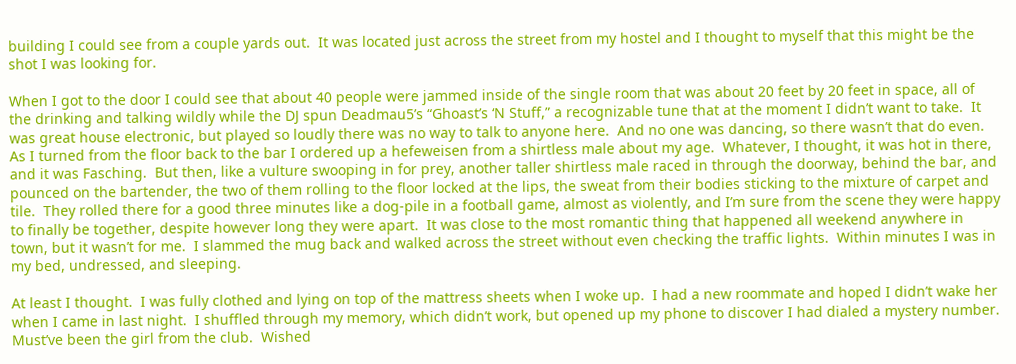building I could see from a couple yards out.  It was located just across the street from my hostel and I thought to myself that this might be the shot I was looking for.

When I got to the door I could see that about 40 people were jammed inside of the single room that was about 20 feet by 20 feet in space, all of the drinking and talking wildly while the DJ spun Deadmau5’s “Ghoast’s ‘N Stuff,” a recognizable tune that at the moment I didn’t want to take.  It was great house electronic, but played so loudly there was no way to talk to anyone here.  And no one was dancing, so there wasn’t that do even.  As I turned from the floor back to the bar I ordered up a hefeweisen from a shirtless male about my age.  Whatever, I thought, it was hot in there, and it was Fasching.  But then, like a vulture swooping in for prey, another taller shirtless male raced in through the doorway, behind the bar, and pounced on the bartender, the two of them rolling to the floor locked at the lips, the sweat from their bodies sticking to the mixture of carpet and tile.  They rolled there for a good three minutes like a dog-pile in a football game, almost as violently, and I’m sure from the scene they were happy to finally be together, despite however long they were apart.  It was close to the most romantic thing that happened all weekend anywhere in town, but it wasn’t for me.  I slammed the mug back and walked across the street without even checking the traffic lights.  Within minutes I was in my bed, undressed, and sleeping.

At least I thought.  I was fully clothed and lying on top of the mattress sheets when I woke up.  I had a new roommate and hoped I didn’t wake her when I came in last night.  I shuffled through my memory, which didn’t work, but opened up my phone to discover I had dialed a mystery number.  Must’ve been the girl from the club.  Wished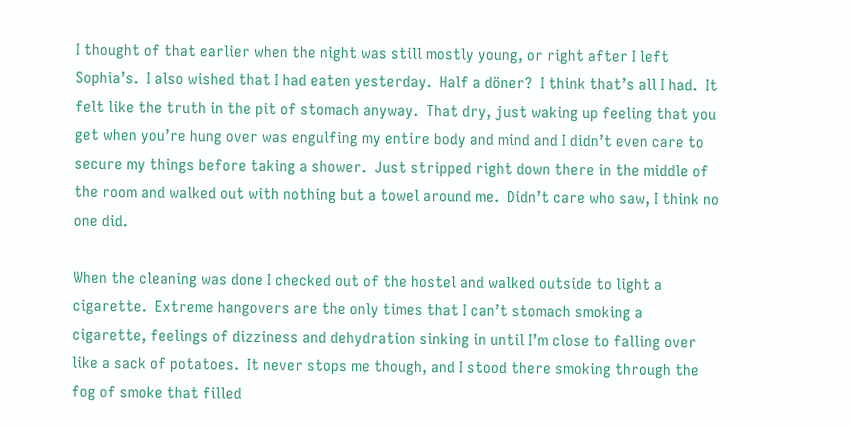I thought of that earlier when the night was still mostly young, or right after I left Sophia’s.  I also wished that I had eaten yesterday.  Half a döner?  I think that’s all I had.  It felt like the truth in the pit of stomach anyway.  That dry, just waking up feeling that you get when you’re hung over was engulfing my entire body and mind and I didn’t even care to secure my things before taking a shower.  Just stripped right down there in the middle of the room and walked out with nothing but a towel around me.  Didn’t care who saw, I think no one did.

When the cleaning was done I checked out of the hostel and walked outside to light a cigarette.  Extreme hangovers are the only times that I can’t stomach smoking a cigarette, feelings of dizziness and dehydration sinking in until I’m close to falling over like a sack of potatoes.  It never stops me though, and I stood there smoking through the fog of smoke that filled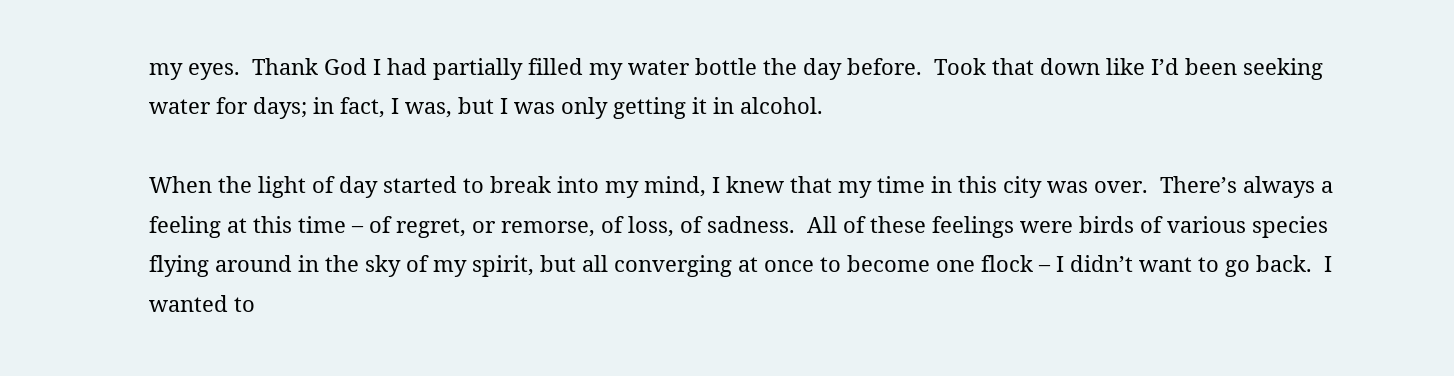my eyes.  Thank God I had partially filled my water bottle the day before.  Took that down like I’d been seeking water for days; in fact, I was, but I was only getting it in alcohol.

When the light of day started to break into my mind, I knew that my time in this city was over.  There’s always a feeling at this time – of regret, or remorse, of loss, of sadness.  All of these feelings were birds of various species flying around in the sky of my spirit, but all converging at once to become one flock – I didn’t want to go back.  I wanted to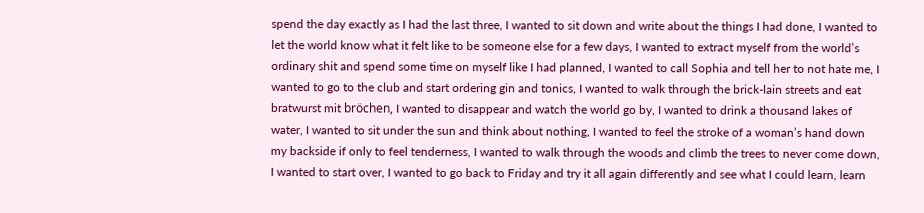spend the day exactly as I had the last three, I wanted to sit down and write about the things I had done, I wanted to let the world know what it felt like to be someone else for a few days, I wanted to extract myself from the world’s ordinary shit and spend some time on myself like I had planned, I wanted to call Sophia and tell her to not hate me, I wanted to go to the club and start ordering gin and tonics, I wanted to walk through the brick-lain streets and eat bratwurst mit bröchen, I wanted to disappear and watch the world go by, I wanted to drink a thousand lakes of water, I wanted to sit under the sun and think about nothing, I wanted to feel the stroke of a woman’s hand down my backside if only to feel tenderness, I wanted to walk through the woods and climb the trees to never come down, I wanted to start over, I wanted to go back to Friday and try it all again differently and see what I could learn, learn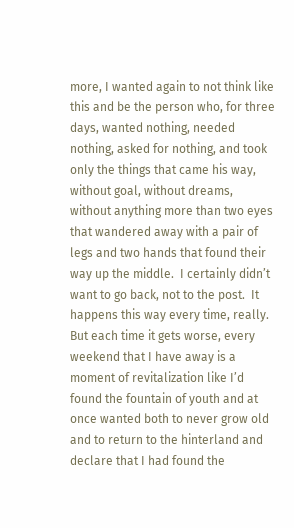more, I wanted again to not think like this and be the person who, for three days, wanted nothing, needed nothing, asked for nothing, and took only the things that came his way, without goal, without dreams, without anything more than two eyes that wandered away with a pair of legs and two hands that found their way up the middle.  I certainly didn’t want to go back, not to the post.  It happens this way every time, really.  But each time it gets worse, every weekend that I have away is a moment of revitalization like I’d found the fountain of youth and at once wanted both to never grow old and to return to the hinterland and declare that I had found the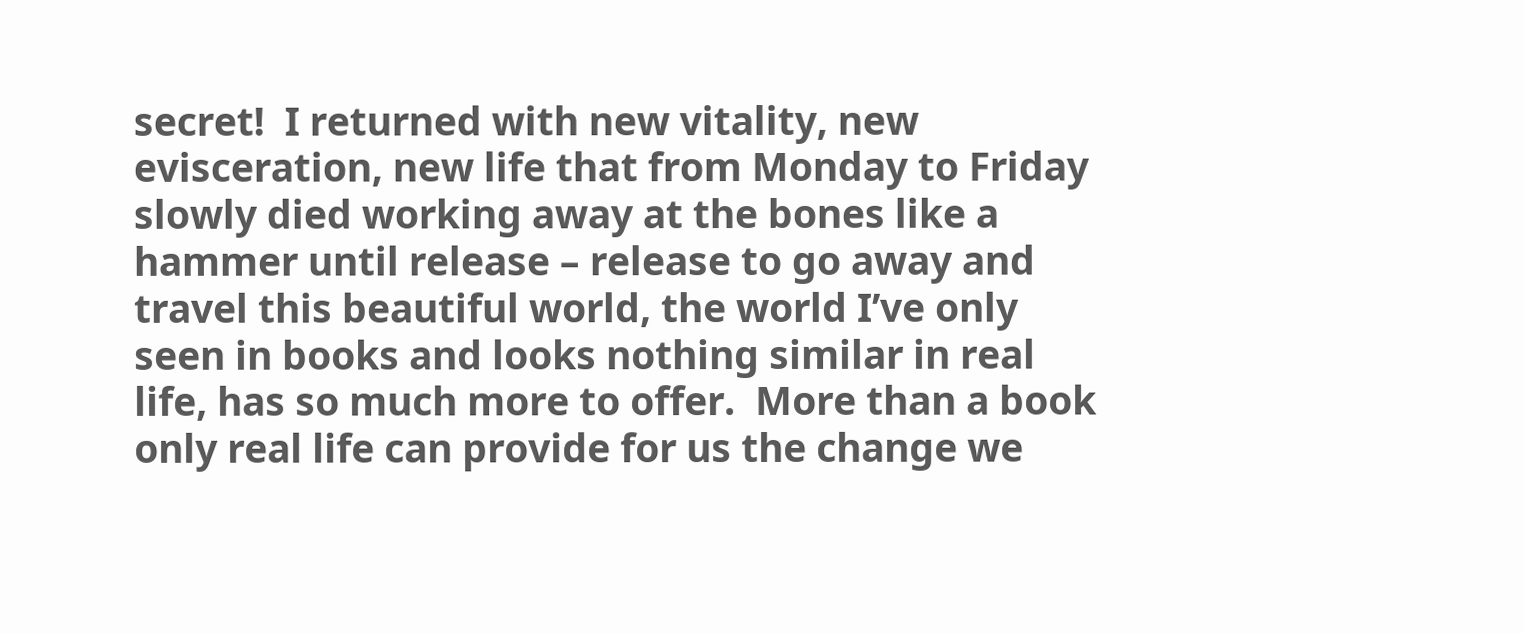secret!  I returned with new vitality, new evisceration, new life that from Monday to Friday slowly died working away at the bones like a hammer until release – release to go away and travel this beautiful world, the world I’ve only seen in books and looks nothing similar in real life, has so much more to offer.  More than a book only real life can provide for us the change we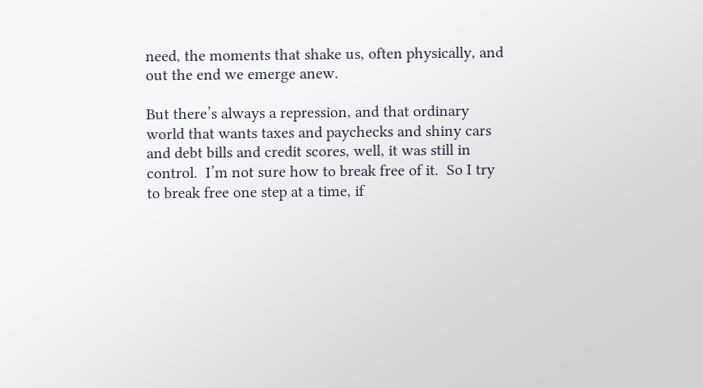need, the moments that shake us, often physically, and out the end we emerge anew.

But there’s always a repression, and that ordinary world that wants taxes and paychecks and shiny cars and debt bills and credit scores, well, it was still in control.  I’m not sure how to break free of it.  So I try to break free one step at a time, if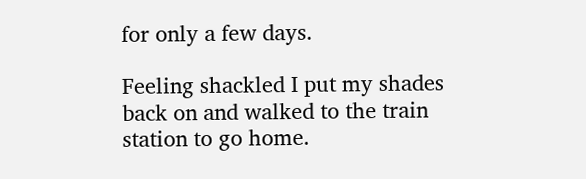for only a few days.

Feeling shackled I put my shades back on and walked to the train station to go home.